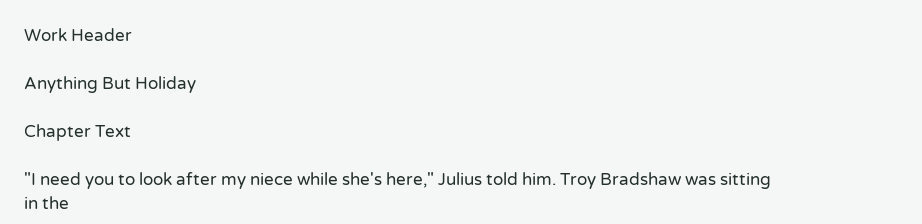Work Header

Anything But Holiday

Chapter Text

"I need you to look after my niece while she's here," Julius told him. Troy Bradshaw was sitting in the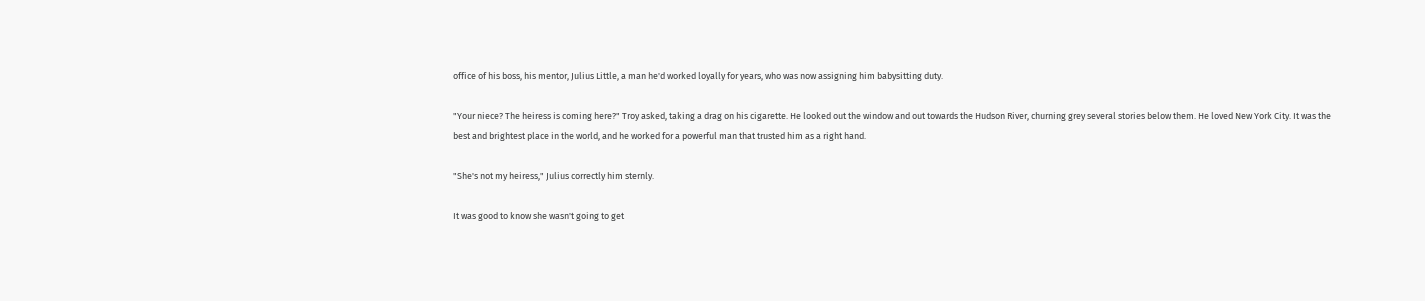office of his boss, his mentor, Julius Little, a man he'd worked loyally for years, who was now assigning him babysitting duty.

"Your niece? The heiress is coming here?" Troy asked, taking a drag on his cigarette. He looked out the window and out towards the Hudson River, churning grey several stories below them. He loved New York City. It was the best and brightest place in the world, and he worked for a powerful man that trusted him as a right hand.

"She's not my heiress," Julius correctly him sternly.

It was good to know she wasn't going to get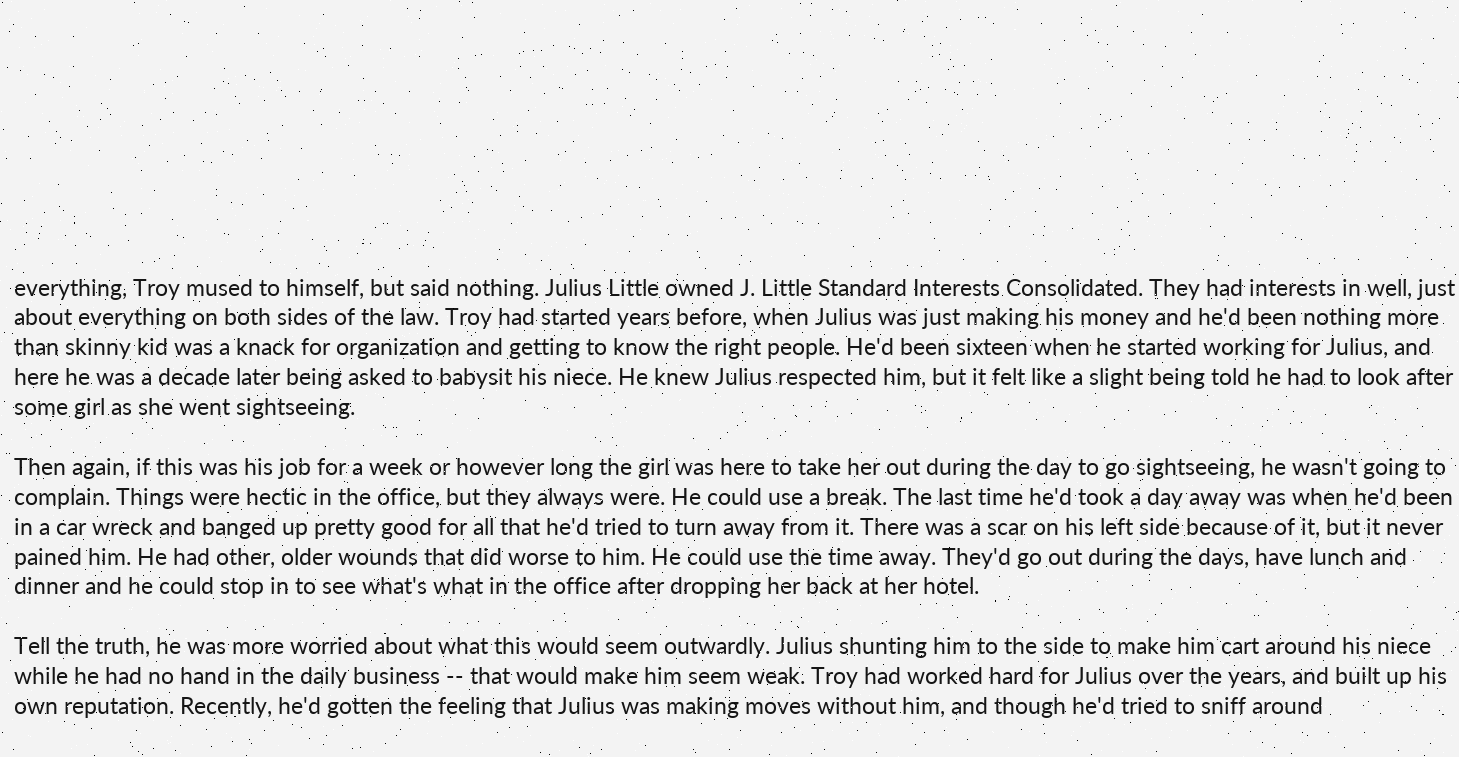everything, Troy mused to himself, but said nothing. Julius Little owned J. Little Standard Interests Consolidated. They had interests in well, just about everything on both sides of the law. Troy had started years before, when Julius was just making his money and he'd been nothing more than skinny kid was a knack for organization and getting to know the right people. He'd been sixteen when he started working for Julius, and here he was a decade later being asked to babysit his niece. He knew Julius respected him, but it felt like a slight being told he had to look after some girl as she went sightseeing.

Then again, if this was his job for a week or however long the girl was here to take her out during the day to go sightseeing, he wasn't going to complain. Things were hectic in the office, but they always were. He could use a break. The last time he'd took a day away was when he'd been in a car wreck and banged up pretty good for all that he'd tried to turn away from it. There was a scar on his left side because of it, but it never pained him. He had other, older wounds that did worse to him. He could use the time away. They'd go out during the days, have lunch and dinner and he could stop in to see what's what in the office after dropping her back at her hotel.

Tell the truth, he was more worried about what this would seem outwardly. Julius shunting him to the side to make him cart around his niece while he had no hand in the daily business -- that would make him seem weak. Troy had worked hard for Julius over the years, and built up his own reputation. Recently, he'd gotten the feeling that Julius was making moves without him, and though he'd tried to sniff around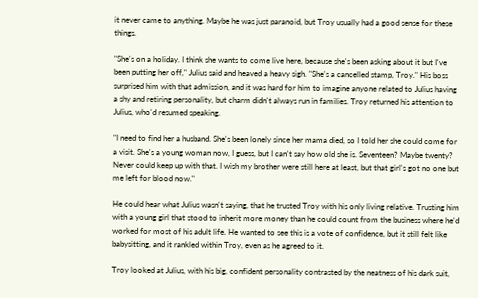it never came to anything. Maybe he was just paranoid, but Troy usually had a good sense for these things.

"She's on a holiday. I think she wants to come live here, because she's been asking about it but I've been putting her off," Julius said and heaved a heavy sigh. "She's a cancelled stamp, Troy." His boss surprised him with that admission, and it was hard for him to imagine anyone related to Julius having a shy and retiring personality, but charm didn't always run in families. Troy returned his attention to Julius, who'd resumed speaking.

"I need to find her a husband. She's been lonely since her mama died, so I told her she could come for a visit. She's a young woman now, I guess, but I can't say how old she is. Seventeen? Maybe twenty? Never could keep up with that. I wish my brother were still here at least, but that girl's got no one but me left for blood now."

He could hear what Julius wasn't saying, that he trusted Troy with his only living relative. Trusting him with a young girl that stood to inherit more money than he could count from the business where he'd worked for most of his adult life. He wanted to see this is a vote of confidence, but it still felt like babysitting, and it rankled within Troy, even as he agreed to it.

Troy looked at Julius, with his big, confident personality contrasted by the neatness of his dark suit,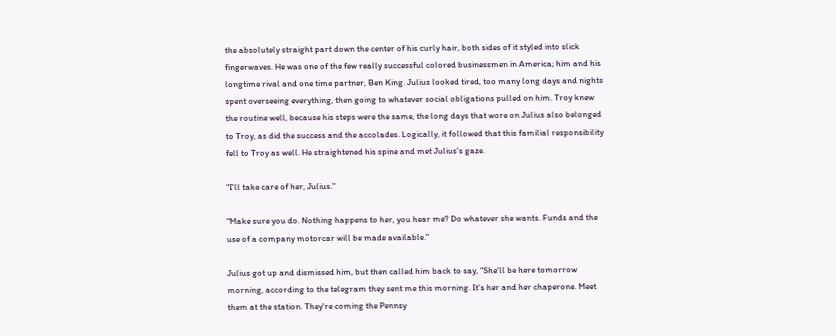the absolutely straight part down the center of his curly hair, both sides of it styled into slick fingerwaves. He was one of the few really successful colored businessmen in America; him and his longtime rival and one time partner, Ben King. Julius looked tired, too many long days and nights spent overseeing everything, then going to whatever social obligations pulled on him. Troy knew the routine well, because his steps were the same, the long days that wore on Julius also belonged to Troy, as did the success and the accolades. Logically, it followed that this familial responsibility fell to Troy as well. He straightened his spine and met Julius's gaze.

"I'll take care of her, Julius."

"Make sure you do. Nothing happens to her, you hear me? Do whatever she wants. Funds and the use of a company motorcar will be made available."

Julius got up and dismissed him, but then called him back to say, "She'll be here tomorrow morning, according to the telegram they sent me this morning. It's her and her chaperone. Meet them at the station. They're coming the Pennsy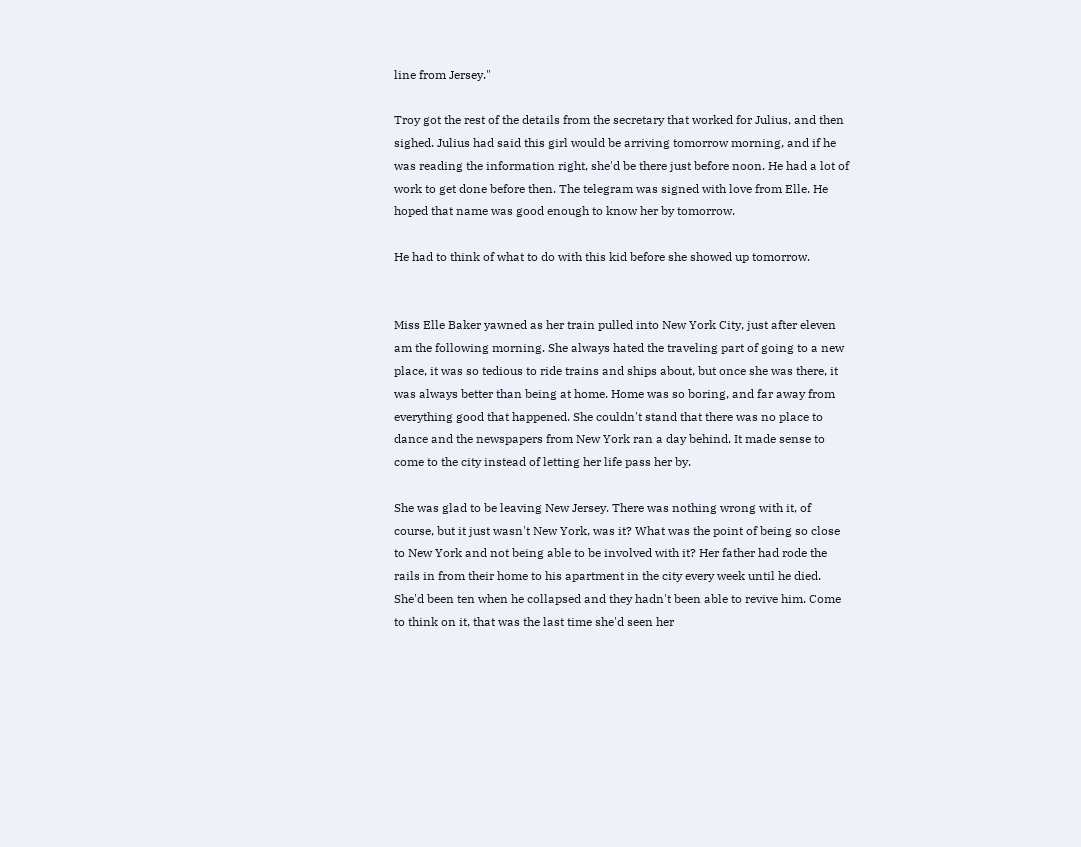line from Jersey."

Troy got the rest of the details from the secretary that worked for Julius, and then sighed. Julius had said this girl would be arriving tomorrow morning, and if he was reading the information right, she'd be there just before noon. He had a lot of work to get done before then. The telegram was signed with love from Elle. He hoped that name was good enough to know her by tomorrow.

He had to think of what to do with this kid before she showed up tomorrow.


Miss Elle Baker yawned as her train pulled into New York City, just after eleven am the following morning. She always hated the traveling part of going to a new place, it was so tedious to ride trains and ships about, but once she was there, it was always better than being at home. Home was so boring, and far away from everything good that happened. She couldn't stand that there was no place to dance and the newspapers from New York ran a day behind. It made sense to come to the city instead of letting her life pass her by.

She was glad to be leaving New Jersey. There was nothing wrong with it, of course, but it just wasn't New York, was it? What was the point of being so close to New York and not being able to be involved with it? Her father had rode the rails in from their home to his apartment in the city every week until he died. She'd been ten when he collapsed and they hadn't been able to revive him. Come to think on it, that was the last time she'd seen her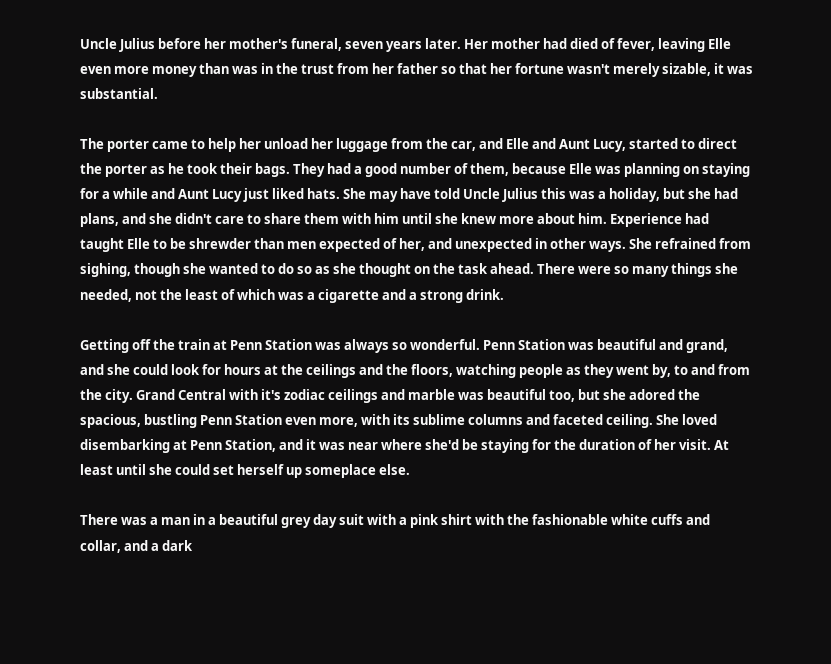Uncle Julius before her mother's funeral, seven years later. Her mother had died of fever, leaving Elle even more money than was in the trust from her father so that her fortune wasn't merely sizable, it was substantial.

The porter came to help her unload her luggage from the car, and Elle and Aunt Lucy, started to direct the porter as he took their bags. They had a good number of them, because Elle was planning on staying for a while and Aunt Lucy just liked hats. She may have told Uncle Julius this was a holiday, but she had plans, and she didn't care to share them with him until she knew more about him. Experience had taught Elle to be shrewder than men expected of her, and unexpected in other ways. She refrained from sighing, though she wanted to do so as she thought on the task ahead. There were so many things she needed, not the least of which was a cigarette and a strong drink.

Getting off the train at Penn Station was always so wonderful. Penn Station was beautiful and grand, and she could look for hours at the ceilings and the floors, watching people as they went by, to and from the city. Grand Central with it's zodiac ceilings and marble was beautiful too, but she adored the spacious, bustling Penn Station even more, with its sublime columns and faceted ceiling. She loved disembarking at Penn Station, and it was near where she'd be staying for the duration of her visit. At least until she could set herself up someplace else.

There was a man in a beautiful grey day suit with a pink shirt with the fashionable white cuffs and collar, and a dark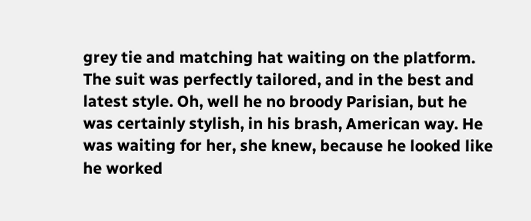grey tie and matching hat waiting on the platform. The suit was perfectly tailored, and in the best and latest style. Oh, well he no broody Parisian, but he was certainly stylish, in his brash, American way. He was waiting for her, she knew, because he looked like he worked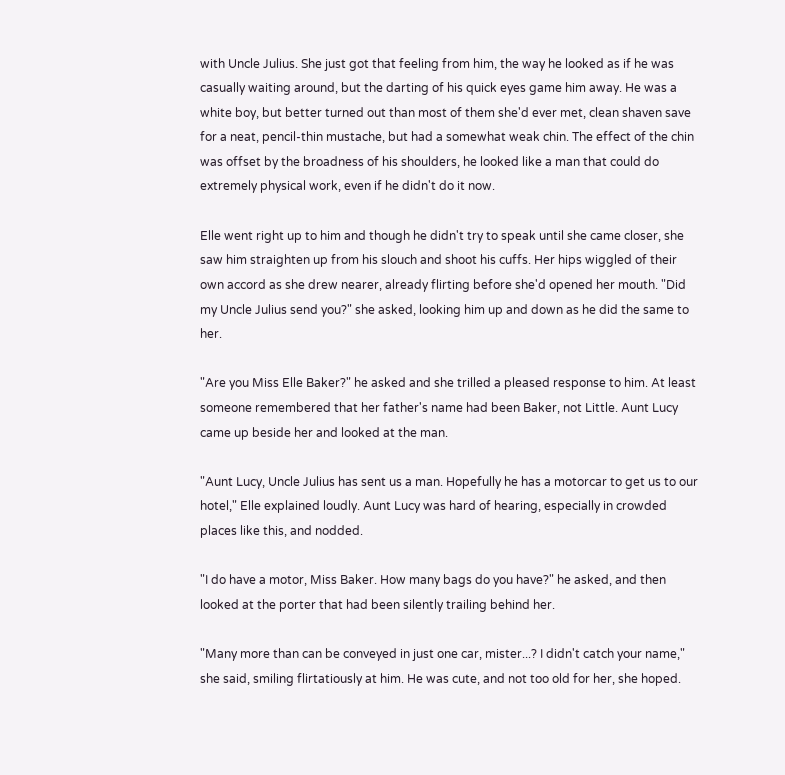with Uncle Julius. She just got that feeling from him, the way he looked as if he was casually waiting around, but the darting of his quick eyes game him away. He was a white boy, but better turned out than most of them she'd ever met, clean shaven save for a neat, pencil-thin mustache, but had a somewhat weak chin. The effect of the chin was offset by the broadness of his shoulders, he looked like a man that could do extremely physical work, even if he didn't do it now.

Elle went right up to him and though he didn't try to speak until she came closer, she saw him straighten up from his slouch and shoot his cuffs. Her hips wiggled of their own accord as she drew nearer, already flirting before she'd opened her mouth. "Did my Uncle Julius send you?" she asked, looking him up and down as he did the same to her.

"Are you Miss Elle Baker?" he asked and she trilled a pleased response to him. At least someone remembered that her father's name had been Baker, not Little. Aunt Lucy came up beside her and looked at the man.

"Aunt Lucy, Uncle Julius has sent us a man. Hopefully he has a motorcar to get us to our hotel," Elle explained loudly. Aunt Lucy was hard of hearing, especially in crowded places like this, and nodded.

"I do have a motor, Miss Baker. How many bags do you have?" he asked, and then looked at the porter that had been silently trailing behind her.

"Many more than can be conveyed in just one car, mister...? I didn't catch your name," she said, smiling flirtatiously at him. He was cute, and not too old for her, she hoped.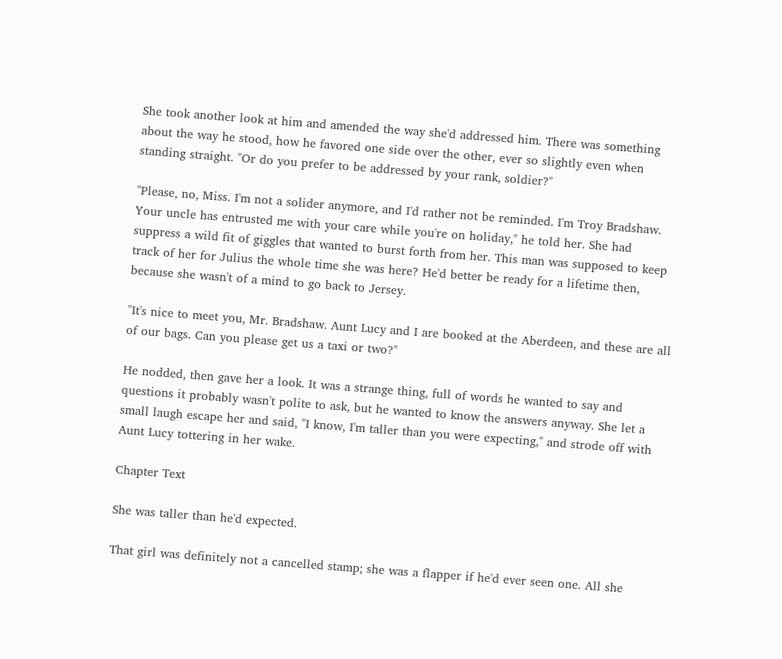She took another look at him and amended the way she'd addressed him. There was something about the way he stood, how he favored one side over the other, ever so slightly even when standing straight. "Or do you prefer to be addressed by your rank, soldier?"

"Please, no, Miss. I'm not a solider anymore, and I'd rather not be reminded. I'm Troy Bradshaw. Your uncle has entrusted me with your care while you're on holiday," he told her. She had suppress a wild fit of giggles that wanted to burst forth from her. This man was supposed to keep track of her for Julius the whole time she was here? He'd better be ready for a lifetime then, because she wasn't of a mind to go back to Jersey.

"It's nice to meet you, Mr. Bradshaw. Aunt Lucy and I are booked at the Aberdeen, and these are all of our bags. Can you please get us a taxi or two?"

He nodded, then gave her a look. It was a strange thing, full of words he wanted to say and questions it probably wasn't polite to ask, but he wanted to know the answers anyway. She let a small laugh escape her and said, "I know, I'm taller than you were expecting," and strode off with Aunt Lucy tottering in her wake.

Chapter Text

She was taller than he'd expected.

That girl was definitely not a cancelled stamp; she was a flapper if he'd ever seen one. All she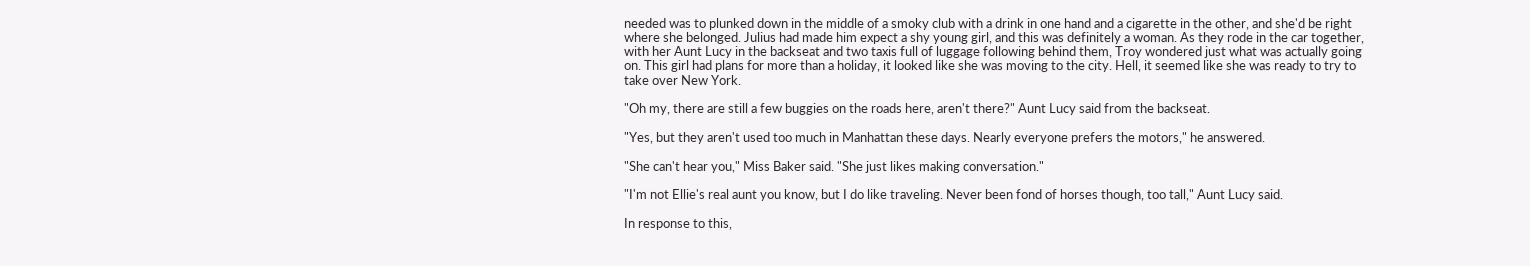needed was to plunked down in the middle of a smoky club with a drink in one hand and a cigarette in the other, and she'd be right where she belonged. Julius had made him expect a shy young girl, and this was definitely a woman. As they rode in the car together, with her Aunt Lucy in the backseat and two taxis full of luggage following behind them, Troy wondered just what was actually going on. This girl had plans for more than a holiday, it looked like she was moving to the city. Hell, it seemed like she was ready to try to take over New York.

"Oh my, there are still a few buggies on the roads here, aren't there?" Aunt Lucy said from the backseat.

"Yes, but they aren't used too much in Manhattan these days. Nearly everyone prefers the motors," he answered.

"She can't hear you," Miss Baker said. "She just likes making conversation."

"I'm not Ellie's real aunt you know, but I do like traveling. Never been fond of horses though, too tall," Aunt Lucy said.

In response to this,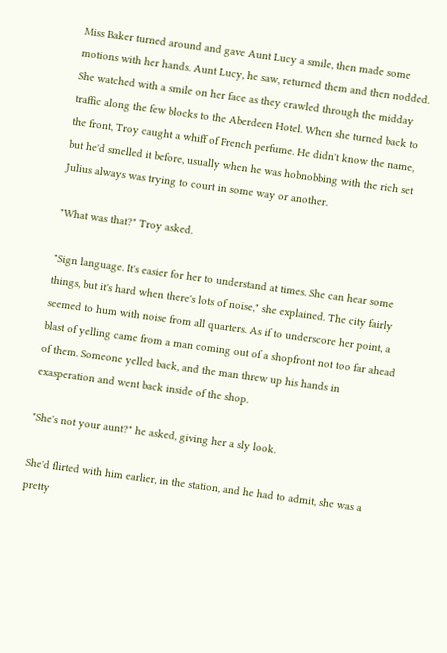Miss Baker turned around and gave Aunt Lucy a smile, then made some motions with her hands. Aunt Lucy, he saw, returned them and then nodded. She watched with a smile on her face as they crawled through the midday traffic along the few blocks to the Aberdeen Hotel. When she turned back to the front, Troy caught a whiff of French perfume. He didn't know the name, but he'd smelled it before, usually when he was hobnobbing with the rich set Julius always was trying to court in some way or another.

"What was that?" Troy asked.

"Sign language. It's easier for her to understand at times. She can hear some things, but it's hard when there's lots of noise," she explained. The city fairly seemed to hum with noise from all quarters. As if to underscore her point, a blast of yelling came from a man coming out of a shopfront not too far ahead of them. Someone yelled back, and the man threw up his hands in exasperation and went back inside of the shop.

"She's not your aunt?" he asked, giving her a sly look.

She'd flirted with him earlier, in the station, and he had to admit, she was a pretty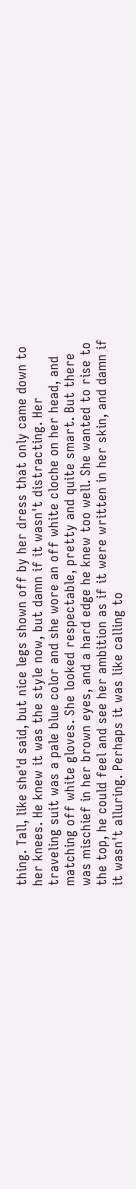thing. Tall, like she'd said, but nice legs shown off by her dress that only came down to her knees. He knew it was the style now, but damn if it wasn't distracting. Her traveling suit was a pale blue color and she wore an off white cloche on her head, and matching off white gloves. She looked respectable, pretty and quite smart. But there was mischief in her brown eyes, and a hard edge he knew too well. She wanted to rise to the top, he could feel and see her ambition as if it were written in her skin, and damn if it wasn't alluring. Perhaps it was like calling to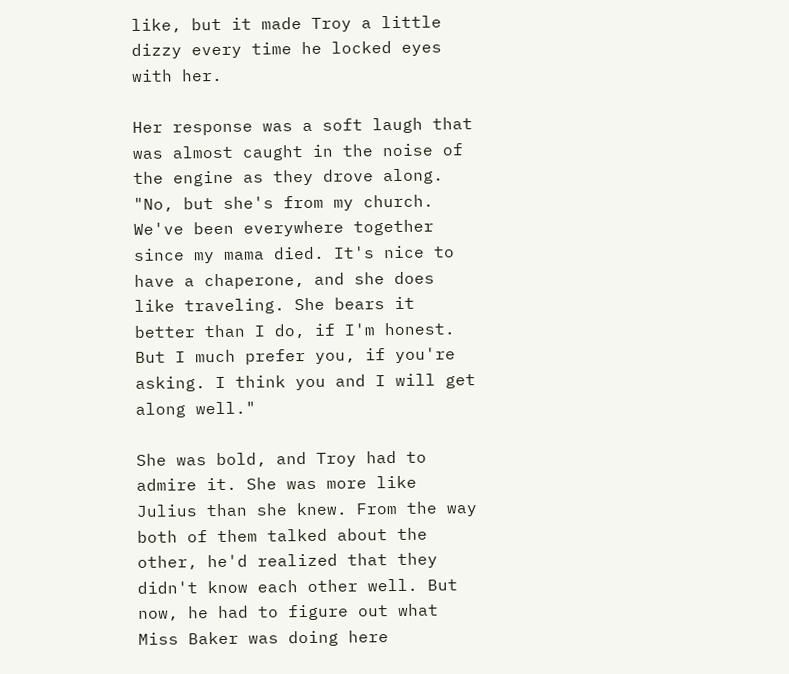like, but it made Troy a little dizzy every time he locked eyes with her.

Her response was a soft laugh that was almost caught in the noise of the engine as they drove along. "No, but she's from my church. We've been everywhere together since my mama died. It's nice to have a chaperone, and she does like traveling. She bears it better than I do, if I'm honest. But I much prefer you, if you're asking. I think you and I will get along well."

She was bold, and Troy had to admire it. She was more like Julius than she knew. From the way both of them talked about the other, he'd realized that they didn't know each other well. But now, he had to figure out what Miss Baker was doing here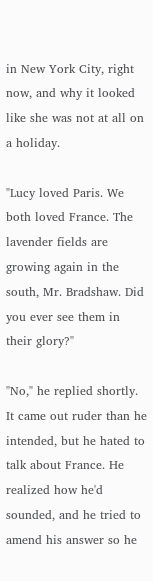in New York City, right now, and why it looked like she was not at all on a holiday.

"Lucy loved Paris. We both loved France. The lavender fields are growing again in the south, Mr. Bradshaw. Did you ever see them in their glory?"

"No," he replied shortly. It came out ruder than he intended, but he hated to talk about France. He realized how he'd sounded, and he tried to amend his answer so he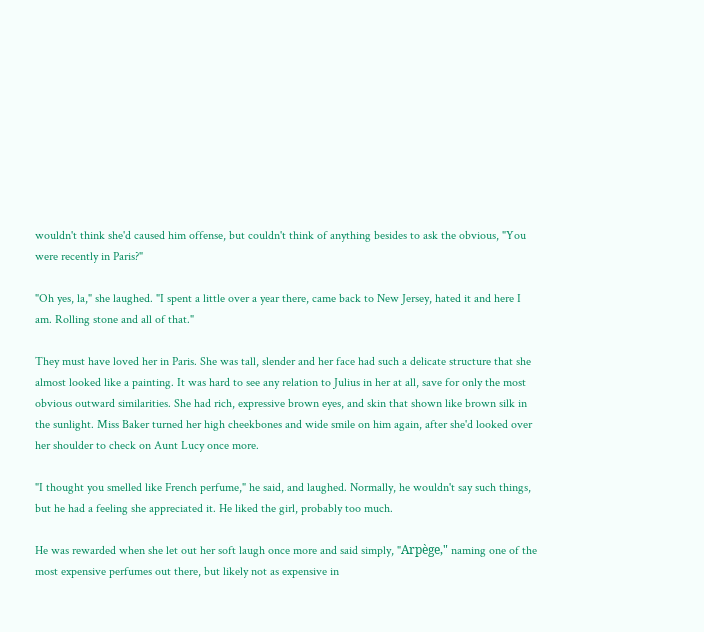wouldn't think she'd caused him offense, but couldn't think of anything besides to ask the obvious, "You were recently in Paris?"

"Oh yes, la," she laughed. "I spent a little over a year there, came back to New Jersey, hated it and here I am. Rolling stone and all of that."

They must have loved her in Paris. She was tall, slender and her face had such a delicate structure that she almost looked like a painting. It was hard to see any relation to Julius in her at all, save for only the most obvious outward similarities. She had rich, expressive brown eyes, and skin that shown like brown silk in the sunlight. Miss Baker turned her high cheekbones and wide smile on him again, after she'd looked over her shoulder to check on Aunt Lucy once more.

"I thought you smelled like French perfume," he said, and laughed. Normally, he wouldn't say such things, but he had a feeling she appreciated it. He liked the girl, probably too much.

He was rewarded when she let out her soft laugh once more and said simply, "Arpège," naming one of the most expensive perfumes out there, but likely not as expensive in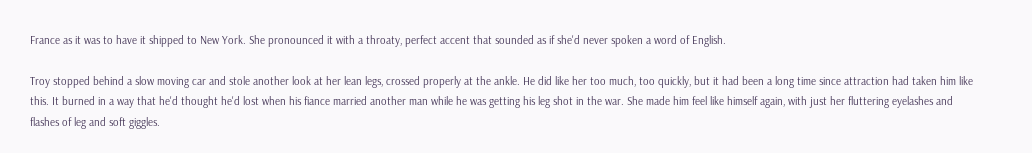France as it was to have it shipped to New York. She pronounced it with a throaty, perfect accent that sounded as if she'd never spoken a word of English.

Troy stopped behind a slow moving car and stole another look at her lean legs, crossed properly at the ankle. He did like her too much, too quickly, but it had been a long time since attraction had taken him like this. It burned in a way that he'd thought he'd lost when his fiance married another man while he was getting his leg shot in the war. She made him feel like himself again, with just her fluttering eyelashes and flashes of leg and soft giggles.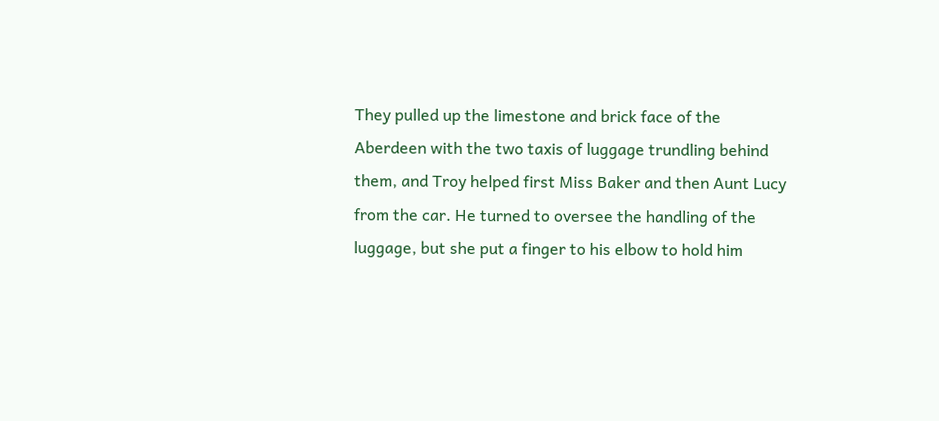They pulled up the limestone and brick face of the Aberdeen with the two taxis of luggage trundling behind them, and Troy helped first Miss Baker and then Aunt Lucy from the car. He turned to oversee the handling of the luggage, but she put a finger to his elbow to hold him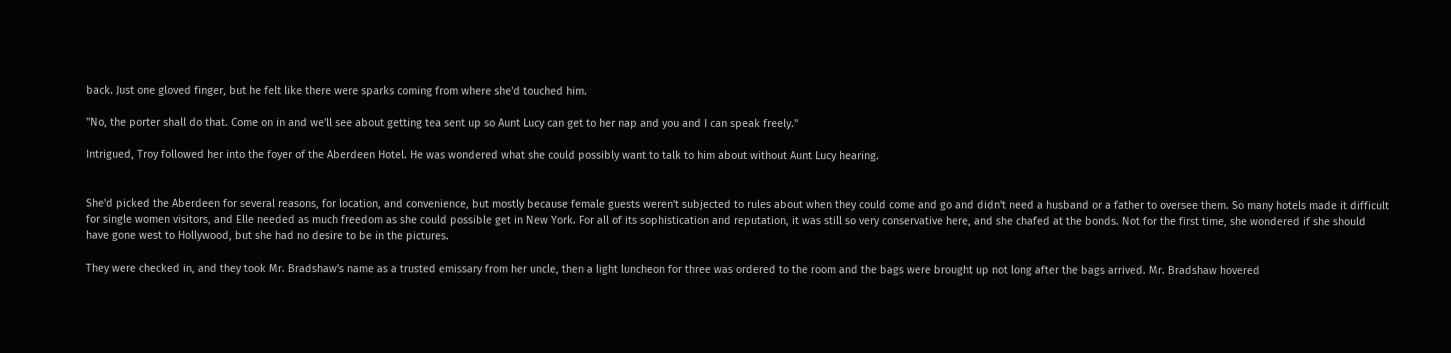back. Just one gloved finger, but he felt like there were sparks coming from where she'd touched him.

"No, the porter shall do that. Come on in and we'll see about getting tea sent up so Aunt Lucy can get to her nap and you and I can speak freely."

Intrigued, Troy followed her into the foyer of the Aberdeen Hotel. He was wondered what she could possibly want to talk to him about without Aunt Lucy hearing.


She'd picked the Aberdeen for several reasons, for location, and convenience, but mostly because female guests weren't subjected to rules about when they could come and go and didn't need a husband or a father to oversee them. So many hotels made it difficult for single women visitors, and Elle needed as much freedom as she could possible get in New York. For all of its sophistication and reputation, it was still so very conservative here, and she chafed at the bonds. Not for the first time, she wondered if she should have gone west to Hollywood, but she had no desire to be in the pictures.

They were checked in, and they took Mr. Bradshaw's name as a trusted emissary from her uncle, then a light luncheon for three was ordered to the room and the bags were brought up not long after the bags arrived. Mr. Bradshaw hovered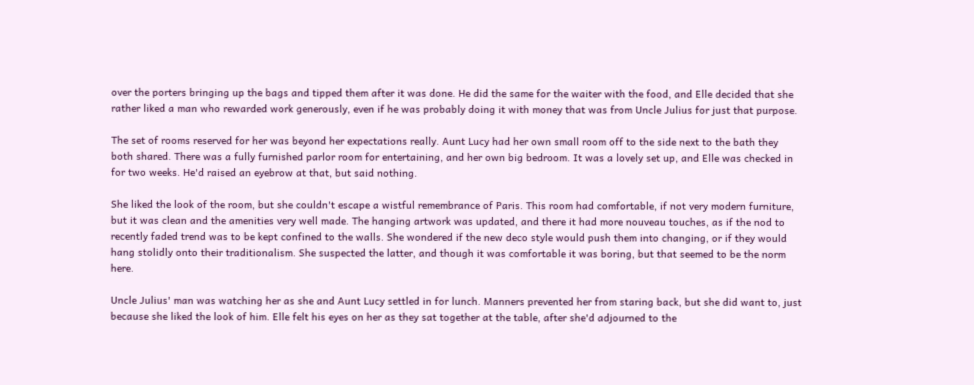over the porters bringing up the bags and tipped them after it was done. He did the same for the waiter with the food, and Elle decided that she rather liked a man who rewarded work generously, even if he was probably doing it with money that was from Uncle Julius for just that purpose.

The set of rooms reserved for her was beyond her expectations really. Aunt Lucy had her own small room off to the side next to the bath they both shared. There was a fully furnished parlor room for entertaining, and her own big bedroom. It was a lovely set up, and Elle was checked in for two weeks. He'd raised an eyebrow at that, but said nothing.

She liked the look of the room, but she couldn't escape a wistful remembrance of Paris. This room had comfortable, if not very modern furniture, but it was clean and the amenities very well made. The hanging artwork was updated, and there it had more nouveau touches, as if the nod to recently faded trend was to be kept confined to the walls. She wondered if the new deco style would push them into changing, or if they would hang stolidly onto their traditionalism. She suspected the latter, and though it was comfortable it was boring, but that seemed to be the norm here.

Uncle Julius' man was watching her as she and Aunt Lucy settled in for lunch. Manners prevented her from staring back, but she did want to, just because she liked the look of him. Elle felt his eyes on her as they sat together at the table, after she'd adjourned to the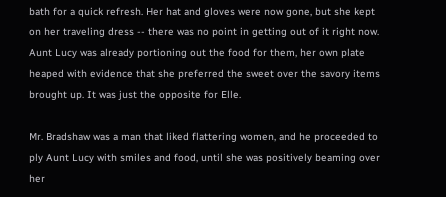bath for a quick refresh. Her hat and gloves were now gone, but she kept on her traveling dress -- there was no point in getting out of it right now. Aunt Lucy was already portioning out the food for them, her own plate heaped with evidence that she preferred the sweet over the savory items brought up. It was just the opposite for Elle.

Mr. Bradshaw was a man that liked flattering women, and he proceeded to ply Aunt Lucy with smiles and food, until she was positively beaming over her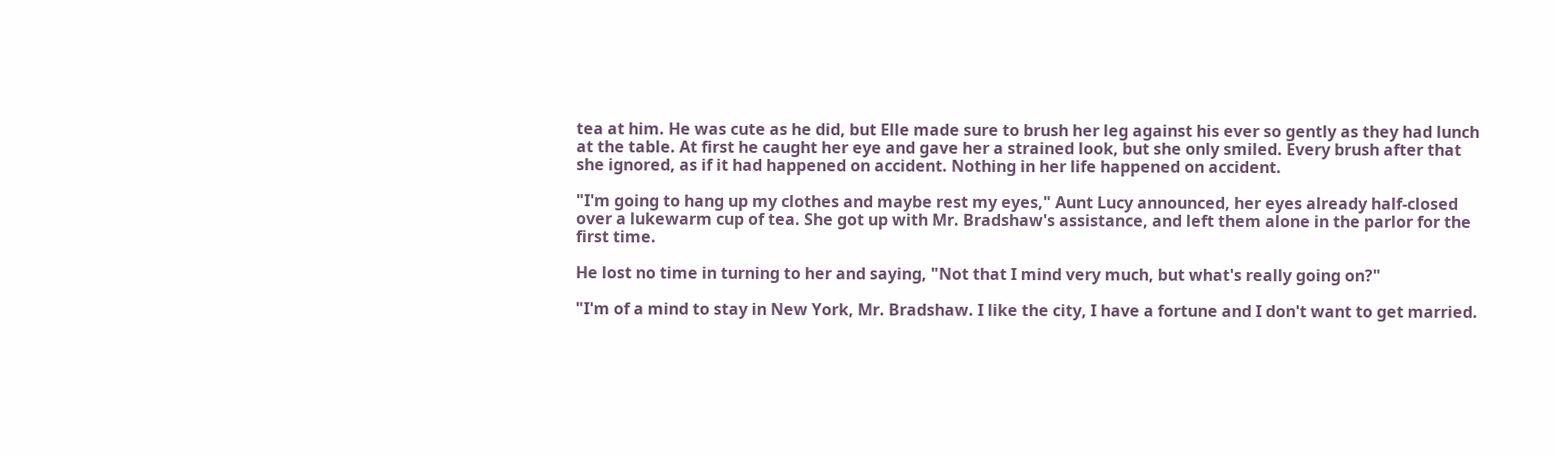tea at him. He was cute as he did, but Elle made sure to brush her leg against his ever so gently as they had lunch at the table. At first he caught her eye and gave her a strained look, but she only smiled. Every brush after that she ignored, as if it had happened on accident. Nothing in her life happened on accident.

"I'm going to hang up my clothes and maybe rest my eyes," Aunt Lucy announced, her eyes already half-closed over a lukewarm cup of tea. She got up with Mr. Bradshaw's assistance, and left them alone in the parlor for the first time.

He lost no time in turning to her and saying, "Not that I mind very much, but what's really going on?"

"I'm of a mind to stay in New York, Mr. Bradshaw. I like the city, I have a fortune and I don't want to get married.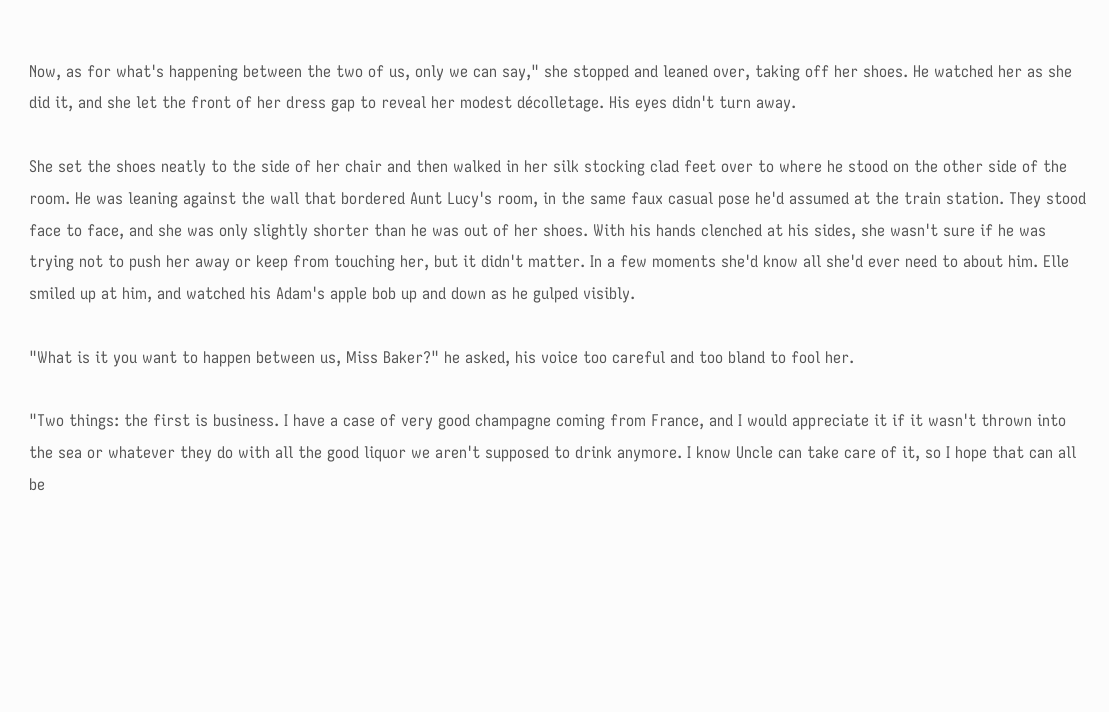Now, as for what's happening between the two of us, only we can say," she stopped and leaned over, taking off her shoes. He watched her as she did it, and she let the front of her dress gap to reveal her modest décolletage. His eyes didn't turn away.

She set the shoes neatly to the side of her chair and then walked in her silk stocking clad feet over to where he stood on the other side of the room. He was leaning against the wall that bordered Aunt Lucy's room, in the same faux casual pose he'd assumed at the train station. They stood face to face, and she was only slightly shorter than he was out of her shoes. With his hands clenched at his sides, she wasn't sure if he was trying not to push her away or keep from touching her, but it didn't matter. In a few moments she'd know all she'd ever need to about him. Elle smiled up at him, and watched his Adam's apple bob up and down as he gulped visibly.

"What is it you want to happen between us, Miss Baker?" he asked, his voice too careful and too bland to fool her.

"Two things: the first is business. I have a case of very good champagne coming from France, and I would appreciate it if it wasn't thrown into the sea or whatever they do with all the good liquor we aren't supposed to drink anymore. I know Uncle can take care of it, so I hope that can all be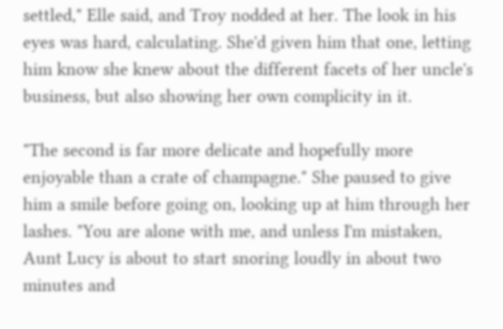settled," Elle said, and Troy nodded at her. The look in his eyes was hard, calculating. She'd given him that one, letting him know she knew about the different facets of her uncle's business, but also showing her own complicity in it.

"The second is far more delicate and hopefully more enjoyable than a crate of champagne." She paused to give him a smile before going on, looking up at him through her lashes. "You are alone with me, and unless I'm mistaken, Aunt Lucy is about to start snoring loudly in about two minutes and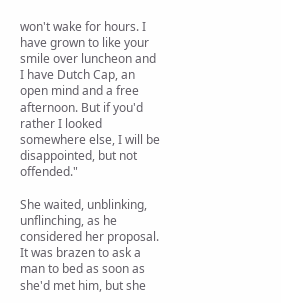won't wake for hours. I have grown to like your smile over luncheon and I have Dutch Cap, an open mind and a free afternoon. But if you'd rather I looked somewhere else, I will be disappointed, but not offended."

She waited, unblinking, unflinching, as he considered her proposal. It was brazen to ask a man to bed as soon as she'd met him, but she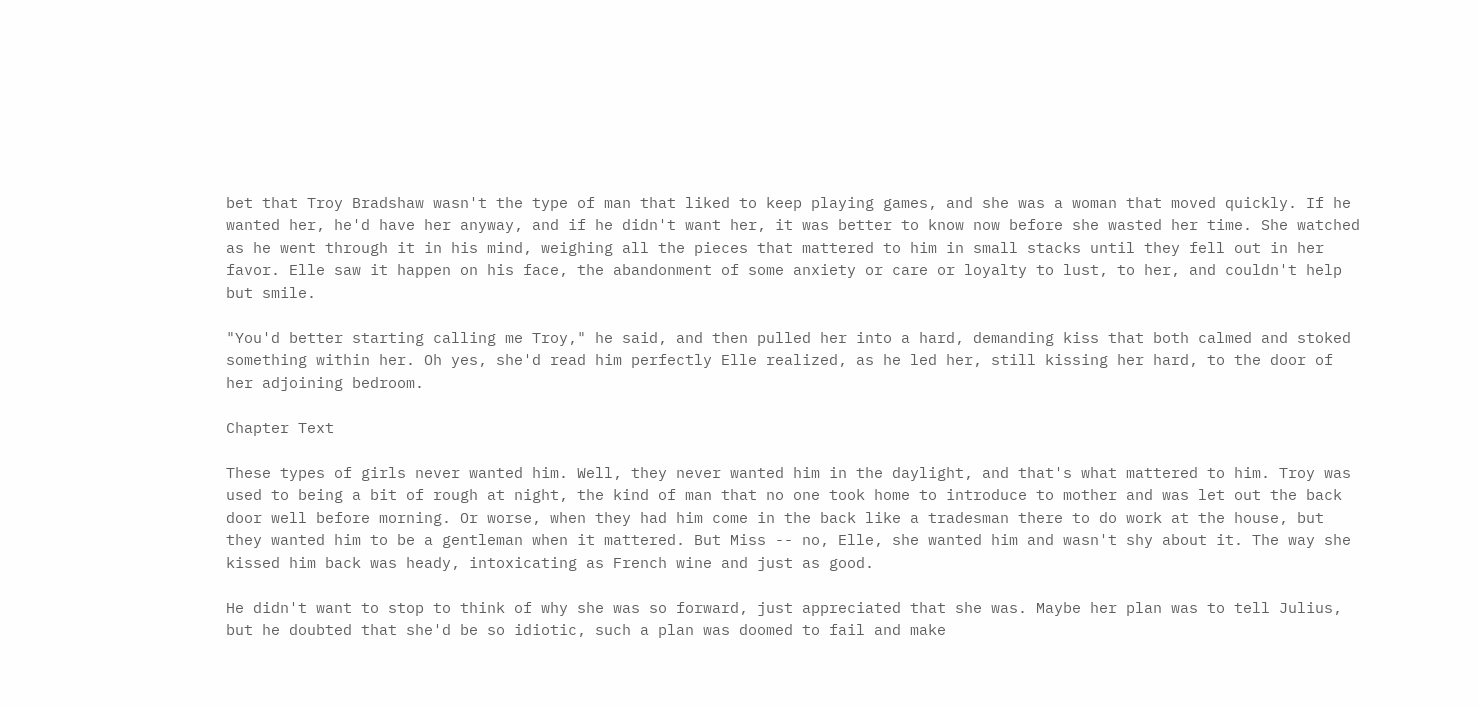bet that Troy Bradshaw wasn't the type of man that liked to keep playing games, and she was a woman that moved quickly. If he wanted her, he'd have her anyway, and if he didn't want her, it was better to know now before she wasted her time. She watched as he went through it in his mind, weighing all the pieces that mattered to him in small stacks until they fell out in her favor. Elle saw it happen on his face, the abandonment of some anxiety or care or loyalty to lust, to her, and couldn't help but smile.

"You'd better starting calling me Troy," he said, and then pulled her into a hard, demanding kiss that both calmed and stoked something within her. Oh yes, she'd read him perfectly Elle realized, as he led her, still kissing her hard, to the door of her adjoining bedroom.

Chapter Text

These types of girls never wanted him. Well, they never wanted him in the daylight, and that's what mattered to him. Troy was used to being a bit of rough at night, the kind of man that no one took home to introduce to mother and was let out the back door well before morning. Or worse, when they had him come in the back like a tradesman there to do work at the house, but they wanted him to be a gentleman when it mattered. But Miss -- no, Elle, she wanted him and wasn't shy about it. The way she kissed him back was heady, intoxicating as French wine and just as good.

He didn't want to stop to think of why she was so forward, just appreciated that she was. Maybe her plan was to tell Julius, but he doubted that she'd be so idiotic, such a plan was doomed to fail and make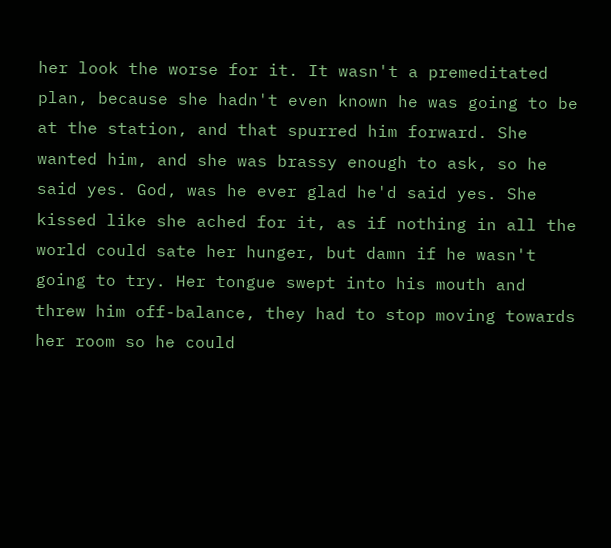her look the worse for it. It wasn't a premeditated plan, because she hadn't even known he was going to be at the station, and that spurred him forward. She wanted him, and she was brassy enough to ask, so he said yes. God, was he ever glad he'd said yes. She kissed like she ached for it, as if nothing in all the world could sate her hunger, but damn if he wasn't going to try. Her tongue swept into his mouth and threw him off-balance, they had to stop moving towards her room so he could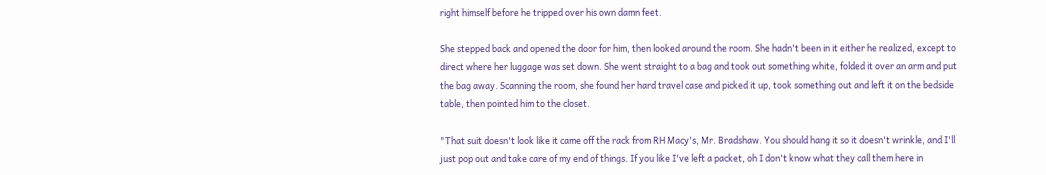right himself before he tripped over his own damn feet.

She stepped back and opened the door for him, then looked around the room. She hadn't been in it either he realized, except to direct where her luggage was set down. She went straight to a bag and took out something white, folded it over an arm and put the bag away. Scanning the room, she found her hard travel case and picked it up, took something out and left it on the bedside table, then pointed him to the closet.

"That suit doesn't look like it came off the rack from RH Macy's, Mr. Bradshaw. You should hang it so it doesn't wrinkle, and I'll just pop out and take care of my end of things. If you like I've left a packet, oh I don't know what they call them here in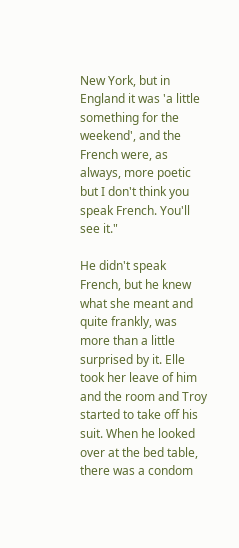New York, but in England it was 'a little something for the weekend', and the French were, as always, more poetic but I don't think you speak French. You'll see it."

He didn't speak French, but he knew what she meant and quite frankly, was more than a little surprised by it. Elle took her leave of him and the room and Troy started to take off his suit. When he looked over at the bed table, there was a condom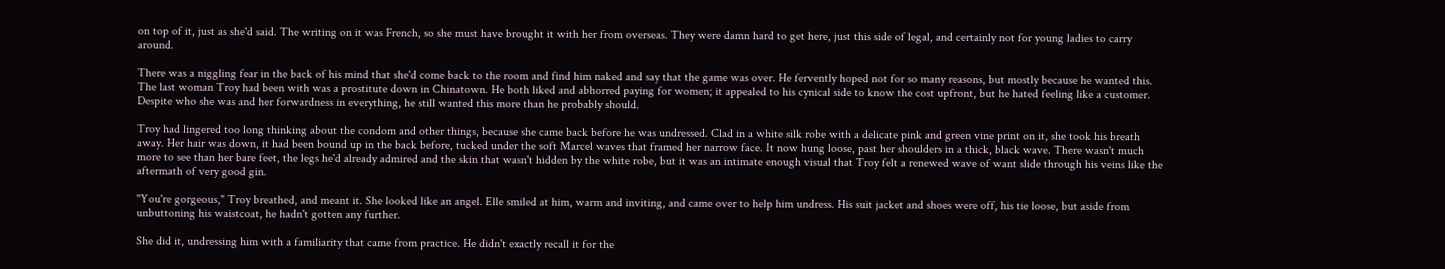on top of it, just as she'd said. The writing on it was French, so she must have brought it with her from overseas. They were damn hard to get here, just this side of legal, and certainly not for young ladies to carry around.

There was a niggling fear in the back of his mind that she'd come back to the room and find him naked and say that the game was over. He fervently hoped not for so many reasons, but mostly because he wanted this. The last woman Troy had been with was a prostitute down in Chinatown. He both liked and abhorred paying for women; it appealed to his cynical side to know the cost upfront, but he hated feeling like a customer. Despite who she was and her forwardness in everything, he still wanted this more than he probably should.

Troy had lingered too long thinking about the condom and other things, because she came back before he was undressed. Clad in a white silk robe with a delicate pink and green vine print on it, she took his breath away. Her hair was down, it had been bound up in the back before, tucked under the soft Marcel waves that framed her narrow face. It now hung loose, past her shoulders in a thick, black wave. There wasn't much more to see than her bare feet, the legs he'd already admired and the skin that wasn't hidden by the white robe, but it was an intimate enough visual that Troy felt a renewed wave of want slide through his veins like the aftermath of very good gin.

"You're gorgeous," Troy breathed, and meant it. She looked like an angel. Elle smiled at him, warm and inviting, and came over to help him undress. His suit jacket and shoes were off, his tie loose, but aside from unbuttoning his waistcoat, he hadn't gotten any further.

She did it, undressing him with a familiarity that came from practice. He didn't exactly recall it for the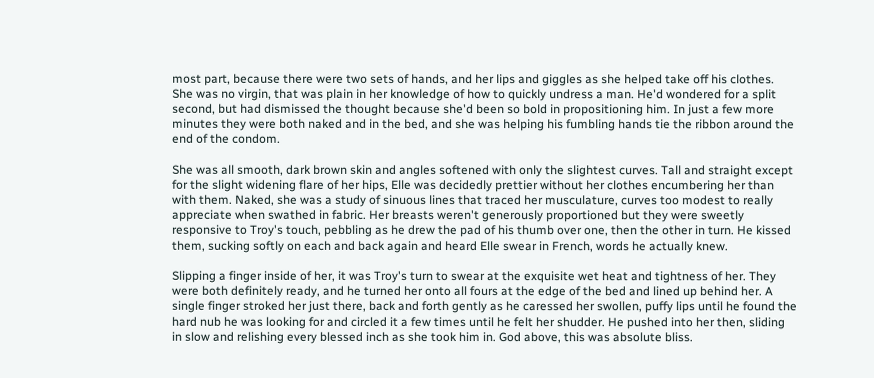most part, because there were two sets of hands, and her lips and giggles as she helped take off his clothes. She was no virgin, that was plain in her knowledge of how to quickly undress a man. He'd wondered for a split second, but had dismissed the thought because she'd been so bold in propositioning him. In just a few more minutes they were both naked and in the bed, and she was helping his fumbling hands tie the ribbon around the end of the condom.

She was all smooth, dark brown skin and angles softened with only the slightest curves. Tall and straight except for the slight widening flare of her hips, Elle was decidedly prettier without her clothes encumbering her than with them. Naked, she was a study of sinuous lines that traced her musculature, curves too modest to really appreciate when swathed in fabric. Her breasts weren't generously proportioned but they were sweetly responsive to Troy's touch, pebbling as he drew the pad of his thumb over one, then the other in turn. He kissed them, sucking softly on each and back again and heard Elle swear in French, words he actually knew.

Slipping a finger inside of her, it was Troy's turn to swear at the exquisite wet heat and tightness of her. They were both definitely ready, and he turned her onto all fours at the edge of the bed and lined up behind her. A single finger stroked her just there, back and forth gently as he caressed her swollen, puffy lips until he found the hard nub he was looking for and circled it a few times until he felt her shudder. He pushed into her then, sliding in slow and relishing every blessed inch as she took him in. God above, this was absolute bliss.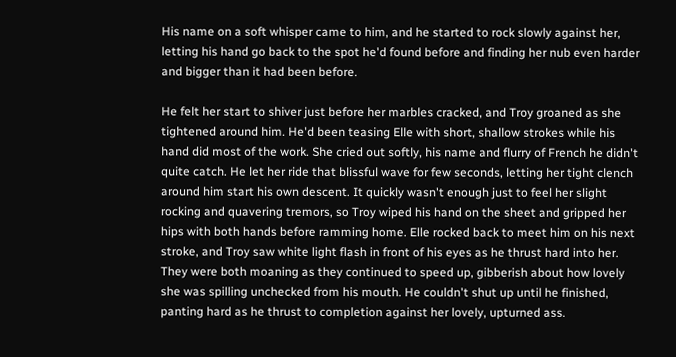His name on a soft whisper came to him, and he started to rock slowly against her, letting his hand go back to the spot he'd found before and finding her nub even harder and bigger than it had been before.

He felt her start to shiver just before her marbles cracked, and Troy groaned as she tightened around him. He'd been teasing Elle with short, shallow strokes while his hand did most of the work. She cried out softly, his name and flurry of French he didn't quite catch. He let her ride that blissful wave for few seconds, letting her tight clench around him start his own descent. It quickly wasn't enough just to feel her slight rocking and quavering tremors, so Troy wiped his hand on the sheet and gripped her hips with both hands before ramming home. Elle rocked back to meet him on his next stroke, and Troy saw white light flash in front of his eyes as he thrust hard into her. They were both moaning as they continued to speed up, gibberish about how lovely she was spilling unchecked from his mouth. He couldn't shut up until he finished, panting hard as he thrust to completion against her lovely, upturned ass.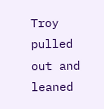Troy pulled out and leaned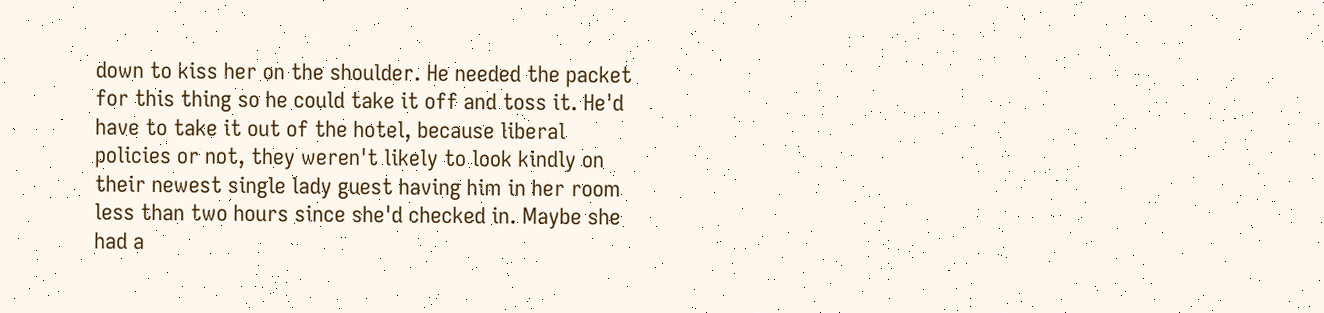down to kiss her on the shoulder. He needed the packet for this thing so he could take it off and toss it. He'd have to take it out of the hotel, because liberal policies or not, they weren't likely to look kindly on their newest single lady guest having him in her room less than two hours since she'd checked in. Maybe she had a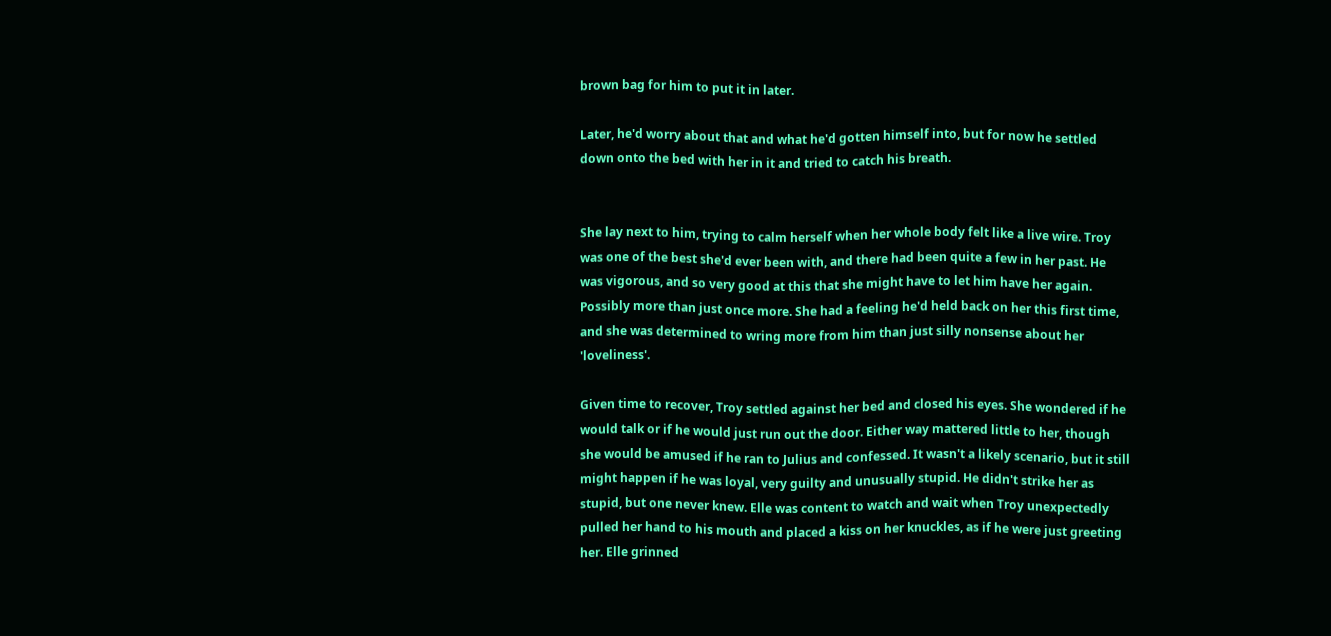brown bag for him to put it in later.

Later, he'd worry about that and what he'd gotten himself into, but for now he settled down onto the bed with her in it and tried to catch his breath.


She lay next to him, trying to calm herself when her whole body felt like a live wire. Troy was one of the best she'd ever been with, and there had been quite a few in her past. He was vigorous, and so very good at this that she might have to let him have her again. Possibly more than just once more. She had a feeling he'd held back on her this first time, and she was determined to wring more from him than just silly nonsense about her 'loveliness'.

Given time to recover, Troy settled against her bed and closed his eyes. She wondered if he would talk or if he would just run out the door. Either way mattered little to her, though she would be amused if he ran to Julius and confessed. It wasn't a likely scenario, but it still might happen if he was loyal, very guilty and unusually stupid. He didn't strike her as stupid, but one never knew. Elle was content to watch and wait when Troy unexpectedly pulled her hand to his mouth and placed a kiss on her knuckles, as if he were just greeting her. Elle grinned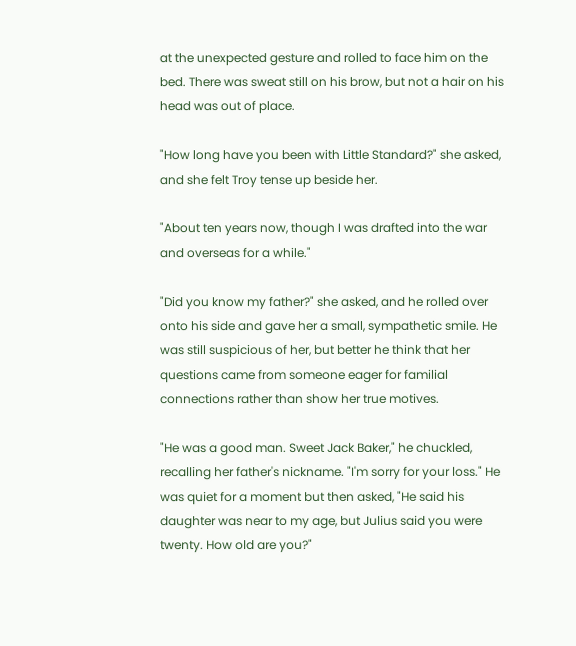at the unexpected gesture and rolled to face him on the bed. There was sweat still on his brow, but not a hair on his head was out of place.

"How long have you been with Little Standard?" she asked, and she felt Troy tense up beside her.

"About ten years now, though I was drafted into the war and overseas for a while."

"Did you know my father?" she asked, and he rolled over onto his side and gave her a small, sympathetic smile. He was still suspicious of her, but better he think that her questions came from someone eager for familial connections rather than show her true motives.

"He was a good man. Sweet Jack Baker," he chuckled, recalling her father's nickname. "I'm sorry for your loss." He was quiet for a moment but then asked, "He said his daughter was near to my age, but Julius said you were twenty. How old are you?"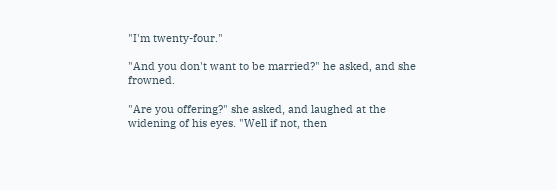"I'm twenty-four."

"And you don't want to be married?" he asked, and she frowned.

"Are you offering?" she asked, and laughed at the widening of his eyes. "Well if not, then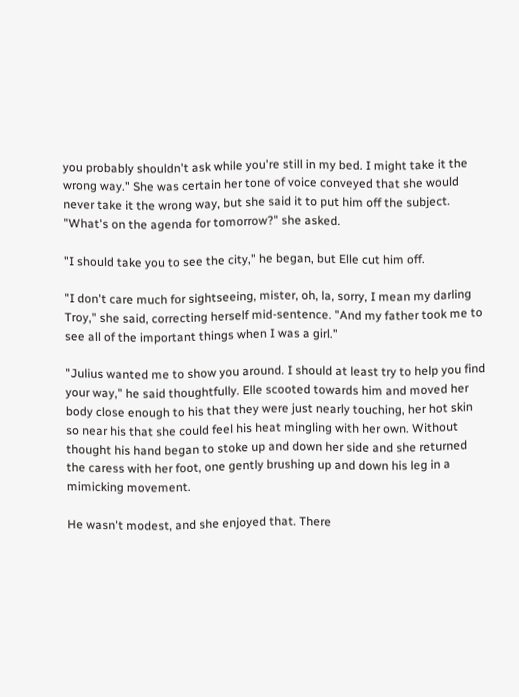you probably shouldn't ask while you're still in my bed. I might take it the wrong way." She was certain her tone of voice conveyed that she would never take it the wrong way, but she said it to put him off the subject. "What's on the agenda for tomorrow?" she asked.

"I should take you to see the city," he began, but Elle cut him off.

"I don't care much for sightseeing, mister, oh, la, sorry, I mean my darling Troy," she said, correcting herself mid-sentence. "And my father took me to see all of the important things when I was a girl."

"Julius wanted me to show you around. I should at least try to help you find your way," he said thoughtfully. Elle scooted towards him and moved her body close enough to his that they were just nearly touching, her hot skin so near his that she could feel his heat mingling with her own. Without thought his hand began to stoke up and down her side and she returned the caress with her foot, one gently brushing up and down his leg in a mimicking movement.

He wasn't modest, and she enjoyed that. There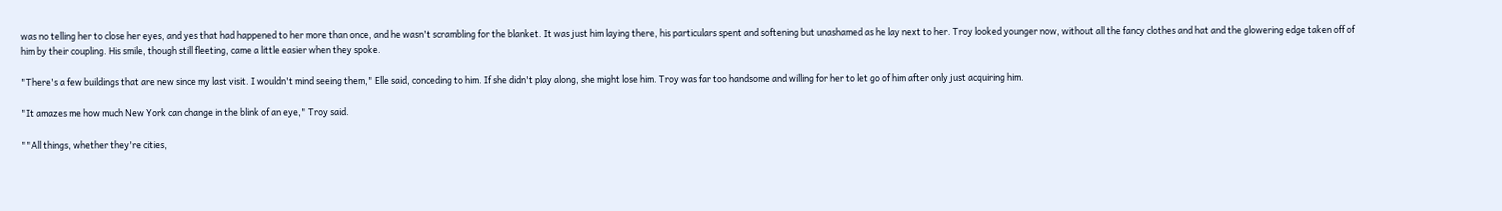was no telling her to close her eyes, and yes that had happened to her more than once, and he wasn't scrambling for the blanket. It was just him laying there, his particulars spent and softening but unashamed as he lay next to her. Troy looked younger now, without all the fancy clothes and hat and the glowering edge taken off of him by their coupling. His smile, though still fleeting, came a little easier when they spoke.

"There's a few buildings that are new since my last visit. I wouldn't mind seeing them," Elle said, conceding to him. If she didn't play along, she might lose him. Troy was far too handsome and willing for her to let go of him after only just acquiring him.

"It amazes me how much New York can change in the blink of an eye," Troy said.

""All things, whether they're cities,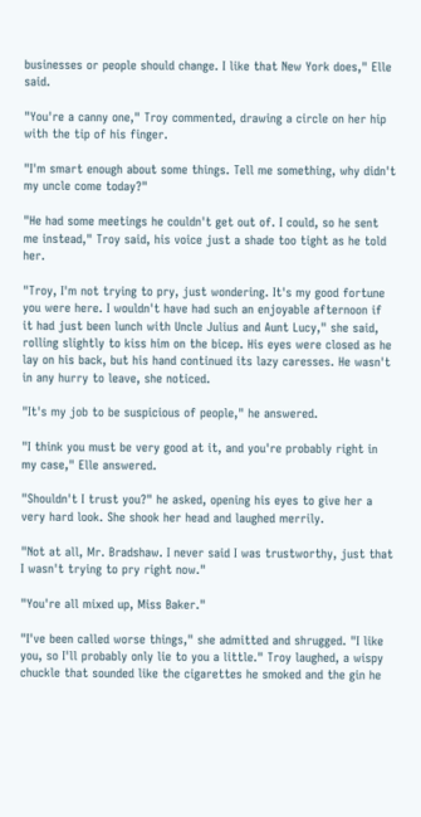businesses or people should change. I like that New York does," Elle said.

"You're a canny one," Troy commented, drawing a circle on her hip with the tip of his finger.

"I'm smart enough about some things. Tell me something, why didn't my uncle come today?"

"He had some meetings he couldn't get out of. I could, so he sent me instead," Troy said, his voice just a shade too tight as he told her.

"Troy, I'm not trying to pry, just wondering. It's my good fortune you were here. I wouldn't have had such an enjoyable afternoon if it had just been lunch with Uncle Julius and Aunt Lucy," she said, rolling slightly to kiss him on the bicep. His eyes were closed as he lay on his back, but his hand continued its lazy caresses. He wasn't in any hurry to leave, she noticed.

"It's my job to be suspicious of people," he answered.

"I think you must be very good at it, and you're probably right in my case," Elle answered.

"Shouldn't I trust you?" he asked, opening his eyes to give her a very hard look. She shook her head and laughed merrily.

"Not at all, Mr. Bradshaw. I never said I was trustworthy, just that I wasn't trying to pry right now."

"You're all mixed up, Miss Baker."

"I've been called worse things," she admitted and shrugged. "I like you, so I'll probably only lie to you a little." Troy laughed, a wispy chuckle that sounded like the cigarettes he smoked and the gin he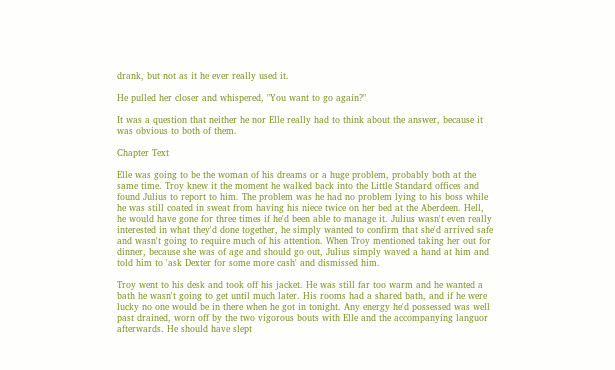drank, but not as it he ever really used it.

He pulled her closer and whispered, "You want to go again?"

It was a question that neither he nor Elle really had to think about the answer, because it was obvious to both of them.

Chapter Text

Elle was going to be the woman of his dreams or a huge problem, probably both at the same time. Troy knew it the moment he walked back into the Little Standard offices and found Julius to report to him. The problem was he had no problem lying to his boss while he was still coated in sweat from having his niece twice on her bed at the Aberdeen. Hell, he would have gone for three times if he'd been able to manage it. Julius wasn't even really interested in what they'd done together, he simply wanted to confirm that she'd arrived safe and wasn't going to require much of his attention. When Troy mentioned taking her out for dinner, because she was of age and should go out, Julius simply waved a hand at him and told him to 'ask Dexter for some more cash' and dismissed him.

Troy went to his desk and took off his jacket. He was still far too warm and he wanted a bath he wasn't going to get until much later. His rooms had a shared bath, and if he were lucky no one would be in there when he got in tonight. Any energy he'd possessed was well past drained, worn off by the two vigorous bouts with Elle and the accompanying languor afterwards. He should have slept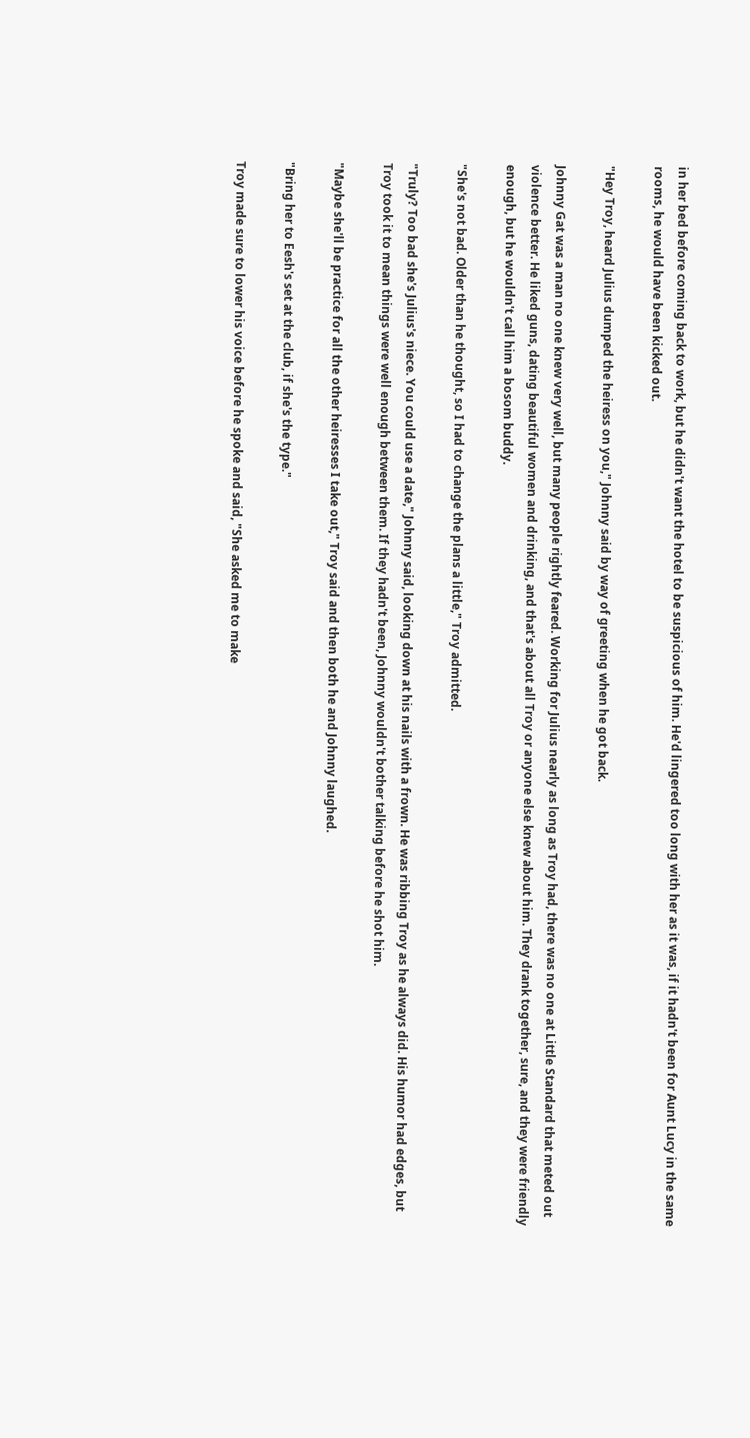in her bed before coming back to work, but he didn't want the hotel to be suspicious of him. He'd lingered too long with her as it was, if it hadn't been for Aunt Lucy in the same rooms, he would have been kicked out.

"Hey Troy, heard Julius dumped the heiress on you," Johnny said by way of greeting when he got back.

Johnny Gat was a man no one knew very well, but many people rightly feared. Working for Julius nearly as long as Troy had, there was no one at Little Standard that meted out violence better. He liked guns, dating beautiful women and drinking, and that's about all Troy or anyone else knew about him. They drank together, sure, and they were friendly enough, but he wouldn't call him a bosom buddy.

"She's not bad. Older than he thought, so I had to change the plans a little," Troy admitted.

"Truly? Too bad she's Julius's niece. You could use a date," Johnny said, looking down at his nails with a frown. He was ribbing Troy as he always did. His humor had edges, but Troy took it to mean things were well enough between them. If they hadn't been, Johnny wouldn't bother talking before he shot him.

"Maybe she'll be practice for all the other heiresses I take out," Troy said and then both he and Johnny laughed.

"Bring her to Eesh's set at the club, if she's the type."

Troy made sure to lower his voice before he spoke and said, "She asked me to make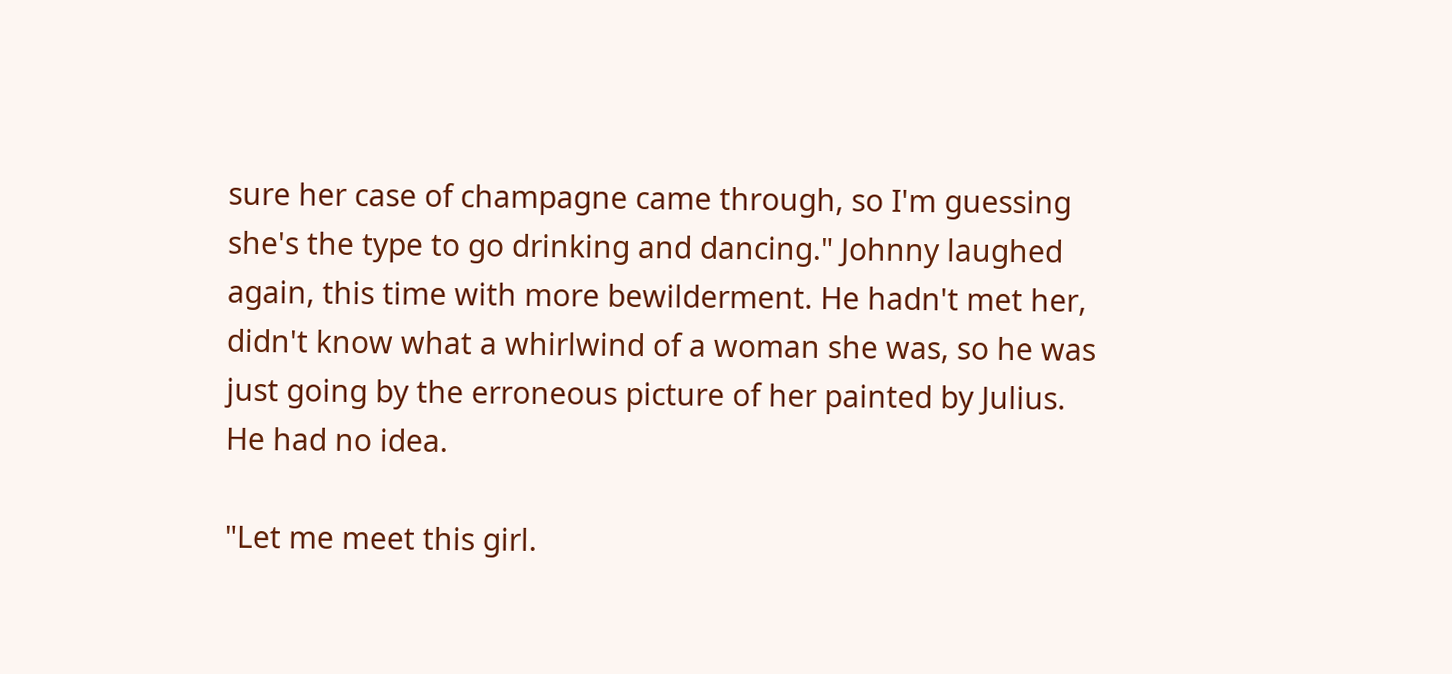sure her case of champagne came through, so I'm guessing she's the type to go drinking and dancing." Johnny laughed again, this time with more bewilderment. He hadn't met her, didn't know what a whirlwind of a woman she was, so he was just going by the erroneous picture of her painted by Julius. He had no idea.

"Let me meet this girl.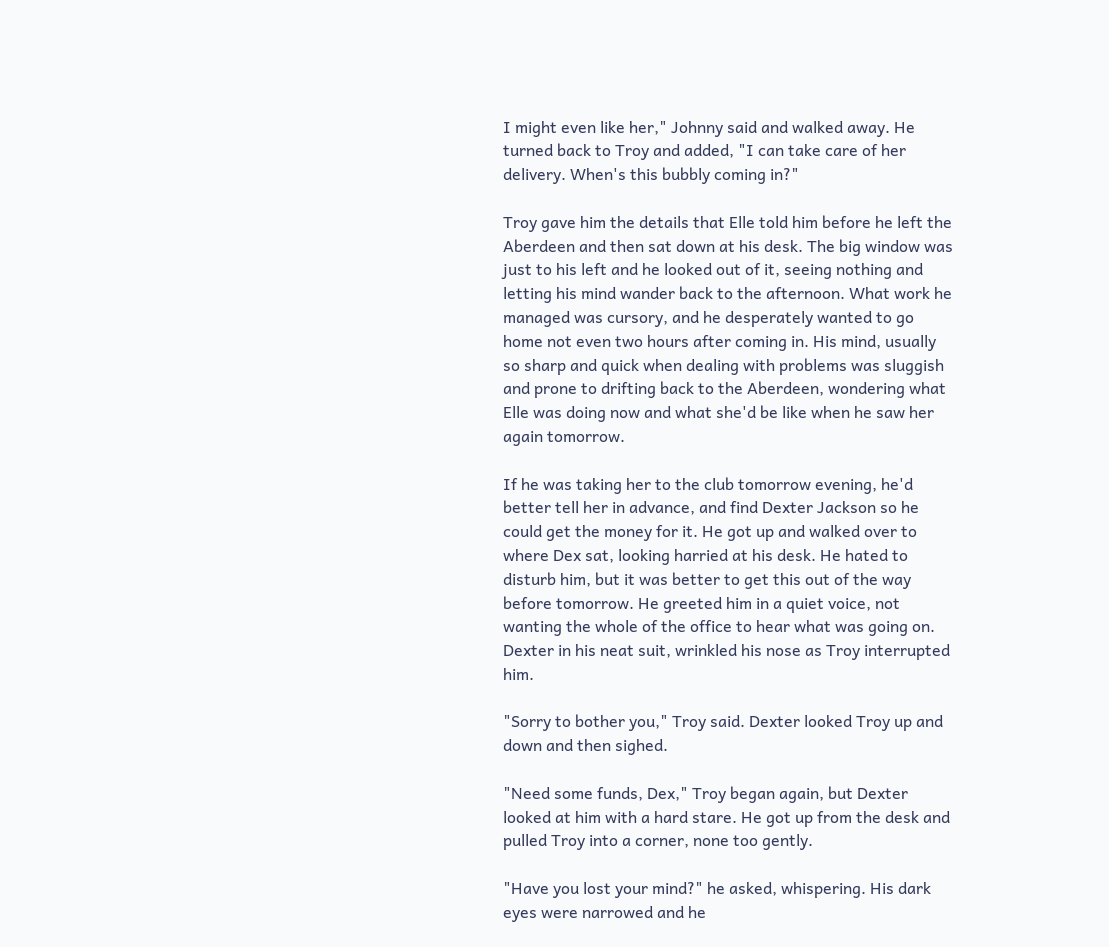I might even like her," Johnny said and walked away. He turned back to Troy and added, "I can take care of her delivery. When's this bubbly coming in?"

Troy gave him the details that Elle told him before he left the Aberdeen and then sat down at his desk. The big window was just to his left and he looked out of it, seeing nothing and letting his mind wander back to the afternoon. What work he managed was cursory, and he desperately wanted to go home not even two hours after coming in. His mind, usually so sharp and quick when dealing with problems was sluggish and prone to drifting back to the Aberdeen, wondering what Elle was doing now and what she'd be like when he saw her again tomorrow.

If he was taking her to the club tomorrow evening, he'd better tell her in advance, and find Dexter Jackson so he could get the money for it. He got up and walked over to where Dex sat, looking harried at his desk. He hated to disturb him, but it was better to get this out of the way before tomorrow. He greeted him in a quiet voice, not wanting the whole of the office to hear what was going on. Dexter in his neat suit, wrinkled his nose as Troy interrupted him.

"Sorry to bother you," Troy said. Dexter looked Troy up and down and then sighed.

"Need some funds, Dex," Troy began again, but Dexter looked at him with a hard stare. He got up from the desk and pulled Troy into a corner, none too gently.

"Have you lost your mind?" he asked, whispering. His dark eyes were narrowed and he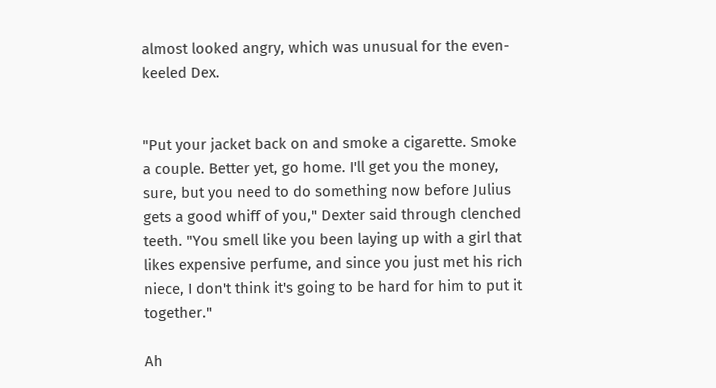almost looked angry, which was unusual for the even-keeled Dex.


"Put your jacket back on and smoke a cigarette. Smoke a couple. Better yet, go home. I'll get you the money, sure, but you need to do something now before Julius gets a good whiff of you," Dexter said through clenched teeth. "You smell like you been laying up with a girl that likes expensive perfume, and since you just met his rich niece, I don't think it's going to be hard for him to put it together."

Ah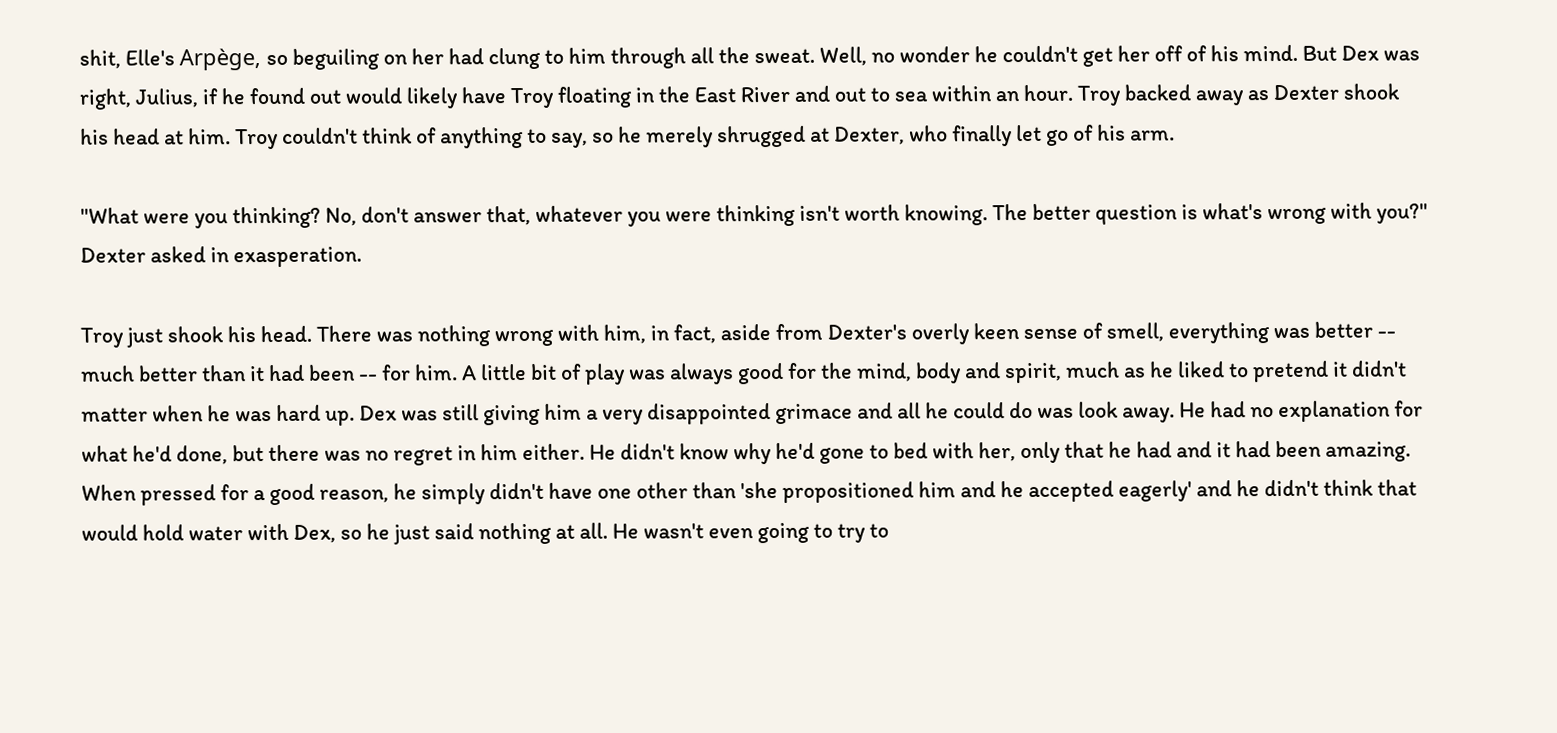shit, Elle's Arpège, so beguiling on her had clung to him through all the sweat. Well, no wonder he couldn't get her off of his mind. But Dex was right, Julius, if he found out would likely have Troy floating in the East River and out to sea within an hour. Troy backed away as Dexter shook his head at him. Troy couldn't think of anything to say, so he merely shrugged at Dexter, who finally let go of his arm.

"What were you thinking? No, don't answer that, whatever you were thinking isn't worth knowing. The better question is what's wrong with you?" Dexter asked in exasperation.

Troy just shook his head. There was nothing wrong with him, in fact, aside from Dexter's overly keen sense of smell, everything was better -- much better than it had been -- for him. A little bit of play was always good for the mind, body and spirit, much as he liked to pretend it didn't matter when he was hard up. Dex was still giving him a very disappointed grimace and all he could do was look away. He had no explanation for what he'd done, but there was no regret in him either. He didn't know why he'd gone to bed with her, only that he had and it had been amazing. When pressed for a good reason, he simply didn't have one other than 'she propositioned him and he accepted eagerly' and he didn't think that would hold water with Dex, so he just said nothing at all. He wasn't even going to try to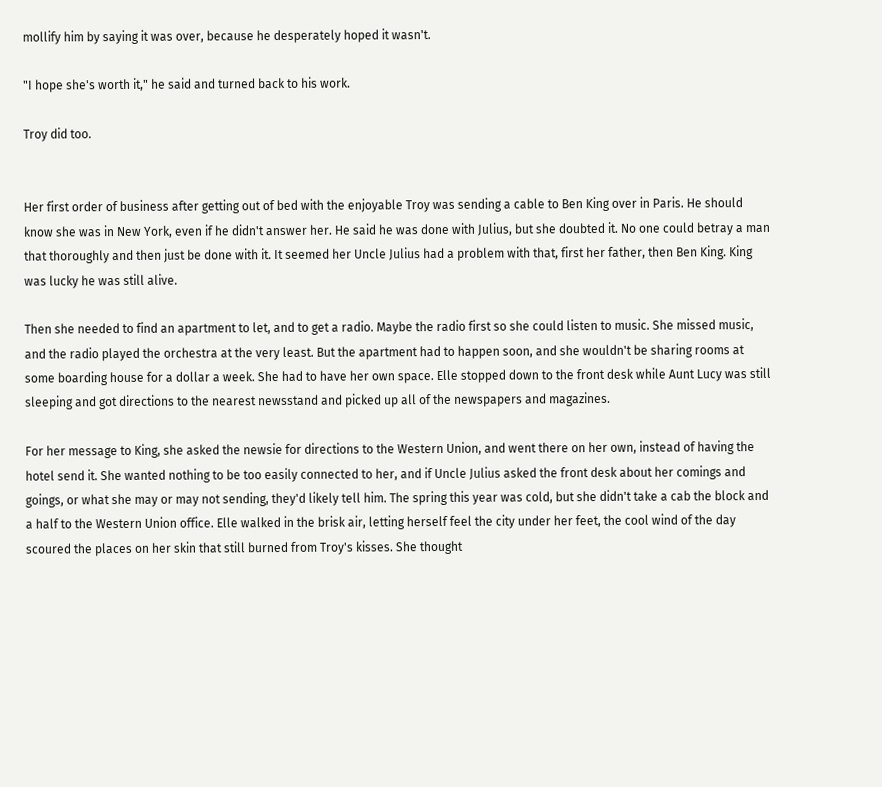mollify him by saying it was over, because he desperately hoped it wasn't.

"I hope she's worth it," he said and turned back to his work.

Troy did too.


Her first order of business after getting out of bed with the enjoyable Troy was sending a cable to Ben King over in Paris. He should know she was in New York, even if he didn't answer her. He said he was done with Julius, but she doubted it. No one could betray a man that thoroughly and then just be done with it. It seemed her Uncle Julius had a problem with that, first her father, then Ben King. King was lucky he was still alive.

Then she needed to find an apartment to let, and to get a radio. Maybe the radio first so she could listen to music. She missed music, and the radio played the orchestra at the very least. But the apartment had to happen soon, and she wouldn't be sharing rooms at some boarding house for a dollar a week. She had to have her own space. Elle stopped down to the front desk while Aunt Lucy was still sleeping and got directions to the nearest newsstand and picked up all of the newspapers and magazines.

For her message to King, she asked the newsie for directions to the Western Union, and went there on her own, instead of having the hotel send it. She wanted nothing to be too easily connected to her, and if Uncle Julius asked the front desk about her comings and goings, or what she may or may not sending, they'd likely tell him. The spring this year was cold, but she didn't take a cab the block and a half to the Western Union office. Elle walked in the brisk air, letting herself feel the city under her feet, the cool wind of the day scoured the places on her skin that still burned from Troy's kisses. She thought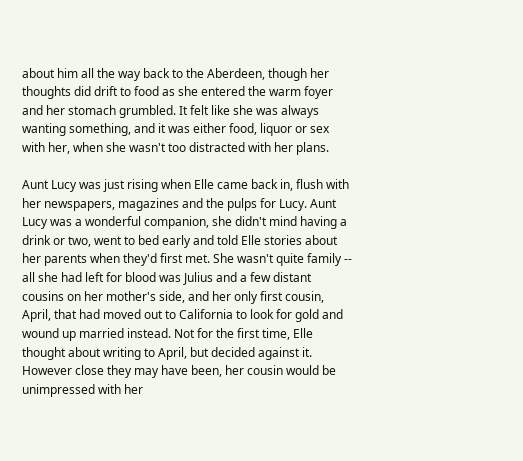about him all the way back to the Aberdeen, though her thoughts did drift to food as she entered the warm foyer and her stomach grumbled. It felt like she was always wanting something, and it was either food, liquor or sex with her, when she wasn't too distracted with her plans.

Aunt Lucy was just rising when Elle came back in, flush with her newspapers, magazines and the pulps for Lucy. Aunt Lucy was a wonderful companion, she didn't mind having a drink or two, went to bed early and told Elle stories about her parents when they'd first met. She wasn't quite family -- all she had left for blood was Julius and a few distant cousins on her mother's side, and her only first cousin, April, that had moved out to California to look for gold and wound up married instead. Not for the first time, Elle thought about writing to April, but decided against it. However close they may have been, her cousin would be unimpressed with her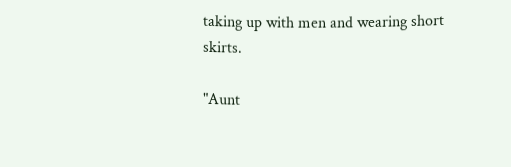taking up with men and wearing short skirts.

"Aunt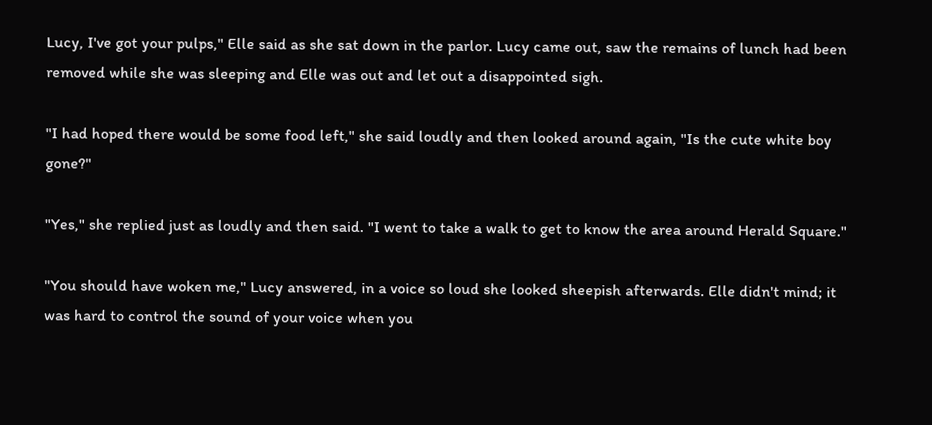Lucy, I've got your pulps," Elle said as she sat down in the parlor. Lucy came out, saw the remains of lunch had been removed while she was sleeping and Elle was out and let out a disappointed sigh.

"I had hoped there would be some food left," she said loudly and then looked around again, "Is the cute white boy gone?"

"Yes," she replied just as loudly and then said. "I went to take a walk to get to know the area around Herald Square."

"You should have woken me," Lucy answered, in a voice so loud she looked sheepish afterwards. Elle didn't mind; it was hard to control the sound of your voice when you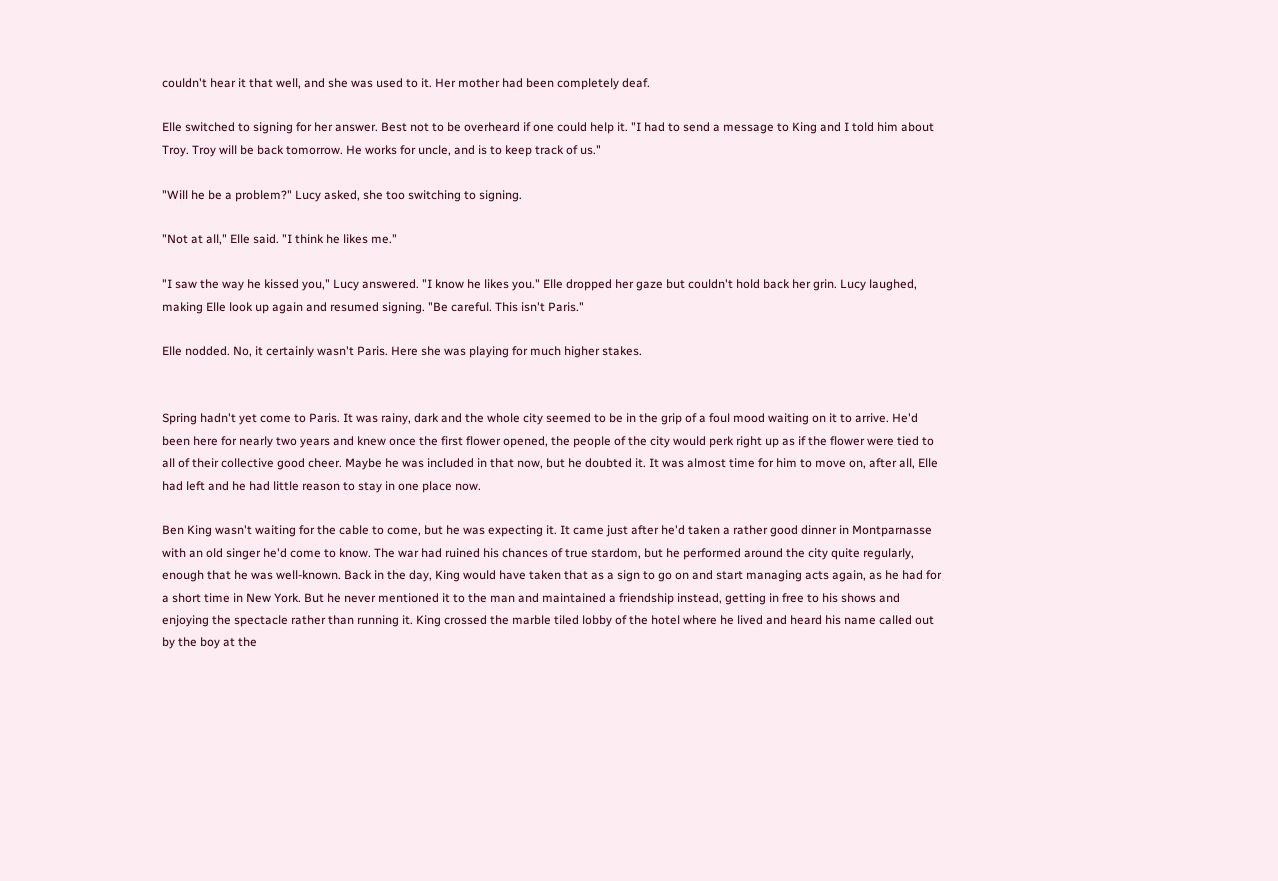couldn't hear it that well, and she was used to it. Her mother had been completely deaf.

Elle switched to signing for her answer. Best not to be overheard if one could help it. "I had to send a message to King and I told him about Troy. Troy will be back tomorrow. He works for uncle, and is to keep track of us."

"Will he be a problem?" Lucy asked, she too switching to signing.

"Not at all," Elle said. "I think he likes me."

"I saw the way he kissed you," Lucy answered. "I know he likes you." Elle dropped her gaze but couldn't hold back her grin. Lucy laughed, making Elle look up again and resumed signing. "Be careful. This isn't Paris."

Elle nodded. No, it certainly wasn't Paris. Here she was playing for much higher stakes.


Spring hadn't yet come to Paris. It was rainy, dark and the whole city seemed to be in the grip of a foul mood waiting on it to arrive. He'd been here for nearly two years and knew once the first flower opened, the people of the city would perk right up as if the flower were tied to all of their collective good cheer. Maybe he was included in that now, but he doubted it. It was almost time for him to move on, after all, Elle had left and he had little reason to stay in one place now.

Ben King wasn't waiting for the cable to come, but he was expecting it. It came just after he'd taken a rather good dinner in Montparnasse with an old singer he'd come to know. The war had ruined his chances of true stardom, but he performed around the city quite regularly, enough that he was well-known. Back in the day, King would have taken that as a sign to go on and start managing acts again, as he had for a short time in New York. But he never mentioned it to the man and maintained a friendship instead, getting in free to his shows and enjoying the spectacle rather than running it. King crossed the marble tiled lobby of the hotel where he lived and heard his name called out by the boy at the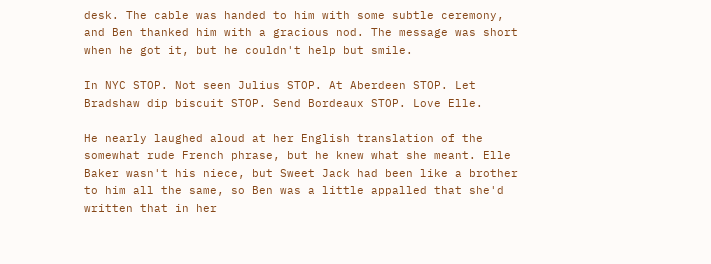desk. The cable was handed to him with some subtle ceremony, and Ben thanked him with a gracious nod. The message was short when he got it, but he couldn't help but smile.

In NYC STOP. Not seen Julius STOP. At Aberdeen STOP. Let Bradshaw dip biscuit STOP. Send Bordeaux STOP. Love Elle.

He nearly laughed aloud at her English translation of the somewhat rude French phrase, but he knew what she meant. Elle Baker wasn't his niece, but Sweet Jack had been like a brother to him all the same, so Ben was a little appalled that she'd written that in her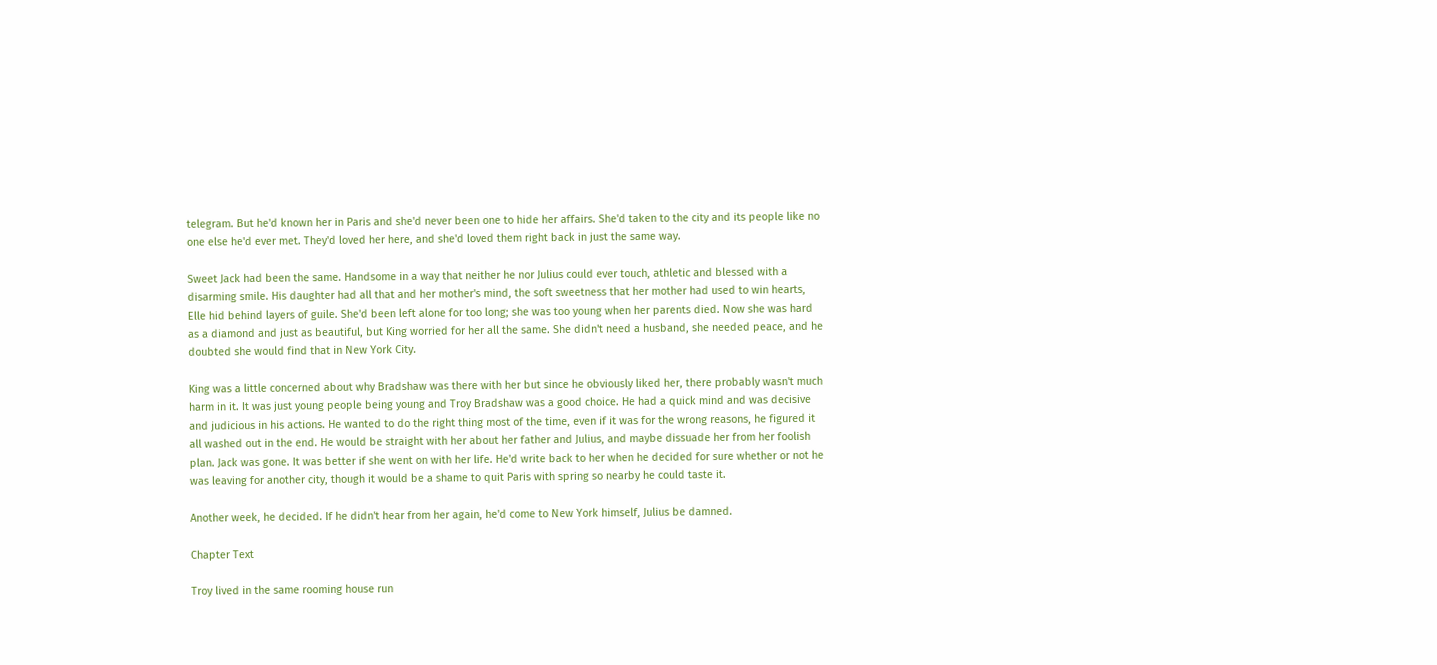telegram. But he'd known her in Paris and she'd never been one to hide her affairs. She'd taken to the city and its people like no one else he'd ever met. They'd loved her here, and she'd loved them right back in just the same way.

Sweet Jack had been the same. Handsome in a way that neither he nor Julius could ever touch, athletic and blessed with a disarming smile. His daughter had all that and her mother's mind, the soft sweetness that her mother had used to win hearts, Elle hid behind layers of guile. She'd been left alone for too long; she was too young when her parents died. Now she was hard as a diamond and just as beautiful, but King worried for her all the same. She didn't need a husband, she needed peace, and he doubted she would find that in New York City.

King was a little concerned about why Bradshaw was there with her but since he obviously liked her, there probably wasn't much harm in it. It was just young people being young and Troy Bradshaw was a good choice. He had a quick mind and was decisive and judicious in his actions. He wanted to do the right thing most of the time, even if it was for the wrong reasons, he figured it all washed out in the end. He would be straight with her about her father and Julius, and maybe dissuade her from her foolish plan. Jack was gone. It was better if she went on with her life. He'd write back to her when he decided for sure whether or not he was leaving for another city, though it would be a shame to quit Paris with spring so nearby he could taste it.

Another week, he decided. If he didn't hear from her again, he'd come to New York himself, Julius be damned.

Chapter Text

Troy lived in the same rooming house run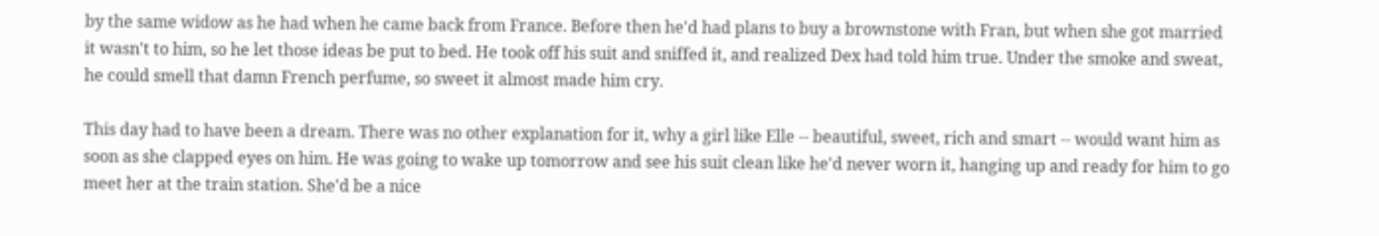by the same widow as he had when he came back from France. Before then he'd had plans to buy a brownstone with Fran, but when she got married it wasn't to him, so he let those ideas be put to bed. He took off his suit and sniffed it, and realized Dex had told him true. Under the smoke and sweat, he could smell that damn French perfume, so sweet it almost made him cry.

This day had to have been a dream. There was no other explanation for it, why a girl like Elle -- beautiful, sweet, rich and smart -- would want him as soon as she clapped eyes on him. He was going to wake up tomorrow and see his suit clean like he'd never worn it, hanging up and ready for him to go meet her at the train station. She'd be a nice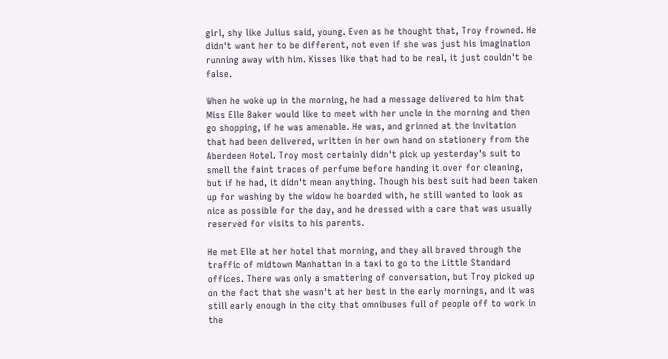girl, shy like Julius said, young. Even as he thought that, Troy frowned. He didn't want her to be different, not even if she was just his imagination running away with him. Kisses like that had to be real, it just couldn't be false.

When he woke up in the morning, he had a message delivered to him that Miss Elle Baker would like to meet with her uncle in the morning and then go shopping, if he was amenable. He was, and grinned at the invitation that had been delivered, written in her own hand on stationery from the Aberdeen Hotel. Troy most certainly didn't pick up yesterday's suit to smell the faint traces of perfume before handing it over for cleaning, but if he had, it didn't mean anything. Though his best suit had been taken up for washing by the widow he boarded with, he still wanted to look as nice as possible for the day, and he dressed with a care that was usually reserved for visits to his parents.

He met Elle at her hotel that morning, and they all braved through the traffic of midtown Manhattan in a taxi to go to the Little Standard offices. There was only a smattering of conversation, but Troy picked up on the fact that she wasn't at her best in the early mornings, and it was still early enough in the city that omnibuses full of people off to work in the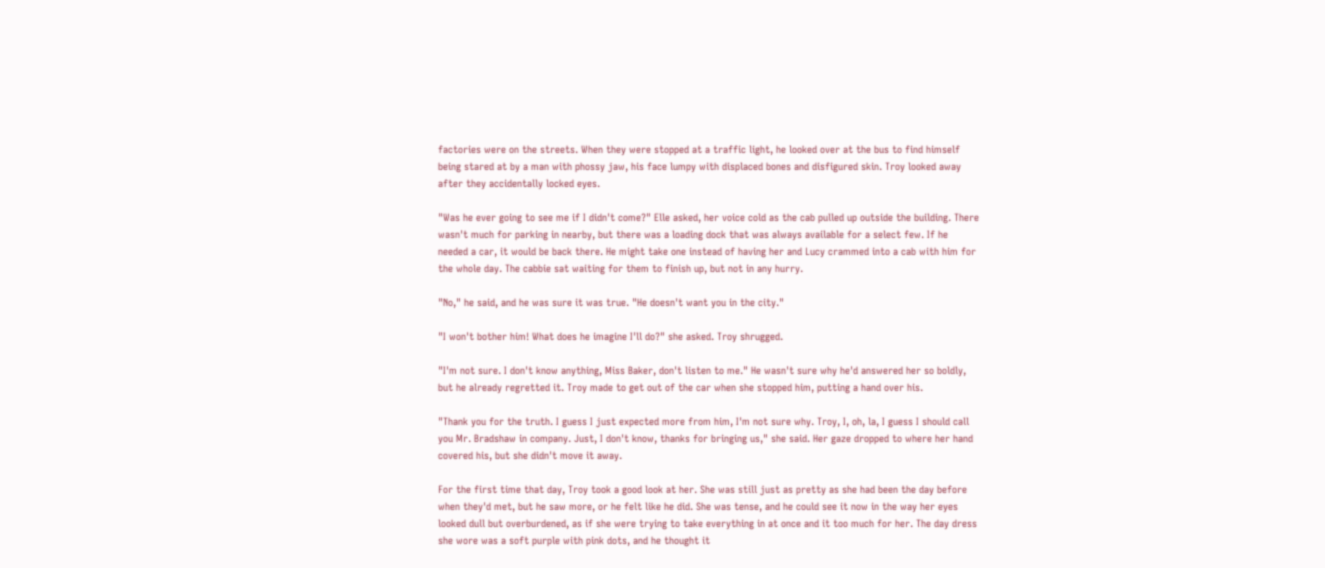factories were on the streets. When they were stopped at a traffic light, he looked over at the bus to find himself being stared at by a man with phossy jaw, his face lumpy with displaced bones and disfigured skin. Troy looked away after they accidentally locked eyes.

"Was he ever going to see me if I didn't come?" Elle asked, her voice cold as the cab pulled up outside the building. There wasn't much for parking in nearby, but there was a loading dock that was always available for a select few. If he needed a car, it would be back there. He might take one instead of having her and Lucy crammed into a cab with him for the whole day. The cabbie sat waiting for them to finish up, but not in any hurry.

"No," he said, and he was sure it was true. "He doesn't want you in the city."

"I won't bother him! What does he imagine I'll do?" she asked. Troy shrugged.

"I'm not sure. I don't know anything, Miss Baker, don't listen to me." He wasn't sure why he'd answered her so boldly, but he already regretted it. Troy made to get out of the car when she stopped him, putting a hand over his.

"Thank you for the truth. I guess I just expected more from him, I'm not sure why. Troy, I, oh, la, I guess I should call you Mr. Bradshaw in company. Just, I don't know, thanks for bringing us," she said. Her gaze dropped to where her hand covered his, but she didn't move it away.

For the first time that day, Troy took a good look at her. She was still just as pretty as she had been the day before when they'd met, but he saw more, or he felt like he did. She was tense, and he could see it now in the way her eyes looked dull but overburdened, as if she were trying to take everything in at once and it too much for her. The day dress she wore was a soft purple with pink dots, and he thought it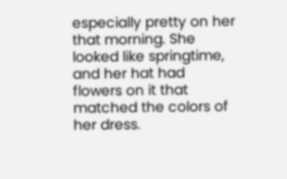especially pretty on her that morning. She looked like springtime, and her hat had flowers on it that matched the colors of her dress.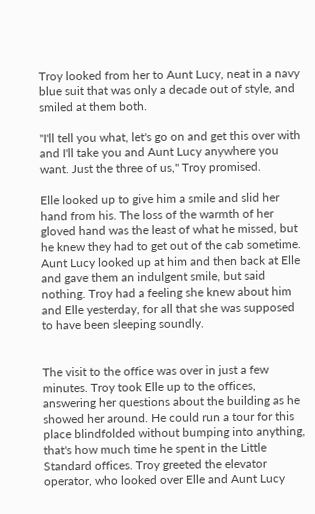Troy looked from her to Aunt Lucy, neat in a navy blue suit that was only a decade out of style, and smiled at them both.

"I'll tell you what, let's go on and get this over with and I'll take you and Aunt Lucy anywhere you want. Just the three of us," Troy promised.

Elle looked up to give him a smile and slid her hand from his. The loss of the warmth of her gloved hand was the least of what he missed, but he knew they had to get out of the cab sometime. Aunt Lucy looked up at him and then back at Elle and gave them an indulgent smile, but said nothing. Troy had a feeling she knew about him and Elle yesterday, for all that she was supposed to have been sleeping soundly.


The visit to the office was over in just a few minutes. Troy took Elle up to the offices, answering her questions about the building as he showed her around. He could run a tour for this place blindfolded without bumping into anything, that's how much time he spent in the Little Standard offices. Troy greeted the elevator operator, who looked over Elle and Aunt Lucy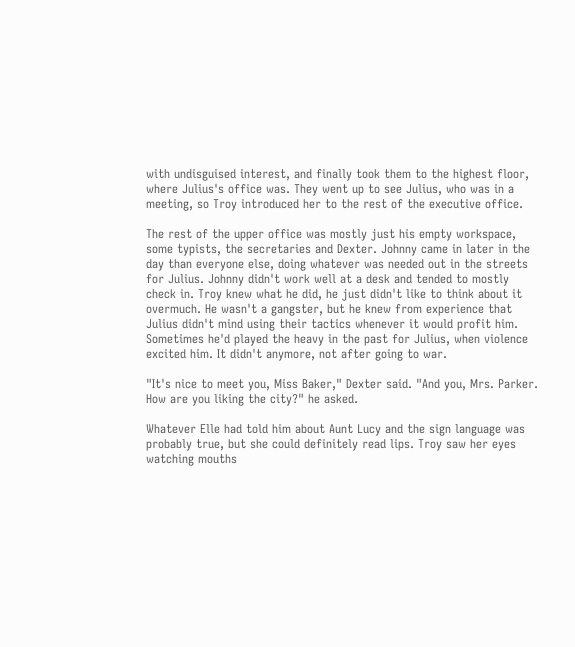with undisguised interest, and finally took them to the highest floor, where Julius's office was. They went up to see Julius, who was in a meeting, so Troy introduced her to the rest of the executive office.

The rest of the upper office was mostly just his empty workspace, some typists, the secretaries and Dexter. Johnny came in later in the day than everyone else, doing whatever was needed out in the streets for Julius. Johnny didn't work well at a desk and tended to mostly check in. Troy knew what he did, he just didn't like to think about it overmuch. He wasn't a gangster, but he knew from experience that Julius didn't mind using their tactics whenever it would profit him. Sometimes he'd played the heavy in the past for Julius, when violence excited him. It didn't anymore, not after going to war.

"It's nice to meet you, Miss Baker," Dexter said. "And you, Mrs. Parker. How are you liking the city?" he asked.

Whatever Elle had told him about Aunt Lucy and the sign language was probably true, but she could definitely read lips. Troy saw her eyes watching mouths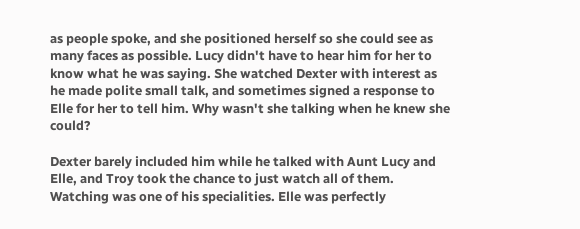as people spoke, and she positioned herself so she could see as many faces as possible. Lucy didn't have to hear him for her to know what he was saying. She watched Dexter with interest as he made polite small talk, and sometimes signed a response to Elle for her to tell him. Why wasn't she talking when he knew she could?

Dexter barely included him while he talked with Aunt Lucy and Elle, and Troy took the chance to just watch all of them. Watching was one of his specialities. Elle was perfectly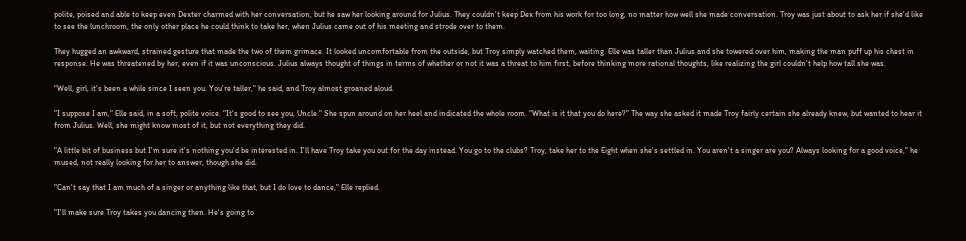polite, poised and able to keep even Dexter charmed with her conversation, but he saw her looking around for Julius. They couldn't keep Dex from his work for too long, no matter how well she made conversation. Troy was just about to ask her if she'd like to see the lunchroom, the only other place he could think to take her, when Julius came out of his meeting and strode over to them.

They hugged an awkward, strained gesture that made the two of them grimace. It looked uncomfortable from the outside, but Troy simply watched them, waiting. Elle was taller than Julius and she towered over him, making the man puff up his chest in response. He was threatened by her, even if it was unconscious. Julius always thought of things in terms of whether or not it was a threat to him first, before thinking more rational thoughts, like realizing the girl couldn't help how tall she was.

"Well, girl, it's been a while since I seen you. You're taller," he said, and Troy almost groaned aloud.

"I suppose I am," Elle said, in a soft, polite voice. "It's good to see you, Uncle." She spun around on her heel and indicated the whole room. "What is it that you do here?" The way she asked it made Troy fairly certain she already knew, but wanted to hear it from Julius. Well, she might know most of it, but not everything they did.

"A little bit of business but I'm sure it's nothing you'd be interested in. I'll have Troy take you out for the day instead. You go to the clubs? Troy, take her to the Eight when she's settled in. You aren't a singer are you? Always looking for a good voice," he mused, not really looking for her to answer, though she did.

"Can't say that I am much of a singer or anything like that, but I do love to dance," Elle replied.

"I'll make sure Troy takes you dancing then. He's going to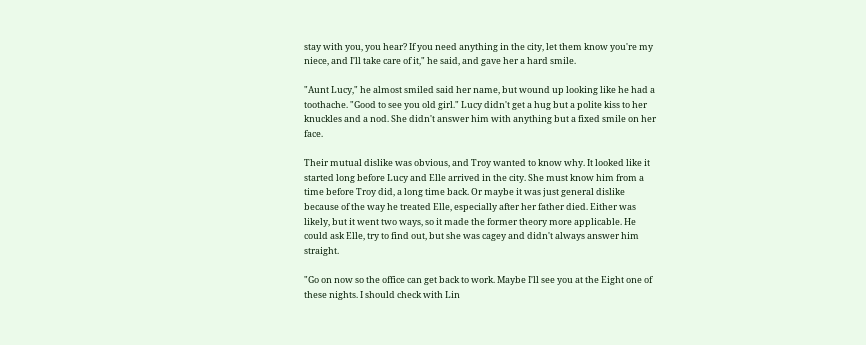stay with you, you hear? If you need anything in the city, let them know you're my niece, and I'll take care of it," he said, and gave her a hard smile.

"Aunt Lucy," he almost smiled said her name, but wound up looking like he had a toothache. "Good to see you old girl." Lucy didn't get a hug but a polite kiss to her knuckles and a nod. She didn't answer him with anything but a fixed smile on her face.

Their mutual dislike was obvious, and Troy wanted to know why. It looked like it started long before Lucy and Elle arrived in the city. She must know him from a time before Troy did, a long time back. Or maybe it was just general dislike because of the way he treated Elle, especially after her father died. Either was likely, but it went two ways, so it made the former theory more applicable. He could ask Elle, try to find out, but she was cagey and didn't always answer him straight.

"Go on now so the office can get back to work. Maybe I'll see you at the Eight one of these nights. I should check with Lin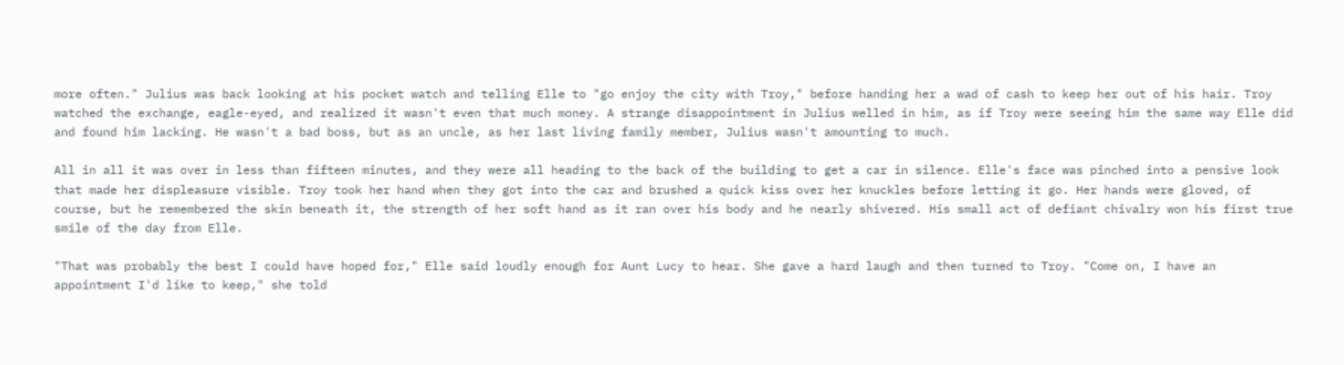more often." Julius was back looking at his pocket watch and telling Elle to "go enjoy the city with Troy," before handing her a wad of cash to keep her out of his hair. Troy watched the exchange, eagle-eyed, and realized it wasn't even that much money. A strange disappointment in Julius welled in him, as if Troy were seeing him the same way Elle did and found him lacking. He wasn't a bad boss, but as an uncle, as her last living family member, Julius wasn't amounting to much.

All in all it was over in less than fifteen minutes, and they were all heading to the back of the building to get a car in silence. Elle's face was pinched into a pensive look that made her displeasure visible. Troy took her hand when they got into the car and brushed a quick kiss over her knuckles before letting it go. Her hands were gloved, of course, but he remembered the skin beneath it, the strength of her soft hand as it ran over his body and he nearly shivered. His small act of defiant chivalry won his first true smile of the day from Elle.

"That was probably the best I could have hoped for," Elle said loudly enough for Aunt Lucy to hear. She gave a hard laugh and then turned to Troy. "Come on, I have an appointment I'd like to keep," she told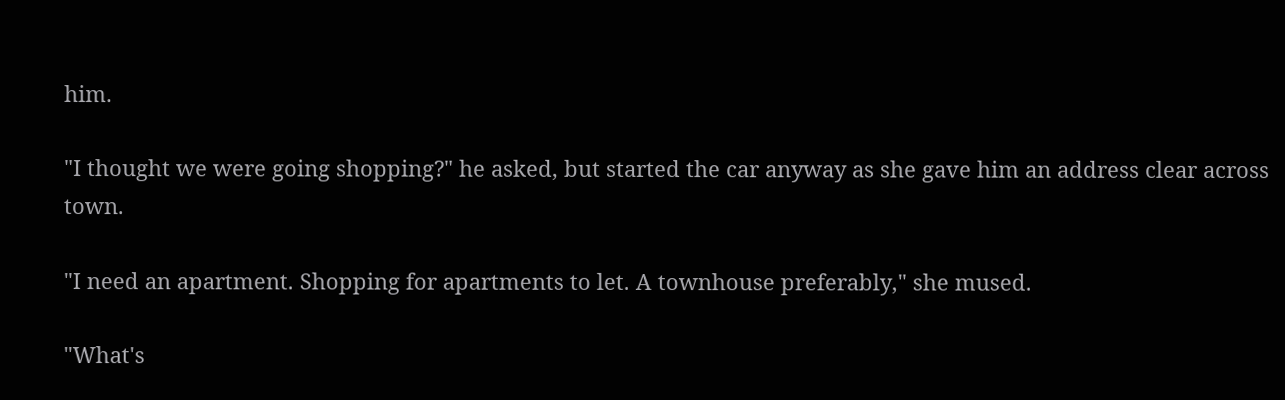him.

"I thought we were going shopping?" he asked, but started the car anyway as she gave him an address clear across town.

"I need an apartment. Shopping for apartments to let. A townhouse preferably," she mused.

"What's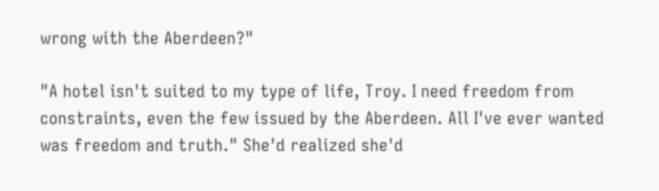wrong with the Aberdeen?"

"A hotel isn't suited to my type of life, Troy. I need freedom from constraints, even the few issued by the Aberdeen. All I've ever wanted was freedom and truth." She'd realized she'd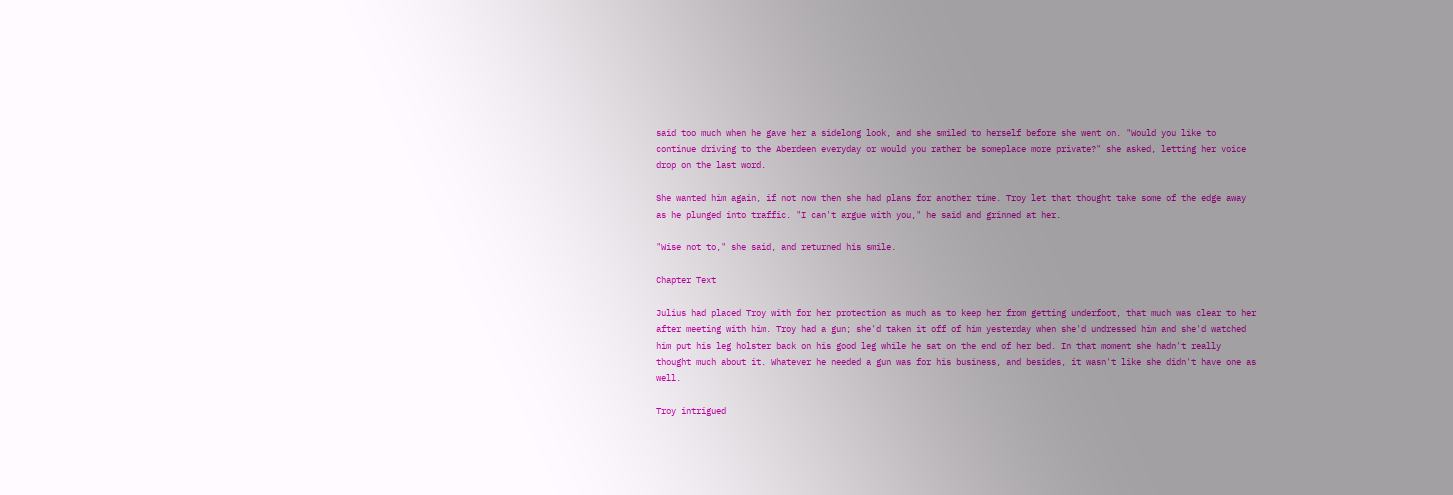said too much when he gave her a sidelong look, and she smiled to herself before she went on. "Would you like to continue driving to the Aberdeen everyday or would you rather be someplace more private?" she asked, letting her voice drop on the last word.

She wanted him again, if not now then she had plans for another time. Troy let that thought take some of the edge away as he plunged into traffic. "I can't argue with you," he said and grinned at her.

"Wise not to," she said, and returned his smile.

Chapter Text

Julius had placed Troy with for her protection as much as to keep her from getting underfoot, that much was clear to her after meeting with him. Troy had a gun; she'd taken it off of him yesterday when she'd undressed him and she'd watched him put his leg holster back on his good leg while he sat on the end of her bed. In that moment she hadn't really thought much about it. Whatever he needed a gun was for his business, and besides, it wasn't like she didn't have one as well.

Troy intrigued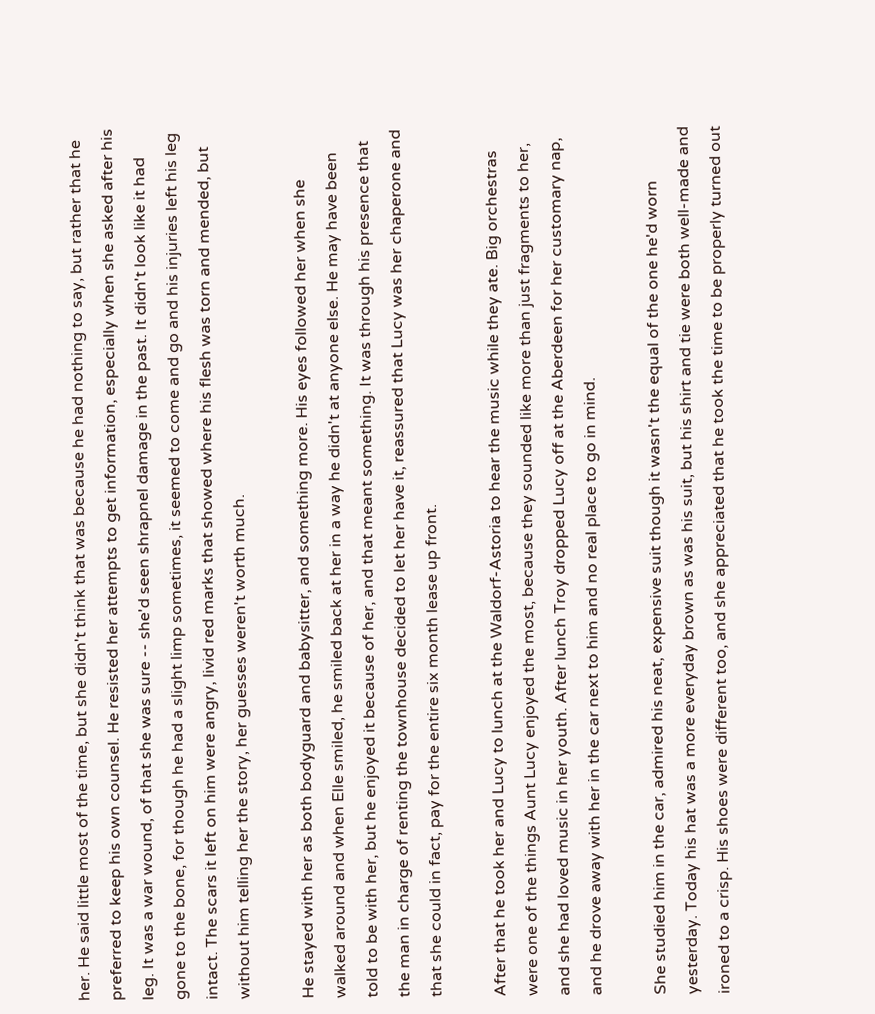her. He said little most of the time, but she didn't think that was because he had nothing to say, but rather that he preferred to keep his own counsel. He resisted her attempts to get information, especially when she asked after his leg. It was a war wound, of that she was sure -- she'd seen shrapnel damage in the past. It didn't look like it had gone to the bone, for though he had a slight limp sometimes, it seemed to come and go and his injuries left his leg intact. The scars it left on him were angry, livid red marks that showed where his flesh was torn and mended, but without him telling her the story, her guesses weren't worth much.

He stayed with her as both bodyguard and babysitter, and something more. His eyes followed her when she walked around and when Elle smiled, he smiled back at her in a way he didn't at anyone else. He may have been told to be with her, but he enjoyed it because of her, and that meant something. It was through his presence that the man in charge of renting the townhouse decided to let her have it, reassured that Lucy was her chaperone and that she could in fact, pay for the entire six month lease up front.

After that he took her and Lucy to lunch at the Waldorf-Astoria to hear the music while they ate. Big orchestras were one of the things Aunt Lucy enjoyed the most, because they sounded like more than just fragments to her, and she had loved music in her youth. After lunch Troy dropped Lucy off at the Aberdeen for her customary nap, and he drove away with her in the car next to him and no real place to go in mind.

She studied him in the car, admired his neat, expensive suit though it wasn't the equal of the one he'd worn yesterday. Today his hat was a more everyday brown as was his suit, but his shirt and tie were both well-made and ironed to a crisp. His shoes were different too, and she appreciated that he took the time to be properly turned out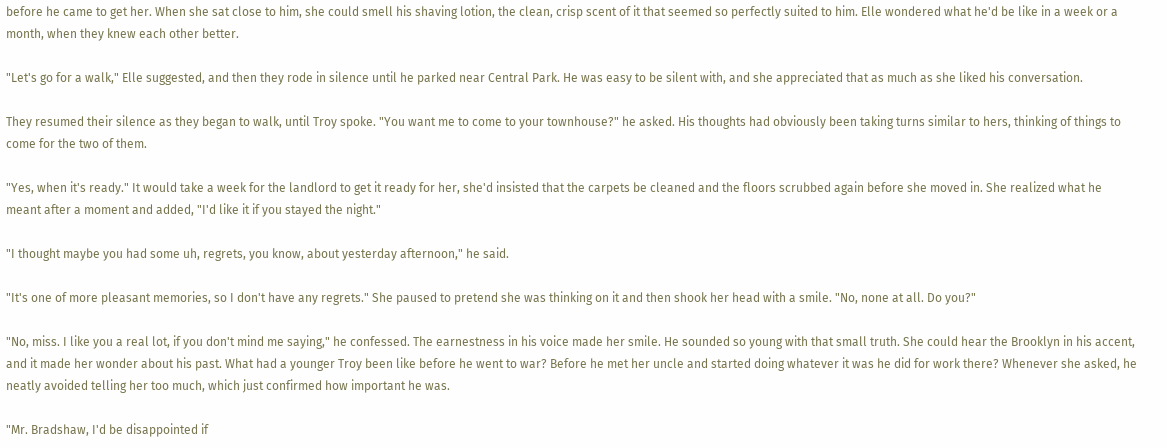before he came to get her. When she sat close to him, she could smell his shaving lotion, the clean, crisp scent of it that seemed so perfectly suited to him. Elle wondered what he'd be like in a week or a month, when they knew each other better.

"Let's go for a walk," Elle suggested, and then they rode in silence until he parked near Central Park. He was easy to be silent with, and she appreciated that as much as she liked his conversation.

They resumed their silence as they began to walk, until Troy spoke. "You want me to come to your townhouse?" he asked. His thoughts had obviously been taking turns similar to hers, thinking of things to come for the two of them.

"Yes, when it's ready." It would take a week for the landlord to get it ready for her, she'd insisted that the carpets be cleaned and the floors scrubbed again before she moved in. She realized what he meant after a moment and added, "I'd like it if you stayed the night."

"I thought maybe you had some uh, regrets, you know, about yesterday afternoon," he said.

"It's one of more pleasant memories, so I don't have any regrets." She paused to pretend she was thinking on it and then shook her head with a smile. "No, none at all. Do you?"

"No, miss. I like you a real lot, if you don't mind me saying," he confessed. The earnestness in his voice made her smile. He sounded so young with that small truth. She could hear the Brooklyn in his accent, and it made her wonder about his past. What had a younger Troy been like before he went to war? Before he met her uncle and started doing whatever it was he did for work there? Whenever she asked, he neatly avoided telling her too much, which just confirmed how important he was.

"Mr. Bradshaw, I'd be disappointed if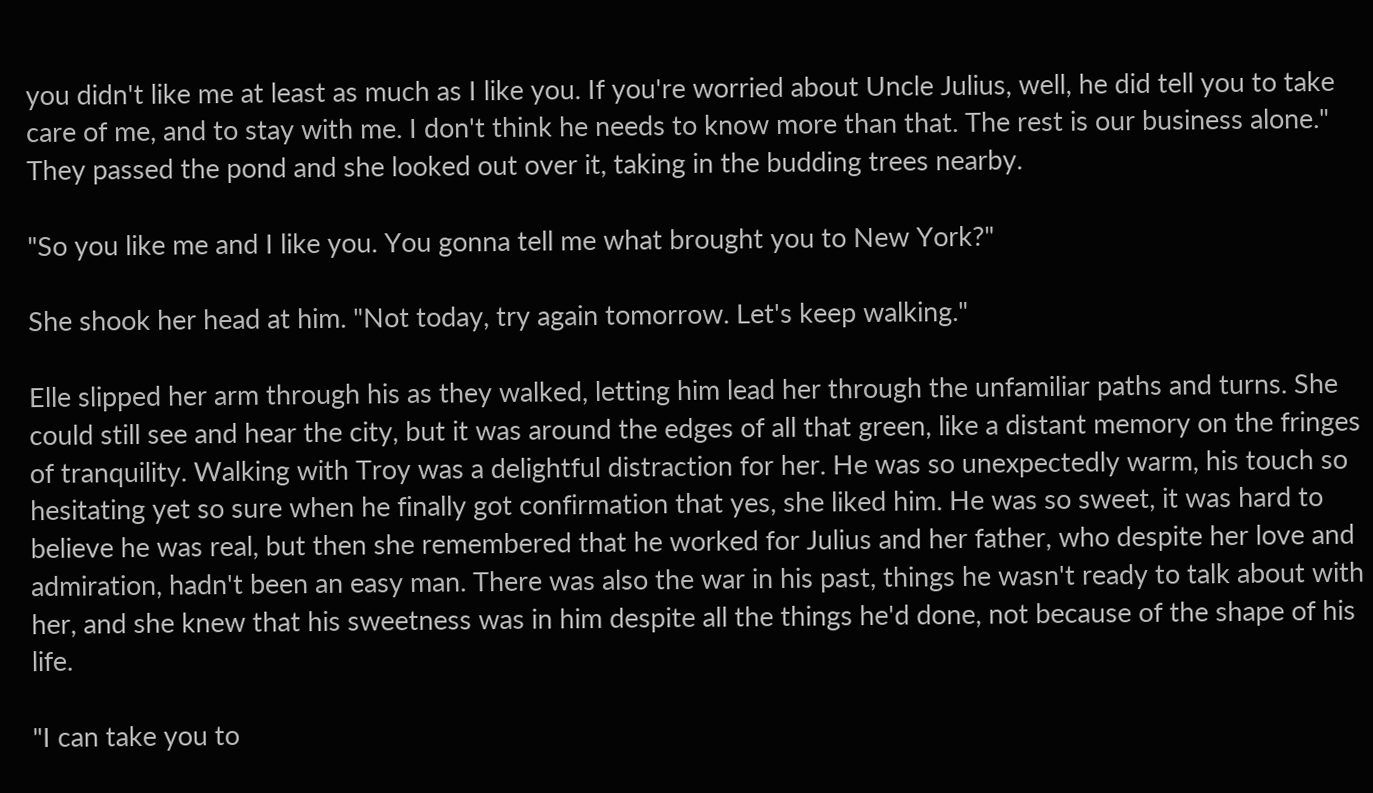you didn't like me at least as much as I like you. If you're worried about Uncle Julius, well, he did tell you to take care of me, and to stay with me. I don't think he needs to know more than that. The rest is our business alone." They passed the pond and she looked out over it, taking in the budding trees nearby.

"So you like me and I like you. You gonna tell me what brought you to New York?"

She shook her head at him. "Not today, try again tomorrow. Let's keep walking."

Elle slipped her arm through his as they walked, letting him lead her through the unfamiliar paths and turns. She could still see and hear the city, but it was around the edges of all that green, like a distant memory on the fringes of tranquility. Walking with Troy was a delightful distraction for her. He was so unexpectedly warm, his touch so hesitating yet so sure when he finally got confirmation that yes, she liked him. He was so sweet, it was hard to believe he was real, but then she remembered that he worked for Julius and her father, who despite her love and admiration, hadn't been an easy man. There was also the war in his past, things he wasn't ready to talk about with her, and she knew that his sweetness was in him despite all the things he'd done, not because of the shape of his life.

"I can take you to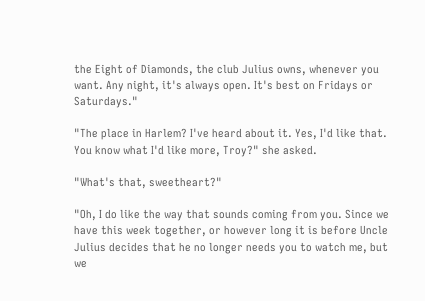the Eight of Diamonds, the club Julius owns, whenever you want. Any night, it's always open. It's best on Fridays or Saturdays."

"The place in Harlem? I've heard about it. Yes, I'd like that. You know what I'd like more, Troy?" she asked.

"What's that, sweetheart?"

"Oh, I do like the way that sounds coming from you. Since we have this week together, or however long it is before Uncle Julius decides that he no longer needs you to watch me, but we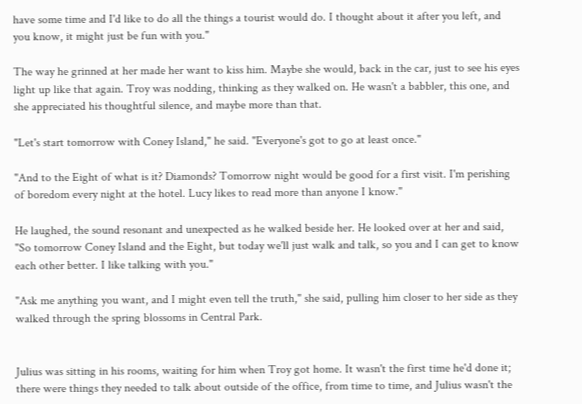have some time and I'd like to do all the things a tourist would do. I thought about it after you left, and you know, it might just be fun with you."

The way he grinned at her made her want to kiss him. Maybe she would, back in the car, just to see his eyes light up like that again. Troy was nodding, thinking as they walked on. He wasn't a babbler, this one, and she appreciated his thoughtful silence, and maybe more than that.

"Let's start tomorrow with Coney Island," he said. "Everyone's got to go at least once."

"And to the Eight of what is it? Diamonds? Tomorrow night would be good for a first visit. I'm perishing of boredom every night at the hotel. Lucy likes to read more than anyone I know."

He laughed, the sound resonant and unexpected as he walked beside her. He looked over at her and said, "So tomorrow Coney Island and the Eight, but today we'll just walk and talk, so you and I can get to know each other better. I like talking with you."

"Ask me anything you want, and I might even tell the truth," she said, pulling him closer to her side as they walked through the spring blossoms in Central Park.


Julius was sitting in his rooms, waiting for him when Troy got home. It wasn't the first time he'd done it; there were things they needed to talk about outside of the office, from time to time, and Julius wasn't the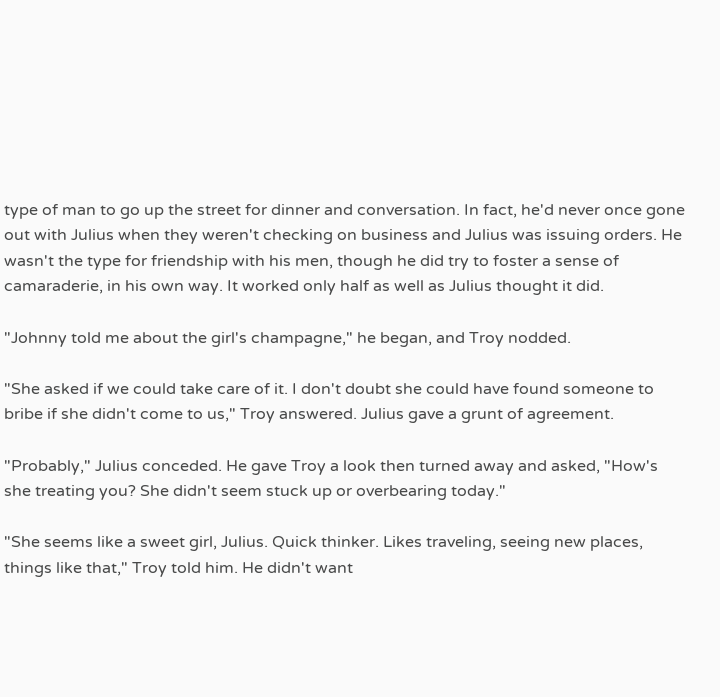type of man to go up the street for dinner and conversation. In fact, he'd never once gone out with Julius when they weren't checking on business and Julius was issuing orders. He wasn't the type for friendship with his men, though he did try to foster a sense of camaraderie, in his own way. It worked only half as well as Julius thought it did.

"Johnny told me about the girl's champagne," he began, and Troy nodded.

"She asked if we could take care of it. I don't doubt she could have found someone to bribe if she didn't come to us," Troy answered. Julius gave a grunt of agreement.

"Probably," Julius conceded. He gave Troy a look then turned away and asked, "How's she treating you? She didn't seem stuck up or overbearing today."

"She seems like a sweet girl, Julius. Quick thinker. Likes traveling, seeing new places, things like that," Troy told him. He didn't want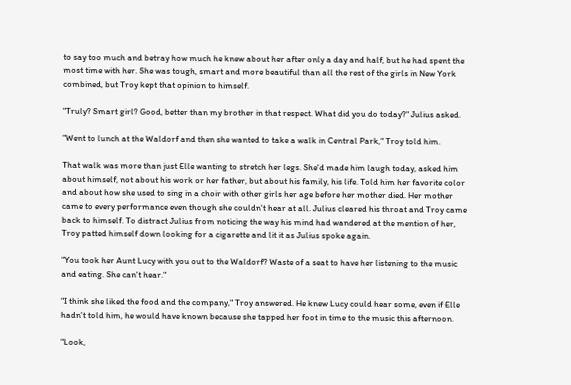to say too much and betray how much he knew about her after only a day and half, but he had spent the most time with her. She was tough, smart and more beautiful than all the rest of the girls in New York combined, but Troy kept that opinion to himself.

"Truly? Smart girl? Good, better than my brother in that respect. What did you do today?" Julius asked.

"Went to lunch at the Waldorf and then she wanted to take a walk in Central Park," Troy told him.

That walk was more than just Elle wanting to stretch her legs. She'd made him laugh today, asked him about himself, not about his work or her father, but about his family, his life. Told him her favorite color and about how she used to sing in a choir with other girls her age before her mother died. Her mother came to every performance even though she couldn't hear at all. Julius cleared his throat and Troy came back to himself. To distract Julius from noticing the way his mind had wandered at the mention of her, Troy patted himself down looking for a cigarette and lit it as Julius spoke again.

"You took her Aunt Lucy with you out to the Waldorf? Waste of a seat to have her listening to the music and eating. She can't hear."

"I think she liked the food and the company," Troy answered. He knew Lucy could hear some, even if Elle hadn't told him, he would have known because she tapped her foot in time to the music this afternoon.

"Look,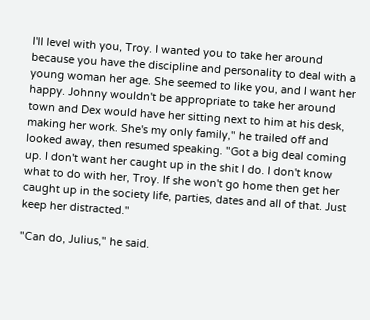I'll level with you, Troy. I wanted you to take her around because you have the discipline and personality to deal with a young woman her age. She seemed to like you, and I want her happy. Johnny wouldn't be appropriate to take her around town and Dex would have her sitting next to him at his desk, making her work. She's my only family," he trailed off and looked away, then resumed speaking. "Got a big deal coming up. I don't want her caught up in the shit I do. I don't know what to do with her, Troy. If she won't go home then get her caught up in the society life, parties, dates and all of that. Just keep her distracted."

"Can do, Julius," he said.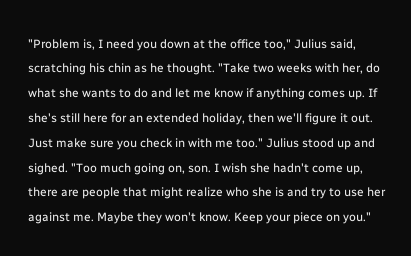"Problem is, I need you down at the office too," Julius said, scratching his chin as he thought. "Take two weeks with her, do what she wants to do and let me know if anything comes up. If she's still here for an extended holiday, then we'll figure it out. Just make sure you check in with me too." Julius stood up and sighed. "Too much going on, son. I wish she hadn't come up, there are people that might realize who she is and try to use her against me. Maybe they won't know. Keep your piece on you."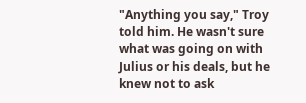"Anything you say," Troy told him. He wasn't sure what was going on with Julius or his deals, but he knew not to ask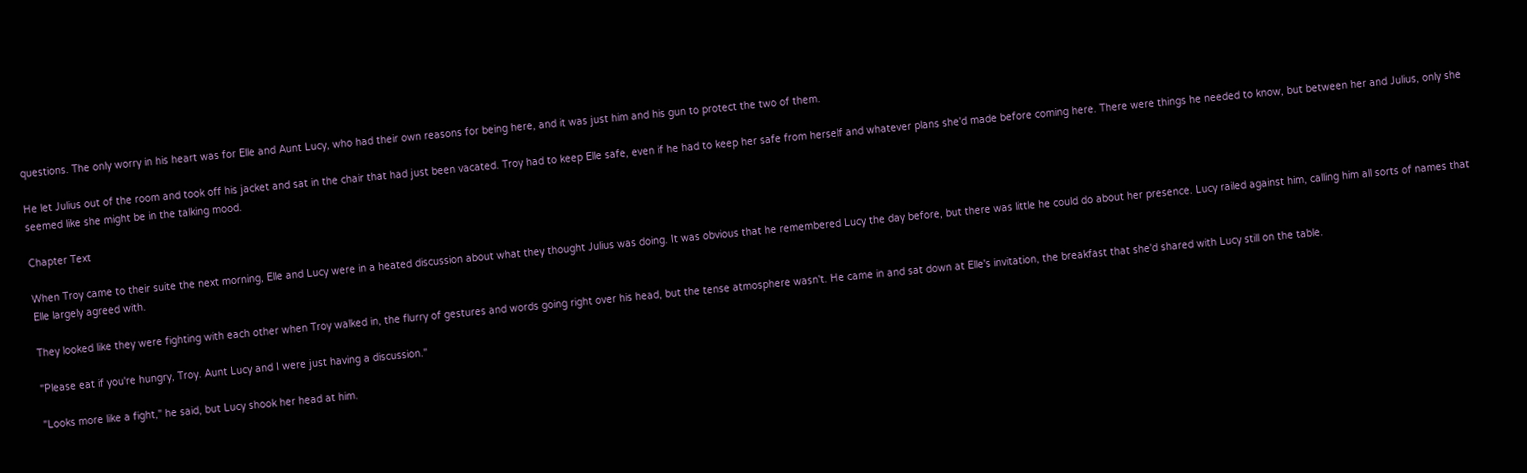questions. The only worry in his heart was for Elle and Aunt Lucy, who had their own reasons for being here, and it was just him and his gun to protect the two of them.

He let Julius out of the room and took off his jacket and sat in the chair that had just been vacated. Troy had to keep Elle safe, even if he had to keep her safe from herself and whatever plans she'd made before coming here. There were things he needed to know, but between her and Julius, only she seemed like she might be in the talking mood.

Chapter Text

When Troy came to their suite the next morning, Elle and Lucy were in a heated discussion about what they thought Julius was doing. It was obvious that he remembered Lucy the day before, but there was little he could do about her presence. Lucy railed against him, calling him all sorts of names that Elle largely agreed with.

They looked like they were fighting with each other when Troy walked in, the flurry of gestures and words going right over his head, but the tense atmosphere wasn't. He came in and sat down at Elle's invitation, the breakfast that she'd shared with Lucy still on the table.

"Please eat if you're hungry, Troy. Aunt Lucy and I were just having a discussion."

"Looks more like a fight," he said, but Lucy shook her head at him.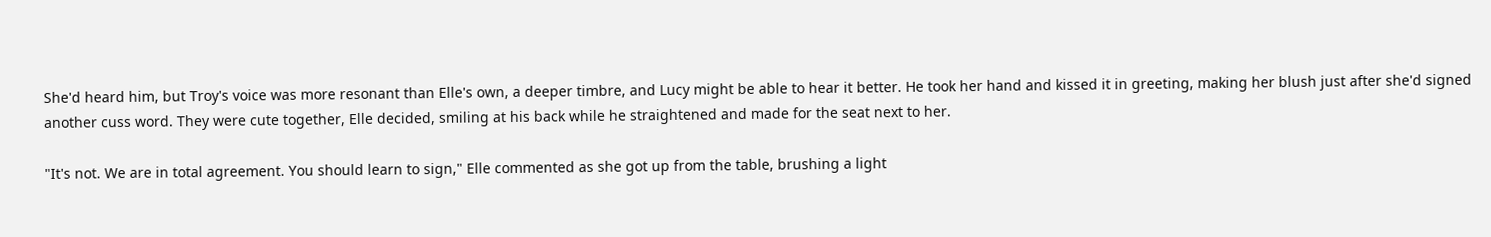She'd heard him, but Troy's voice was more resonant than Elle's own, a deeper timbre, and Lucy might be able to hear it better. He took her hand and kissed it in greeting, making her blush just after she'd signed another cuss word. They were cute together, Elle decided, smiling at his back while he straightened and made for the seat next to her.

"It's not. We are in total agreement. You should learn to sign," Elle commented as she got up from the table, brushing a light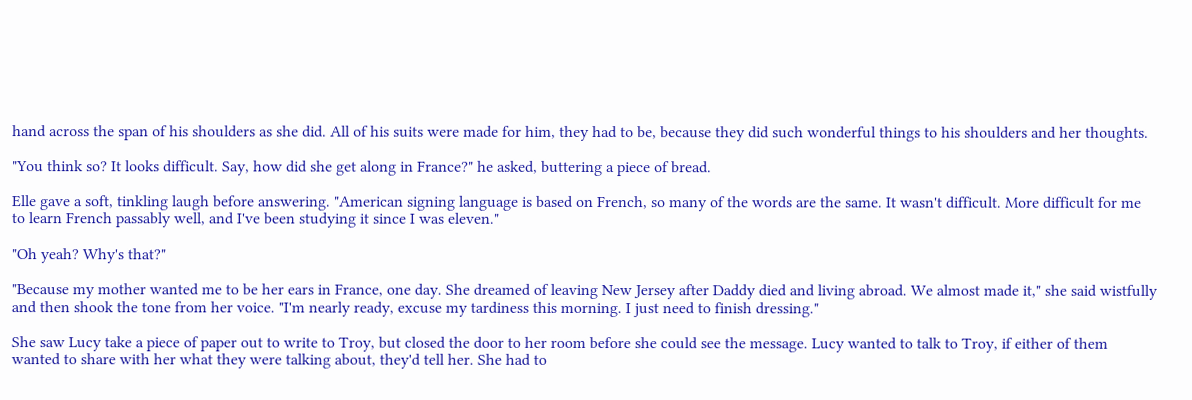hand across the span of his shoulders as she did. All of his suits were made for him, they had to be, because they did such wonderful things to his shoulders and her thoughts.

"You think so? It looks difficult. Say, how did she get along in France?" he asked, buttering a piece of bread.

Elle gave a soft, tinkling laugh before answering. "American signing language is based on French, so many of the words are the same. It wasn't difficult. More difficult for me to learn French passably well, and I've been studying it since I was eleven."

"Oh yeah? Why's that?"

"Because my mother wanted me to be her ears in France, one day. She dreamed of leaving New Jersey after Daddy died and living abroad. We almost made it," she said wistfully and then shook the tone from her voice. "I'm nearly ready, excuse my tardiness this morning. I just need to finish dressing."

She saw Lucy take a piece of paper out to write to Troy, but closed the door to her room before she could see the message. Lucy wanted to talk to Troy, if either of them wanted to share with her what they were talking about, they'd tell her. She had to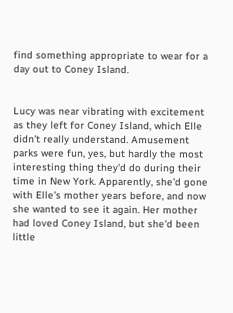find something appropriate to wear for a day out to Coney Island.


Lucy was near vibrating with excitement as they left for Coney Island, which Elle didn't really understand. Amusement parks were fun, yes, but hardly the most interesting thing they'd do during their time in New York. Apparently, she'd gone with Elle's mother years before, and now she wanted to see it again. Her mother had loved Coney Island, but she'd been little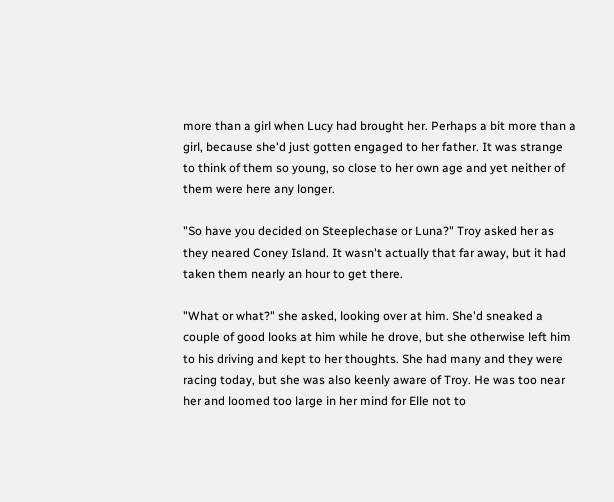more than a girl when Lucy had brought her. Perhaps a bit more than a girl, because she'd just gotten engaged to her father. It was strange to think of them so young, so close to her own age and yet neither of them were here any longer.

"So have you decided on Steeplechase or Luna?" Troy asked her as they neared Coney Island. It wasn't actually that far away, but it had taken them nearly an hour to get there.

"What or what?" she asked, looking over at him. She'd sneaked a couple of good looks at him while he drove, but she otherwise left him to his driving and kept to her thoughts. She had many and they were racing today, but she was also keenly aware of Troy. He was too near her and loomed too large in her mind for Elle not to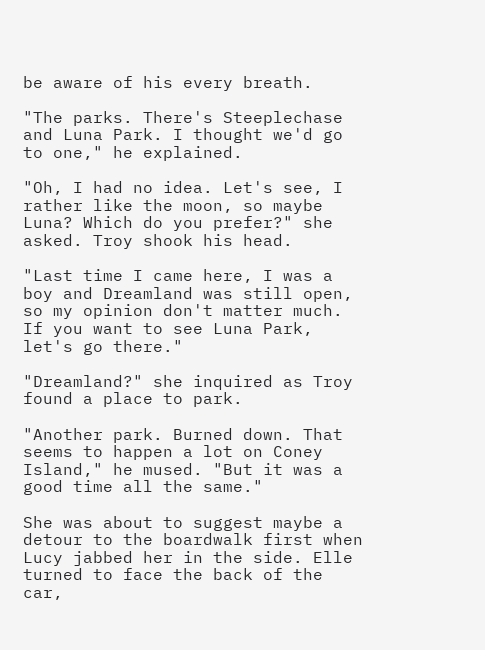be aware of his every breath.

"The parks. There's Steeplechase and Luna Park. I thought we'd go to one," he explained.

"Oh, I had no idea. Let's see, I rather like the moon, so maybe Luna? Which do you prefer?" she asked. Troy shook his head.

"Last time I came here, I was a boy and Dreamland was still open, so my opinion don't matter much. If you want to see Luna Park, let's go there."

"Dreamland?" she inquired as Troy found a place to park.

"Another park. Burned down. That seems to happen a lot on Coney Island," he mused. "But it was a good time all the same."

She was about to suggest maybe a detour to the boardwalk first when Lucy jabbed her in the side. Elle turned to face the back of the car,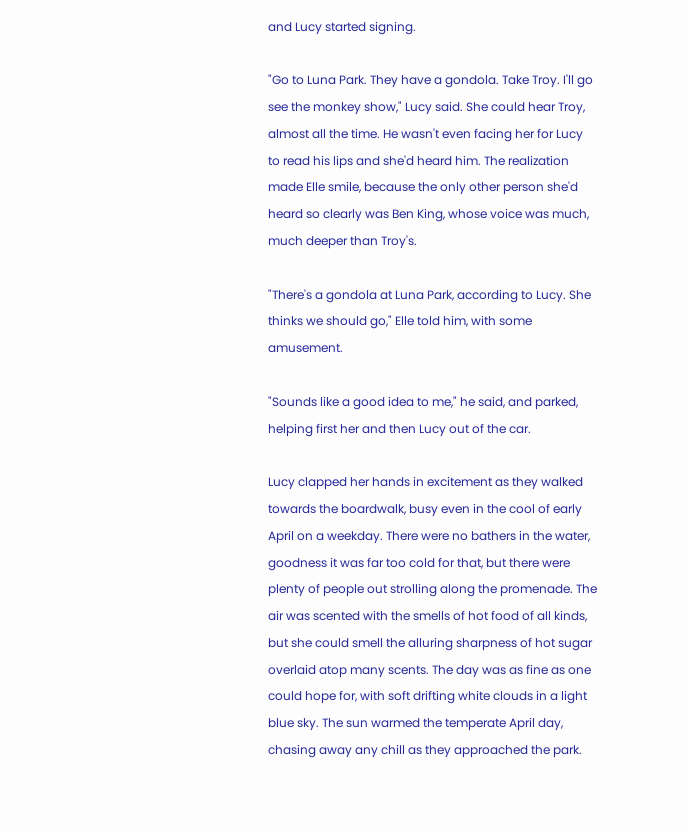and Lucy started signing.

"Go to Luna Park. They have a gondola. Take Troy. I'll go see the monkey show," Lucy said. She could hear Troy, almost all the time. He wasn't even facing her for Lucy to read his lips and she'd heard him. The realization made Elle smile, because the only other person she'd heard so clearly was Ben King, whose voice was much, much deeper than Troy's.

"There's a gondola at Luna Park, according to Lucy. She thinks we should go," Elle told him, with some amusement.

"Sounds like a good idea to me," he said, and parked, helping first her and then Lucy out of the car.

Lucy clapped her hands in excitement as they walked towards the boardwalk, busy even in the cool of early April on a weekday. There were no bathers in the water, goodness it was far too cold for that, but there were plenty of people out strolling along the promenade. The air was scented with the smells of hot food of all kinds, but she could smell the alluring sharpness of hot sugar overlaid atop many scents. The day was as fine as one could hope for, with soft drifting white clouds in a light blue sky. The sun warmed the temperate April day, chasing away any chill as they approached the park.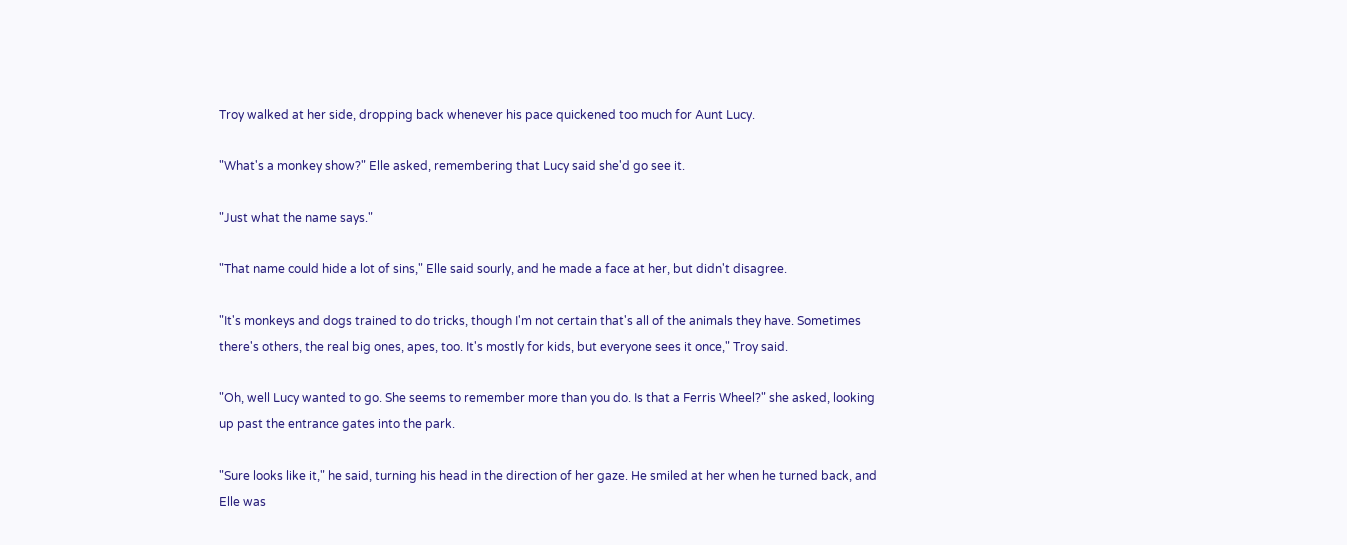Troy walked at her side, dropping back whenever his pace quickened too much for Aunt Lucy.

"What's a monkey show?" Elle asked, remembering that Lucy said she'd go see it.

"Just what the name says."

"That name could hide a lot of sins," Elle said sourly, and he made a face at her, but didn't disagree.

"It's monkeys and dogs trained to do tricks, though I'm not certain that's all of the animals they have. Sometimes there's others, the real big ones, apes, too. It's mostly for kids, but everyone sees it once," Troy said.

"Oh, well Lucy wanted to go. She seems to remember more than you do. Is that a Ferris Wheel?" she asked, looking up past the entrance gates into the park.

"Sure looks like it," he said, turning his head in the direction of her gaze. He smiled at her when he turned back, and Elle was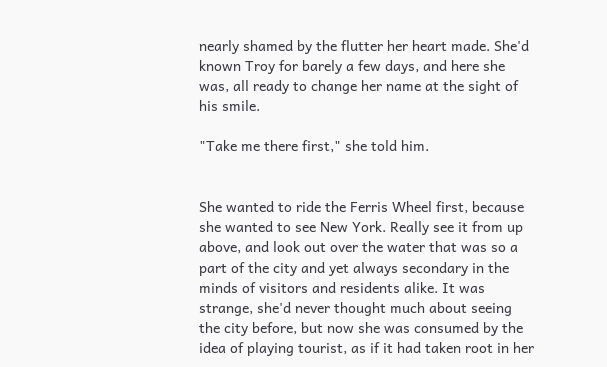nearly shamed by the flutter her heart made. She'd known Troy for barely a few days, and here she was, all ready to change her name at the sight of his smile.

"Take me there first," she told him.


She wanted to ride the Ferris Wheel first, because she wanted to see New York. Really see it from up above, and look out over the water that was so a part of the city and yet always secondary in the minds of visitors and residents alike. It was strange, she'd never thought much about seeing the city before, but now she was consumed by the idea of playing tourist, as if it had taken root in her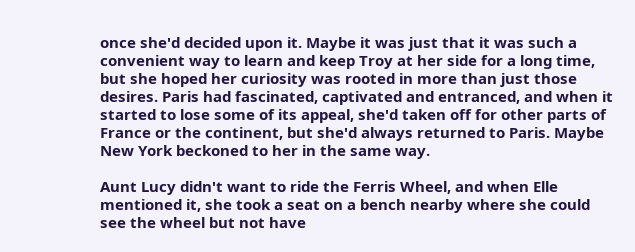once she'd decided upon it. Maybe it was just that it was such a convenient way to learn and keep Troy at her side for a long time, but she hoped her curiosity was rooted in more than just those desires. Paris had fascinated, captivated and entranced, and when it started to lose some of its appeal, she'd taken off for other parts of France or the continent, but she'd always returned to Paris. Maybe New York beckoned to her in the same way.

Aunt Lucy didn't want to ride the Ferris Wheel, and when Elle mentioned it, she took a seat on a bench nearby where she could see the wheel but not have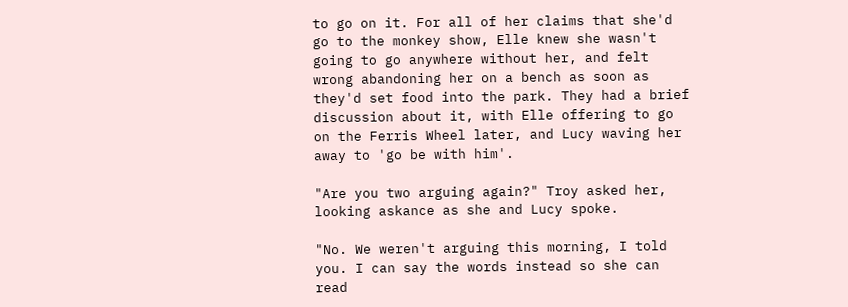to go on it. For all of her claims that she'd go to the monkey show, Elle knew she wasn't going to go anywhere without her, and felt wrong abandoning her on a bench as soon as they'd set food into the park. They had a brief discussion about it, with Elle offering to go on the Ferris Wheel later, and Lucy waving her away to 'go be with him'.

"Are you two arguing again?" Troy asked her, looking askance as she and Lucy spoke.

"No. We weren't arguing this morning, I told you. I can say the words instead so she can read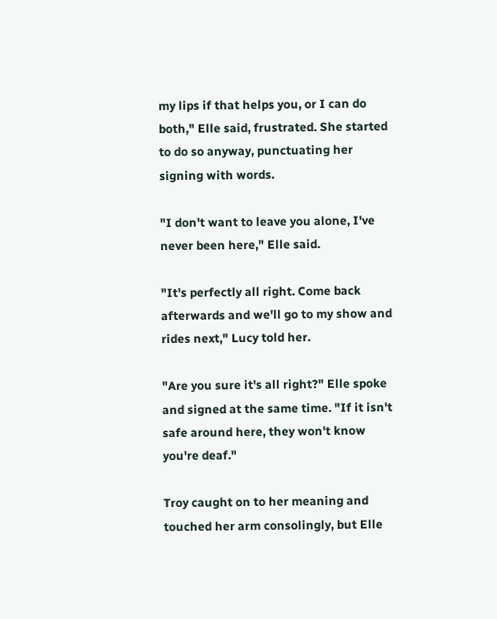my lips if that helps you, or I can do both," Elle said, frustrated. She started to do so anyway, punctuating her signing with words.

"I don't want to leave you alone, I've never been here," Elle said.

"It's perfectly all right. Come back afterwards and we'll go to my show and rides next," Lucy told her.

"Are you sure it's all right?" Elle spoke and signed at the same time. "If it isn't safe around here, they won't know you're deaf."

Troy caught on to her meaning and touched her arm consolingly, but Elle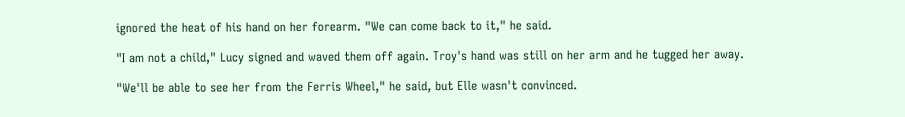ignored the heat of his hand on her forearm. "We can come back to it," he said.

"I am not a child," Lucy signed and waved them off again. Troy's hand was still on her arm and he tugged her away.

"We'll be able to see her from the Ferris Wheel," he said, but Elle wasn't convinced.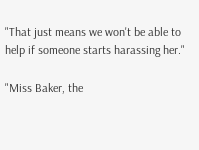"That just means we won't be able to help if someone starts harassing her."

"Miss Baker, the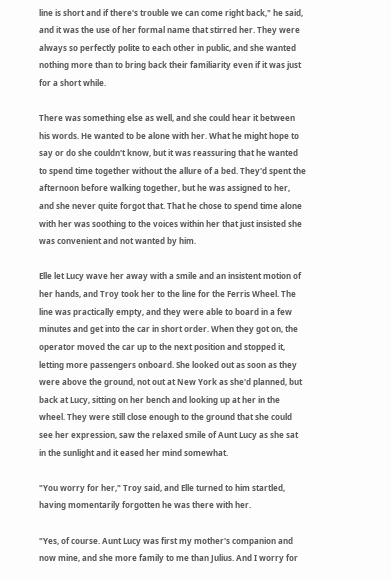line is short and if there's trouble we can come right back," he said, and it was the use of her formal name that stirred her. They were always so perfectly polite to each other in public, and she wanted nothing more than to bring back their familiarity even if it was just for a short while.

There was something else as well, and she could hear it between his words. He wanted to be alone with her. What he might hope to say or do she couldn't know, but it was reassuring that he wanted to spend time together without the allure of a bed. They'd spent the afternoon before walking together, but he was assigned to her, and she never quite forgot that. That he chose to spend time alone with her was soothing to the voices within her that just insisted she was convenient and not wanted by him.

Elle let Lucy wave her away with a smile and an insistent motion of her hands, and Troy took her to the line for the Ferris Wheel. The line was practically empty, and they were able to board in a few minutes and get into the car in short order. When they got on, the operator moved the car up to the next position and stopped it, letting more passengers onboard. She looked out as soon as they were above the ground, not out at New York as she'd planned, but back at Lucy, sitting on her bench and looking up at her in the wheel. They were still close enough to the ground that she could see her expression, saw the relaxed smile of Aunt Lucy as she sat in the sunlight and it eased her mind somewhat.

"You worry for her," Troy said, and Elle turned to him startled, having momentarily forgotten he was there with her.

"Yes, of course. Aunt Lucy was first my mother's companion and now mine, and she more family to me than Julius. And I worry for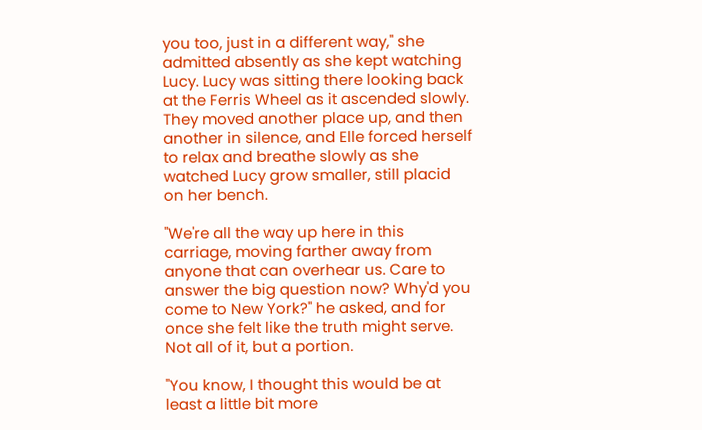you too, just in a different way," she admitted absently as she kept watching Lucy. Lucy was sitting there looking back at the Ferris Wheel as it ascended slowly. They moved another place up, and then another in silence, and Elle forced herself to relax and breathe slowly as she watched Lucy grow smaller, still placid on her bench.

"We're all the way up here in this carriage, moving farther away from anyone that can overhear us. Care to answer the big question now? Why'd you come to New York?" he asked, and for once she felt like the truth might serve. Not all of it, but a portion.

"You know, I thought this would be at least a little bit more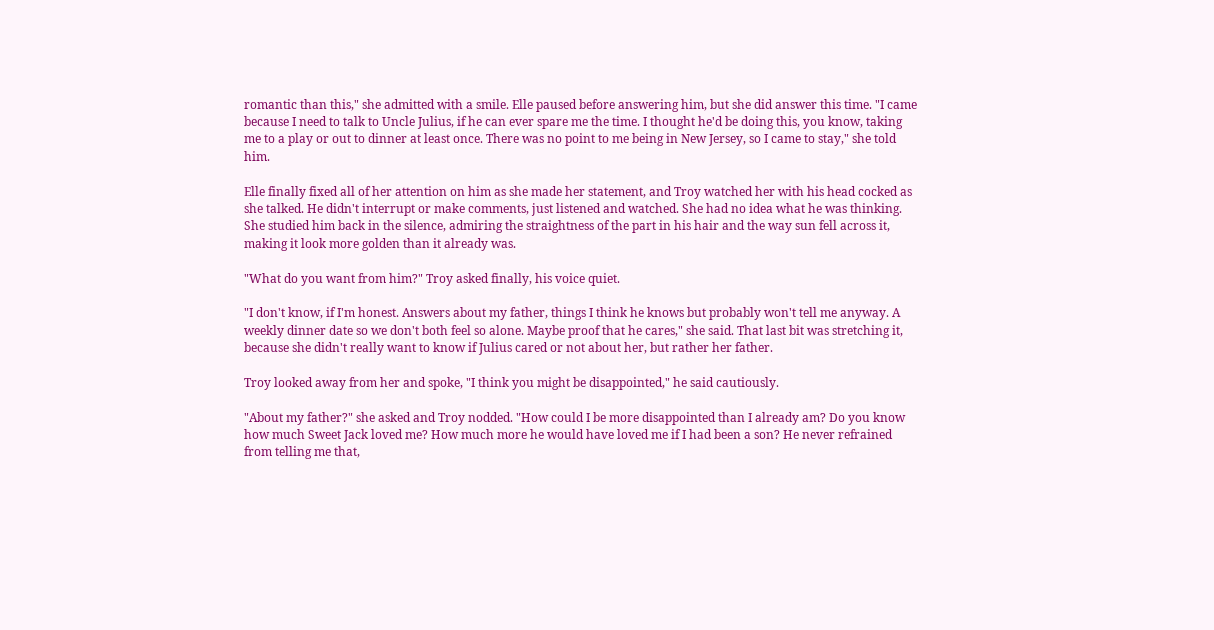romantic than this," she admitted with a smile. Elle paused before answering him, but she did answer this time. "I came because I need to talk to Uncle Julius, if he can ever spare me the time. I thought he'd be doing this, you know, taking me to a play or out to dinner at least once. There was no point to me being in New Jersey, so I came to stay," she told him.

Elle finally fixed all of her attention on him as she made her statement, and Troy watched her with his head cocked as she talked. He didn't interrupt or make comments, just listened and watched. She had no idea what he was thinking. She studied him back in the silence, admiring the straightness of the part in his hair and the way sun fell across it, making it look more golden than it already was.

"What do you want from him?" Troy asked finally, his voice quiet.

"I don't know, if I'm honest. Answers about my father, things I think he knows but probably won't tell me anyway. A weekly dinner date so we don't both feel so alone. Maybe proof that he cares," she said. That last bit was stretching it, because she didn't really want to know if Julius cared or not about her, but rather her father.

Troy looked away from her and spoke, "I think you might be disappointed," he said cautiously.

"About my father?" she asked and Troy nodded. "How could I be more disappointed than I already am? Do you know how much Sweet Jack loved me? How much more he would have loved me if I had been a son? He never refrained from telling me that,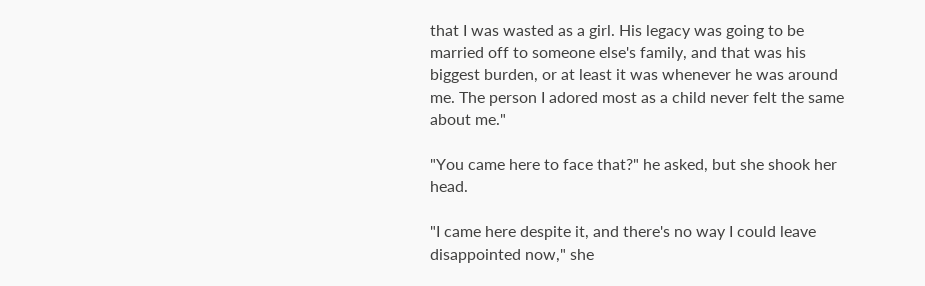that I was wasted as a girl. His legacy was going to be married off to someone else's family, and that was his biggest burden, or at least it was whenever he was around me. The person I adored most as a child never felt the same about me."

"You came here to face that?" he asked, but she shook her head.

"I came here despite it, and there's no way I could leave disappointed now," she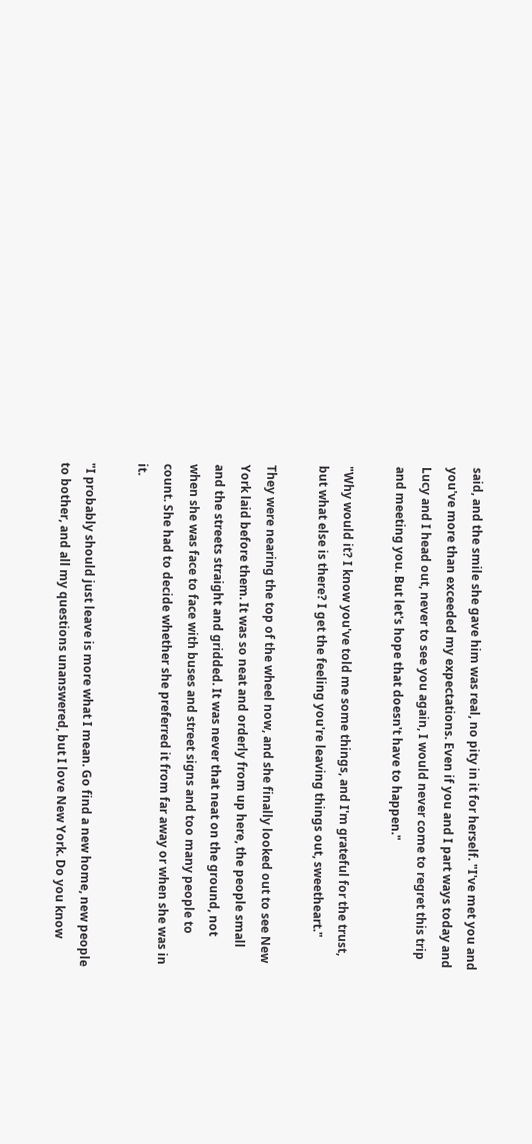said, and the smile she gave him was real, no pity in it for herself. "I've met you and you've more than exceeded my expectations. Even if you and I part ways today and Lucy and I head out, never to see you again, I would never come to regret this trip and meeting you. But let's hope that doesn't have to happen."

"Why would it? I know you've told me some things, and I'm grateful for the trust, but what else is there? I get the feeling you're leaving things out, sweetheart."

They were nearing the top of the wheel now, and she finally looked out to see New York laid before them. It was so neat and orderly from up here, the people small and the streets straight and gridded. It was never that neat on the ground, not when she was face to face with buses and street signs and too many people to count. She had to decide whether she preferred it from far away or when she was in it.

"I probably should just leave is more what I mean. Go find a new home, new people to bother, and all my questions unanswered, but I love New York. Do you know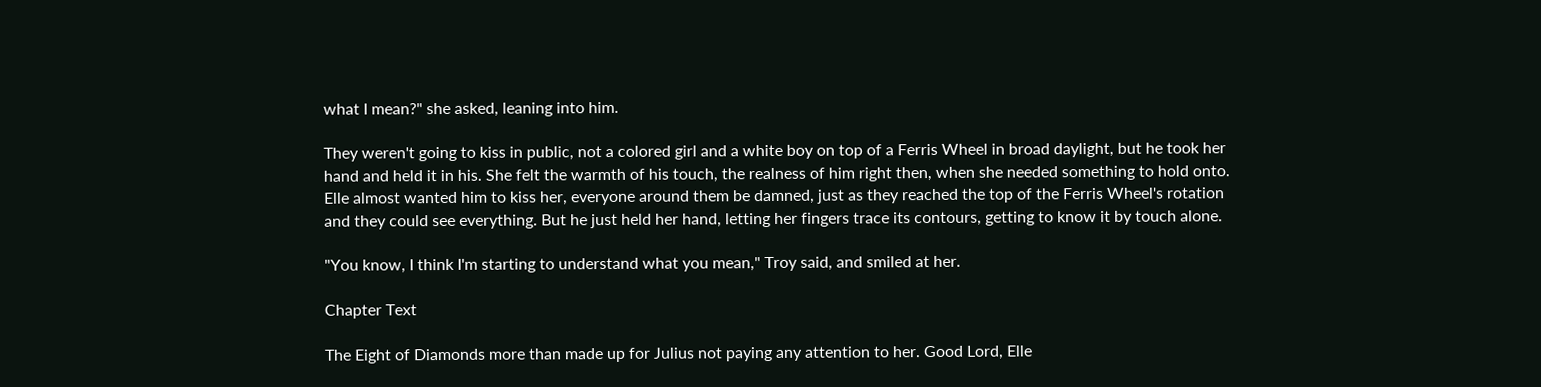what I mean?" she asked, leaning into him.

They weren't going to kiss in public, not a colored girl and a white boy on top of a Ferris Wheel in broad daylight, but he took her hand and held it in his. She felt the warmth of his touch, the realness of him right then, when she needed something to hold onto. Elle almost wanted him to kiss her, everyone around them be damned, just as they reached the top of the Ferris Wheel's rotation and they could see everything. But he just held her hand, letting her fingers trace its contours, getting to know it by touch alone.

"You know, I think I'm starting to understand what you mean," Troy said, and smiled at her.

Chapter Text

The Eight of Diamonds more than made up for Julius not paying any attention to her. Good Lord, Elle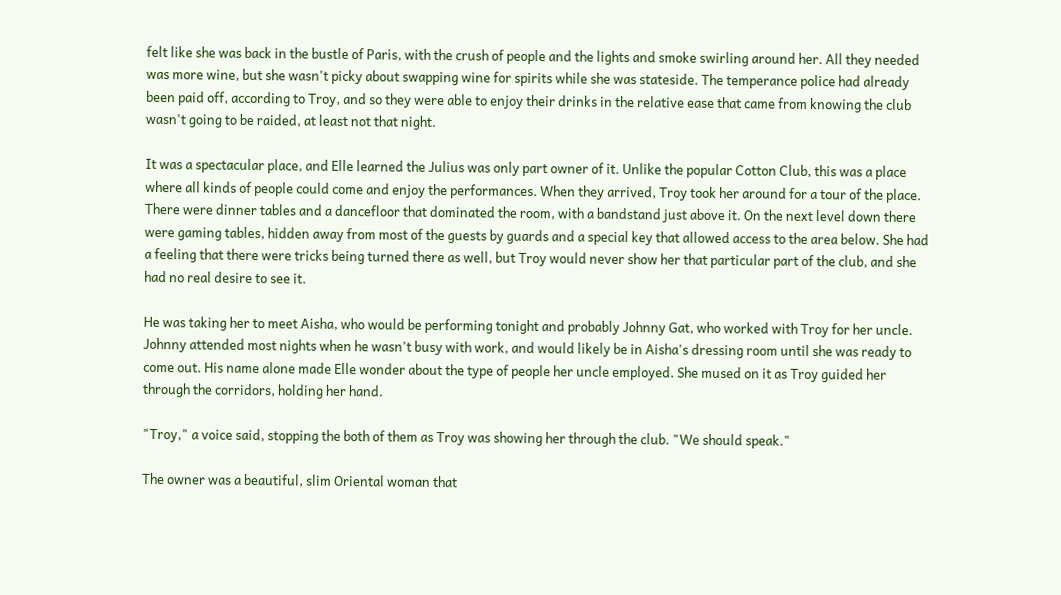felt like she was back in the bustle of Paris, with the crush of people and the lights and smoke swirling around her. All they needed was more wine, but she wasn't picky about swapping wine for spirits while she was stateside. The temperance police had already been paid off, according to Troy, and so they were able to enjoy their drinks in the relative ease that came from knowing the club wasn't going to be raided, at least not that night.

It was a spectacular place, and Elle learned the Julius was only part owner of it. Unlike the popular Cotton Club, this was a place where all kinds of people could come and enjoy the performances. When they arrived, Troy took her around for a tour of the place. There were dinner tables and a dancefloor that dominated the room, with a bandstand just above it. On the next level down there were gaming tables, hidden away from most of the guests by guards and a special key that allowed access to the area below. She had a feeling that there were tricks being turned there as well, but Troy would never show her that particular part of the club, and she had no real desire to see it.

He was taking her to meet Aisha, who would be performing tonight and probably Johnny Gat, who worked with Troy for her uncle. Johnny attended most nights when he wasn't busy with work, and would likely be in Aisha's dressing room until she was ready to come out. His name alone made Elle wonder about the type of people her uncle employed. She mused on it as Troy guided her through the corridors, holding her hand.

"Troy," a voice said, stopping the both of them as Troy was showing her through the club. "We should speak."

The owner was a beautiful, slim Oriental woman that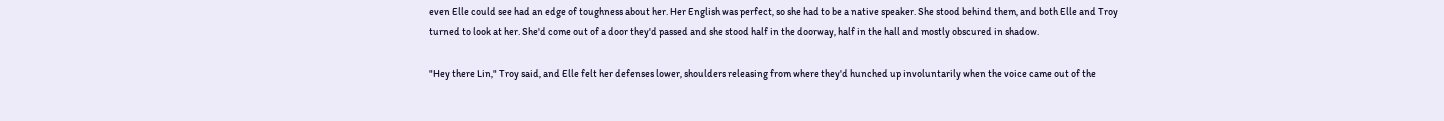even Elle could see had an edge of toughness about her. Her English was perfect, so she had to be a native speaker. She stood behind them, and both Elle and Troy turned to look at her. She'd come out of a door they'd passed and she stood half in the doorway, half in the hall and mostly obscured in shadow.

"Hey there Lin," Troy said, and Elle felt her defenses lower, shoulders releasing from where they'd hunched up involuntarily when the voice came out of the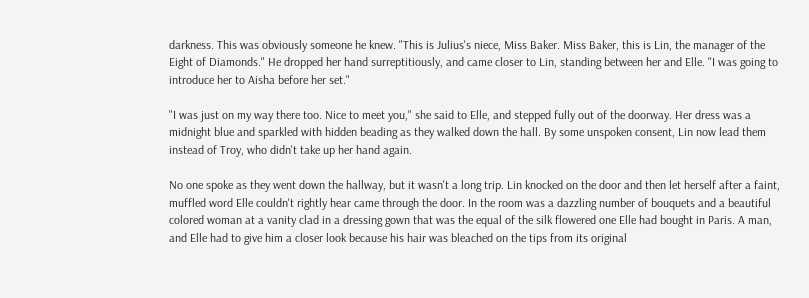darkness. This was obviously someone he knew. "This is Julius's niece, Miss Baker. Miss Baker, this is Lin, the manager of the Eight of Diamonds." He dropped her hand surreptitiously, and came closer to Lin, standing between her and Elle. "I was going to introduce her to Aisha before her set."

"I was just on my way there too. Nice to meet you," she said to Elle, and stepped fully out of the doorway. Her dress was a midnight blue and sparkled with hidden beading as they walked down the hall. By some unspoken consent, Lin now lead them instead of Troy, who didn't take up her hand again.

No one spoke as they went down the hallway, but it wasn't a long trip. Lin knocked on the door and then let herself after a faint, muffled word Elle couldn't rightly hear came through the door. In the room was a dazzling number of bouquets and a beautiful colored woman at a vanity clad in a dressing gown that was the equal of the silk flowered one Elle had bought in Paris. A man, and Elle had to give him a closer look because his hair was bleached on the tips from its original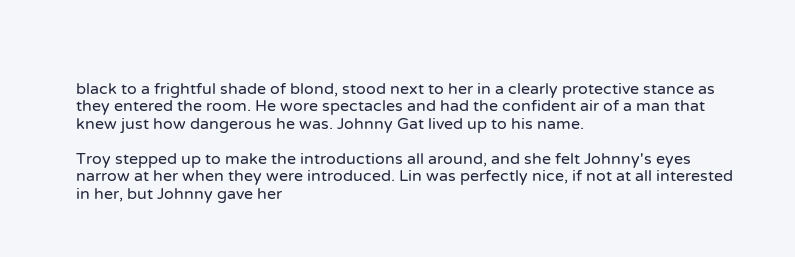black to a frightful shade of blond, stood next to her in a clearly protective stance as they entered the room. He wore spectacles and had the confident air of a man that knew just how dangerous he was. Johnny Gat lived up to his name.

Troy stepped up to make the introductions all around, and she felt Johnny's eyes narrow at her when they were introduced. Lin was perfectly nice, if not at all interested in her, but Johnny gave her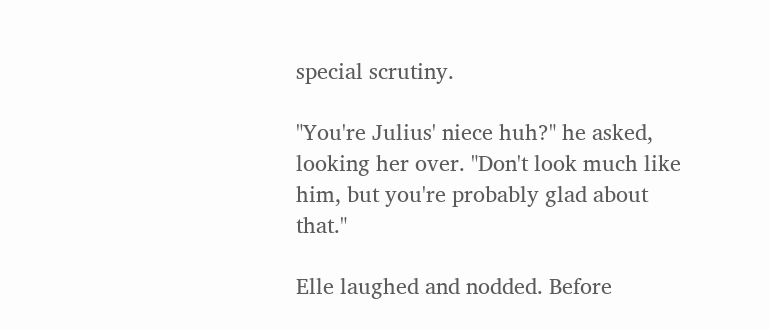special scrutiny.

"You're Julius' niece huh?" he asked, looking her over. "Don't look much like him, but you're probably glad about that."

Elle laughed and nodded. Before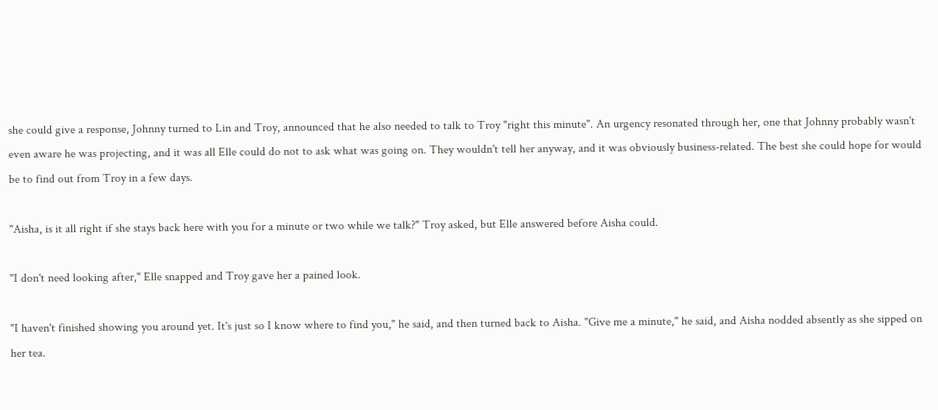she could give a response, Johnny turned to Lin and Troy, announced that he also needed to talk to Troy "right this minute". An urgency resonated through her, one that Johnny probably wasn't even aware he was projecting, and it was all Elle could do not to ask what was going on. They wouldn't tell her anyway, and it was obviously business-related. The best she could hope for would be to find out from Troy in a few days.

"Aisha, is it all right if she stays back here with you for a minute or two while we talk?" Troy asked, but Elle answered before Aisha could.

"I don't need looking after," Elle snapped and Troy gave her a pained look.

"I haven't finished showing you around yet. It's just so I know where to find you," he said, and then turned back to Aisha. "Give me a minute," he said, and Aisha nodded absently as she sipped on her tea.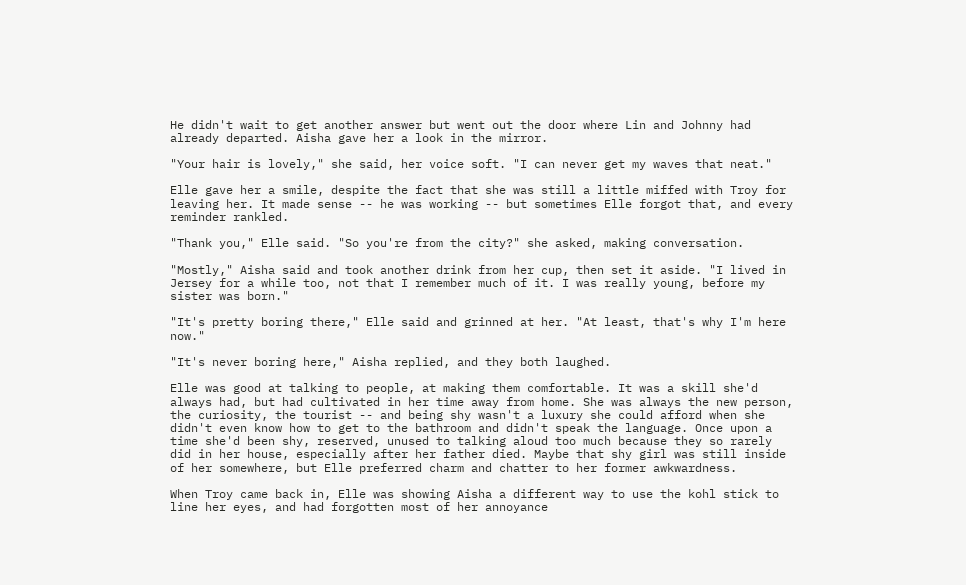He didn't wait to get another answer but went out the door where Lin and Johnny had already departed. Aisha gave her a look in the mirror.

"Your hair is lovely," she said, her voice soft. "I can never get my waves that neat."

Elle gave her a smile, despite the fact that she was still a little miffed with Troy for leaving her. It made sense -- he was working -- but sometimes Elle forgot that, and every reminder rankled.

"Thank you," Elle said. "So you're from the city?" she asked, making conversation.

"Mostly," Aisha said and took another drink from her cup, then set it aside. "I lived in Jersey for a while too, not that I remember much of it. I was really young, before my sister was born."

"It's pretty boring there," Elle said and grinned at her. "At least, that's why I'm here now."

"It's never boring here," Aisha replied, and they both laughed.

Elle was good at talking to people, at making them comfortable. It was a skill she'd always had, but had cultivated in her time away from home. She was always the new person, the curiosity, the tourist -- and being shy wasn't a luxury she could afford when she didn't even know how to get to the bathroom and didn't speak the language. Once upon a time she'd been shy, reserved, unused to talking aloud too much because they so rarely did in her house, especially after her father died. Maybe that shy girl was still inside of her somewhere, but Elle preferred charm and chatter to her former awkwardness.

When Troy came back in, Elle was showing Aisha a different way to use the kohl stick to line her eyes, and had forgotten most of her annoyance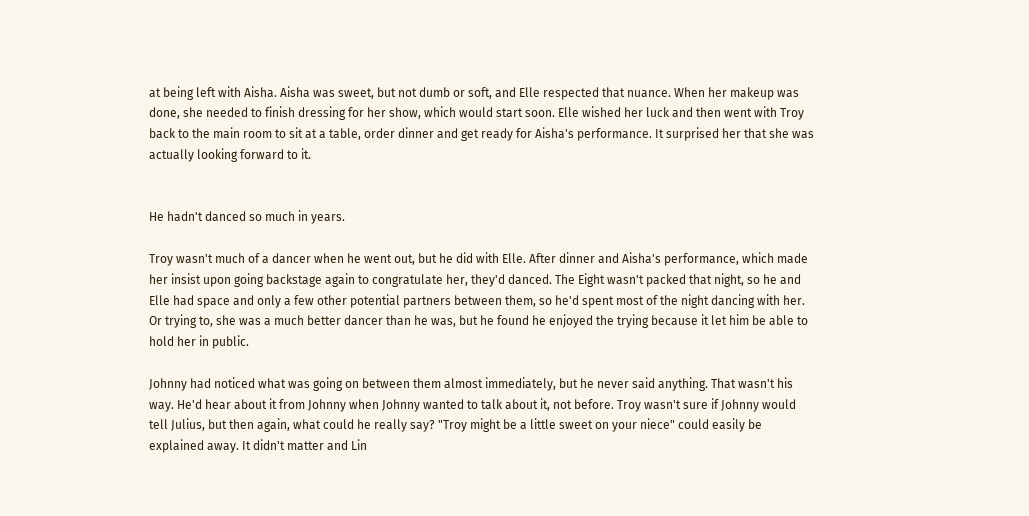at being left with Aisha. Aisha was sweet, but not dumb or soft, and Elle respected that nuance. When her makeup was done, she needed to finish dressing for her show, which would start soon. Elle wished her luck and then went with Troy back to the main room to sit at a table, order dinner and get ready for Aisha's performance. It surprised her that she was actually looking forward to it.


He hadn't danced so much in years.

Troy wasn't much of a dancer when he went out, but he did with Elle. After dinner and Aisha's performance, which made her insist upon going backstage again to congratulate her, they'd danced. The Eight wasn't packed that night, so he and Elle had space and only a few other potential partners between them, so he'd spent most of the night dancing with her. Or trying to, she was a much better dancer than he was, but he found he enjoyed the trying because it let him be able to hold her in public.

Johnny had noticed what was going on between them almost immediately, but he never said anything. That wasn't his way. He'd hear about it from Johnny when Johnny wanted to talk about it, not before. Troy wasn't sure if Johnny would tell Julius, but then again, what could he really say? "Troy might be a little sweet on your niece" could easily be explained away. It didn't matter and Lin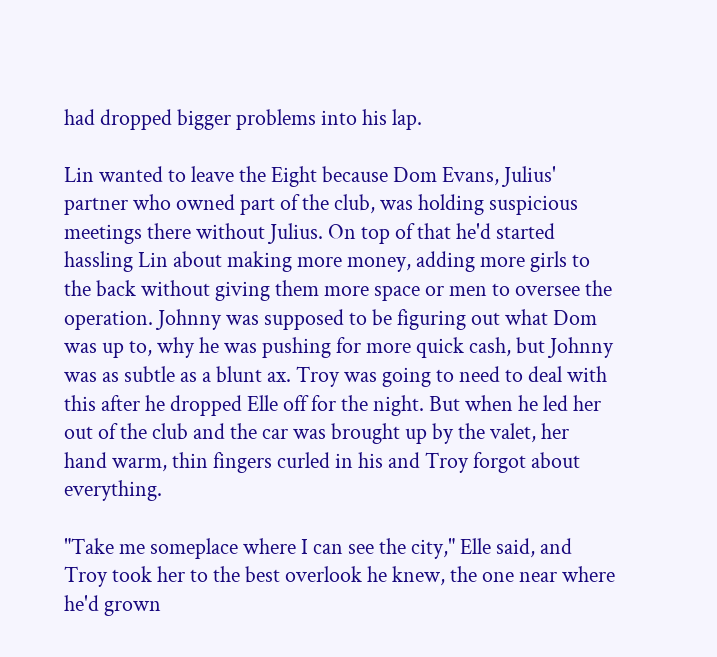had dropped bigger problems into his lap.

Lin wanted to leave the Eight because Dom Evans, Julius' partner who owned part of the club, was holding suspicious meetings there without Julius. On top of that he'd started hassling Lin about making more money, adding more girls to the back without giving them more space or men to oversee the operation. Johnny was supposed to be figuring out what Dom was up to, why he was pushing for more quick cash, but Johnny was as subtle as a blunt ax. Troy was going to need to deal with this after he dropped Elle off for the night. But when he led her out of the club and the car was brought up by the valet, her hand warm, thin fingers curled in his and Troy forgot about everything.

"Take me someplace where I can see the city," Elle said, and Troy took her to the best overlook he knew, the one near where he'd grown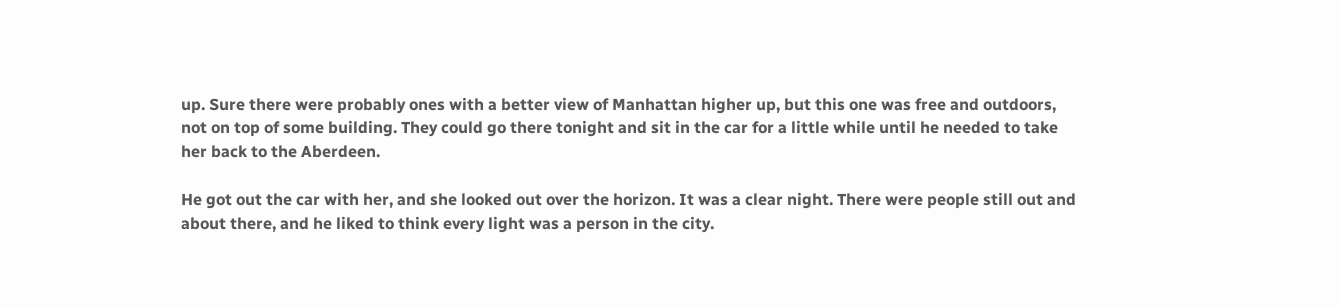up. Sure there were probably ones with a better view of Manhattan higher up, but this one was free and outdoors, not on top of some building. They could go there tonight and sit in the car for a little while until he needed to take her back to the Aberdeen.

He got out the car with her, and she looked out over the horizon. It was a clear night. There were people still out and about there, and he liked to think every light was a person in the city.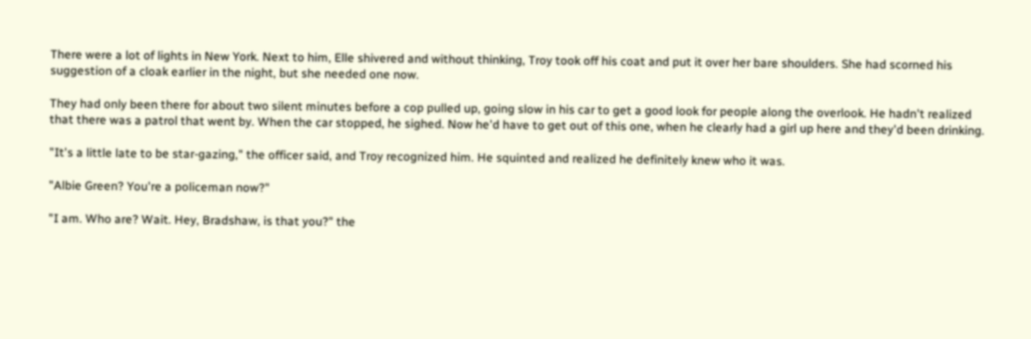There were a lot of lights in New York. Next to him, Elle shivered and without thinking, Troy took off his coat and put it over her bare shoulders. She had scorned his suggestion of a cloak earlier in the night, but she needed one now.

They had only been there for about two silent minutes before a cop pulled up, going slow in his car to get a good look for people along the overlook. He hadn't realized that there was a patrol that went by. When the car stopped, he sighed. Now he'd have to get out of this one, when he clearly had a girl up here and they'd been drinking.

"It's a little late to be star-gazing," the officer said, and Troy recognized him. He squinted and realized he definitely knew who it was.

"Albie Green? You're a policeman now?"

"I am. Who are? Wait. Hey, Bradshaw, is that you?" the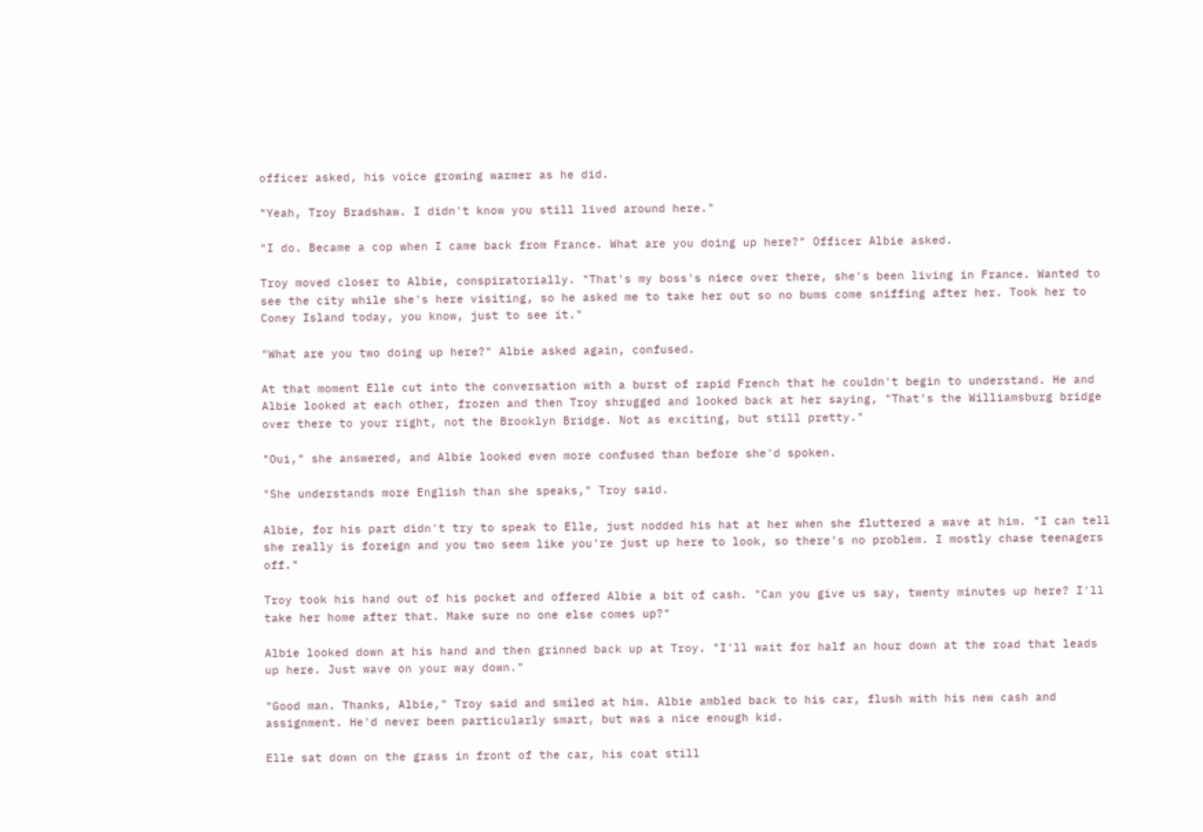officer asked, his voice growing warmer as he did.

"Yeah, Troy Bradshaw. I didn't know you still lived around here."

"I do. Became a cop when I came back from France. What are you doing up here?" Officer Albie asked.

Troy moved closer to Albie, conspiratorially. "That's my boss's niece over there, she's been living in France. Wanted to see the city while she's here visiting, so he asked me to take her out so no bums come sniffing after her. Took her to Coney Island today, you know, just to see it."

"What are you two doing up here?" Albie asked again, confused.

At that moment Elle cut into the conversation with a burst of rapid French that he couldn't begin to understand. He and Albie looked at each other, frozen and then Troy shrugged and looked back at her saying, "That's the Williamsburg bridge over there to your right, not the Brooklyn Bridge. Not as exciting, but still pretty."

"Oui," she answered, and Albie looked even more confused than before she'd spoken.

"She understands more English than she speaks," Troy said.

Albie, for his part didn't try to speak to Elle, just nodded his hat at her when she fluttered a wave at him. "I can tell she really is foreign and you two seem like you're just up here to look, so there's no problem. I mostly chase teenagers off."

Troy took his hand out of his pocket and offered Albie a bit of cash. "Can you give us say, twenty minutes up here? I'll take her home after that. Make sure no one else comes up?"

Albie looked down at his hand and then grinned back up at Troy. "I'll wait for half an hour down at the road that leads up here. Just wave on your way down."

"Good man. Thanks, Albie," Troy said and smiled at him. Albie ambled back to his car, flush with his new cash and assignment. He'd never been particularly smart, but was a nice enough kid.

Elle sat down on the grass in front of the car, his coat still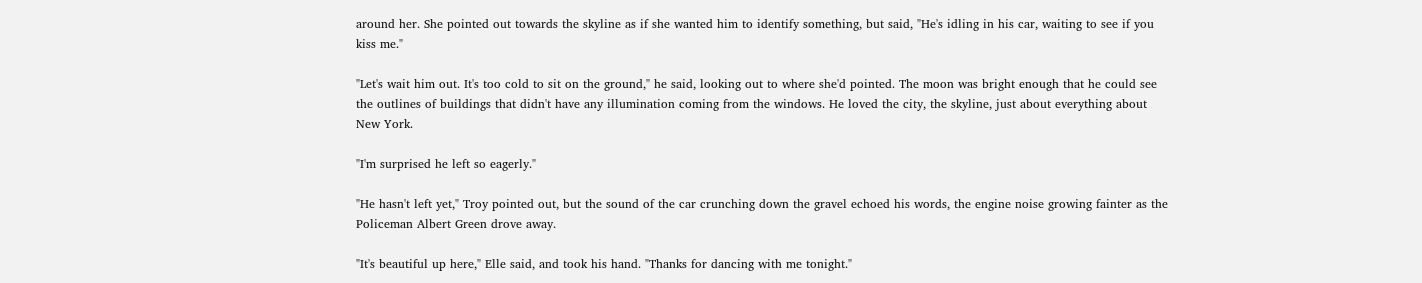around her. She pointed out towards the skyline as if she wanted him to identify something, but said, "He's idling in his car, waiting to see if you kiss me."

"Let's wait him out. It's too cold to sit on the ground," he said, looking out to where she'd pointed. The moon was bright enough that he could see the outlines of buildings that didn't have any illumination coming from the windows. He loved the city, the skyline, just about everything about New York.

"I'm surprised he left so eagerly."

"He hasn't left yet," Troy pointed out, but the sound of the car crunching down the gravel echoed his words, the engine noise growing fainter as the Policeman Albert Green drove away.

"It's beautiful up here," Elle said, and took his hand. "Thanks for dancing with me tonight."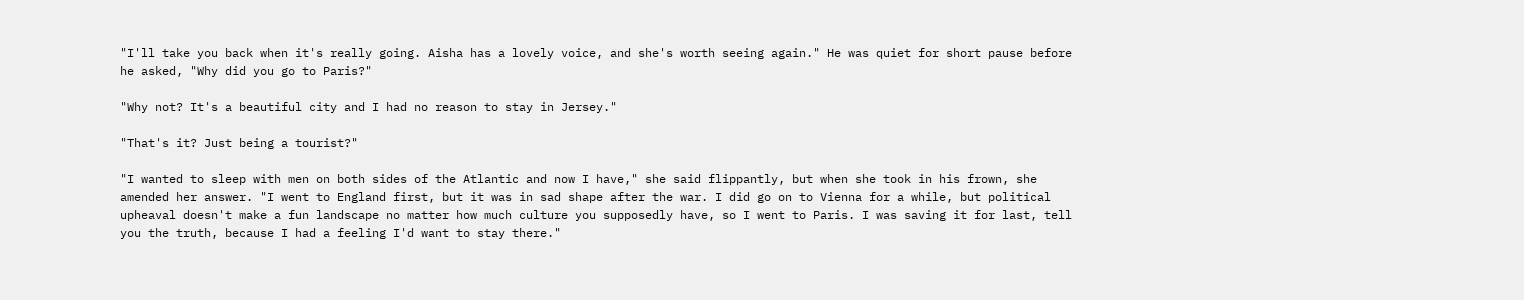"I'll take you back when it's really going. Aisha has a lovely voice, and she's worth seeing again." He was quiet for short pause before he asked, "Why did you go to Paris?"

"Why not? It's a beautiful city and I had no reason to stay in Jersey."

"That's it? Just being a tourist?"

"I wanted to sleep with men on both sides of the Atlantic and now I have," she said flippantly, but when she took in his frown, she amended her answer. "I went to England first, but it was in sad shape after the war. I did go on to Vienna for a while, but political upheaval doesn't make a fun landscape no matter how much culture you supposedly have, so I went to Paris. I was saving it for last, tell you the truth, because I had a feeling I'd want to stay there."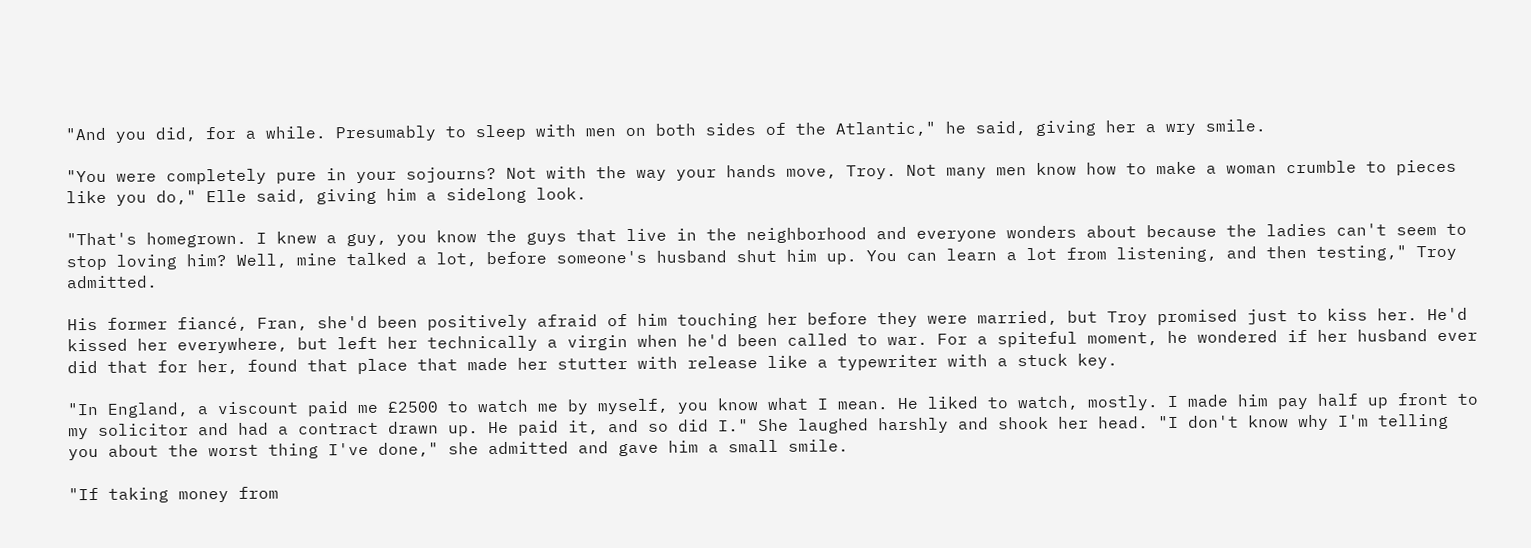"And you did, for a while. Presumably to sleep with men on both sides of the Atlantic," he said, giving her a wry smile.

"You were completely pure in your sojourns? Not with the way your hands move, Troy. Not many men know how to make a woman crumble to pieces like you do," Elle said, giving him a sidelong look.

"That's homegrown. I knew a guy, you know the guys that live in the neighborhood and everyone wonders about because the ladies can't seem to stop loving him? Well, mine talked a lot, before someone's husband shut him up. You can learn a lot from listening, and then testing," Troy admitted.

His former fiancé, Fran, she'd been positively afraid of him touching her before they were married, but Troy promised just to kiss her. He'd kissed her everywhere, but left her technically a virgin when he'd been called to war. For a spiteful moment, he wondered if her husband ever did that for her, found that place that made her stutter with release like a typewriter with a stuck key.

"In England, a viscount paid me £2500 to watch me by myself, you know what I mean. He liked to watch, mostly. I made him pay half up front to my solicitor and had a contract drawn up. He paid it, and so did I." She laughed harshly and shook her head. "I don't know why I'm telling you about the worst thing I've done," she admitted and gave him a small smile.

"If taking money from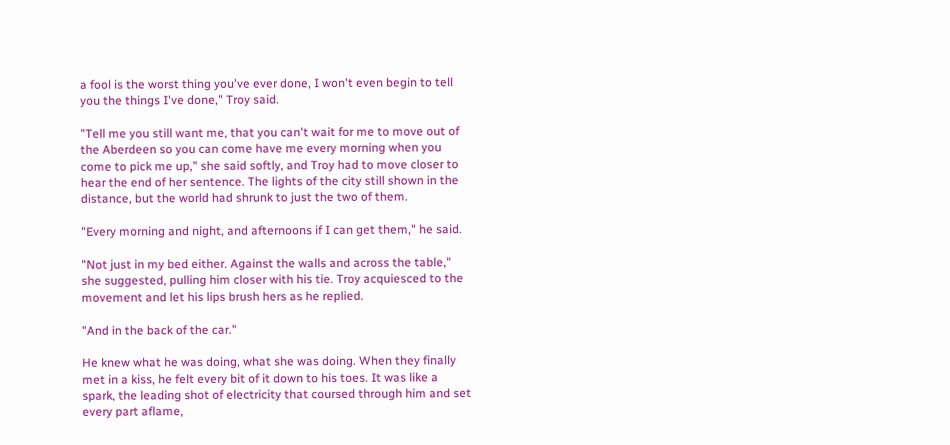a fool is the worst thing you've ever done, I won't even begin to tell you the things I've done," Troy said.

"Tell me you still want me, that you can't wait for me to move out of the Aberdeen so you can come have me every morning when you come to pick me up," she said softly, and Troy had to move closer to hear the end of her sentence. The lights of the city still shown in the distance, but the world had shrunk to just the two of them.

"Every morning and night, and afternoons if I can get them," he said.

"Not just in my bed either. Against the walls and across the table," she suggested, pulling him closer with his tie. Troy acquiesced to the movement and let his lips brush hers as he replied.

"And in the back of the car."

He knew what he was doing, what she was doing. When they finally met in a kiss, he felt every bit of it down to his toes. It was like a spark, the leading shot of electricity that coursed through him and set every part aflame,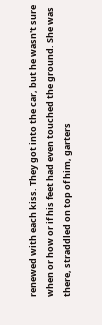renewed with each kiss. They got into the car, but he wasn't sure when or how or if his feet had even touched the ground. She was there, straddled on top of him, garters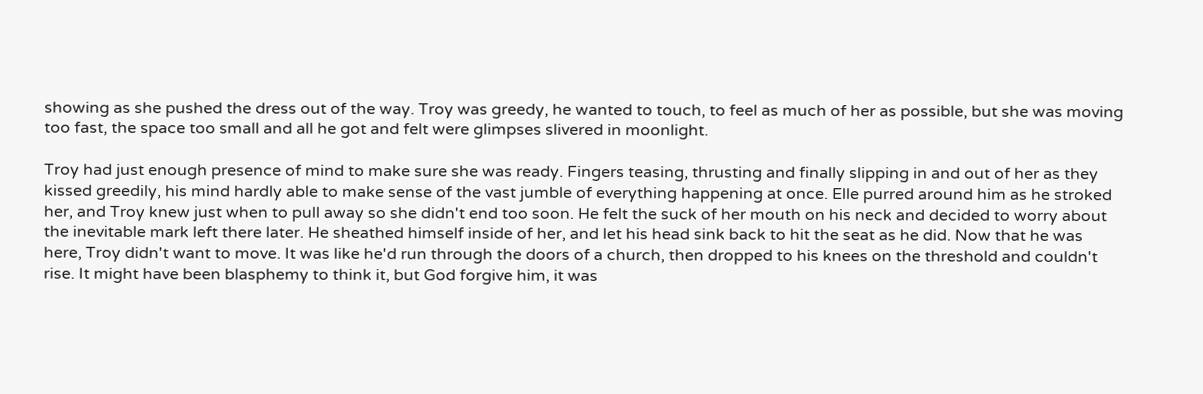showing as she pushed the dress out of the way. Troy was greedy, he wanted to touch, to feel as much of her as possible, but she was moving too fast, the space too small and all he got and felt were glimpses slivered in moonlight.

Troy had just enough presence of mind to make sure she was ready. Fingers teasing, thrusting and finally slipping in and out of her as they kissed greedily, his mind hardly able to make sense of the vast jumble of everything happening at once. Elle purred around him as he stroked her, and Troy knew just when to pull away so she didn't end too soon. He felt the suck of her mouth on his neck and decided to worry about the inevitable mark left there later. He sheathed himself inside of her, and let his head sink back to hit the seat as he did. Now that he was here, Troy didn't want to move. It was like he'd run through the doors of a church, then dropped to his knees on the threshold and couldn't rise. It might have been blasphemy to think it, but God forgive him, it was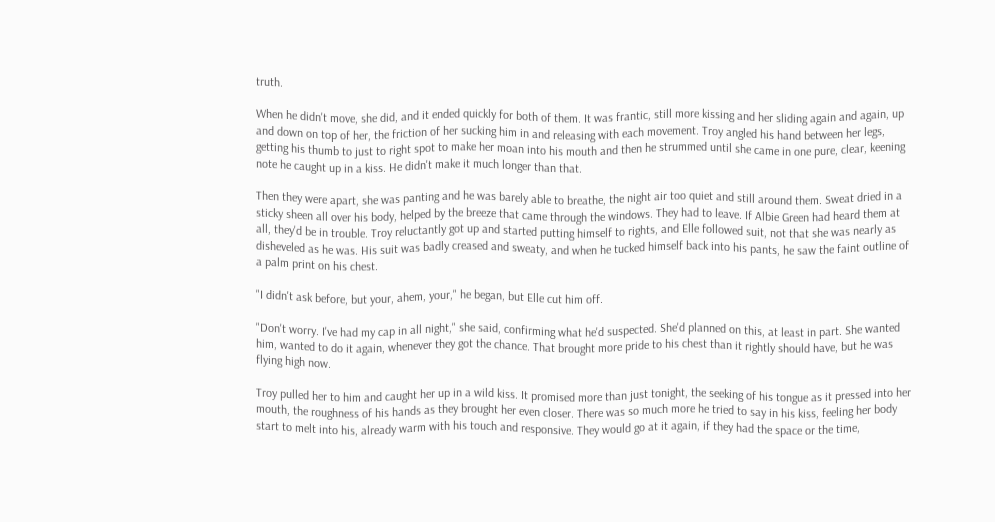truth.

When he didn't move, she did, and it ended quickly for both of them. It was frantic, still more kissing and her sliding again and again, up and down on top of her, the friction of her sucking him in and releasing with each movement. Troy angled his hand between her legs, getting his thumb to just to right spot to make her moan into his mouth and then he strummed until she came in one pure, clear, keening note he caught up in a kiss. He didn't make it much longer than that.

Then they were apart, she was panting and he was barely able to breathe, the night air too quiet and still around them. Sweat dried in a sticky sheen all over his body, helped by the breeze that came through the windows. They had to leave. If Albie Green had heard them at all, they'd be in trouble. Troy reluctantly got up and started putting himself to rights, and Elle followed suit, not that she was nearly as disheveled as he was. His suit was badly creased and sweaty, and when he tucked himself back into his pants, he saw the faint outline of a palm print on his chest.

"I didn't ask before, but your, ahem, your," he began, but Elle cut him off.

"Don't worry. I've had my cap in all night," she said, confirming what he'd suspected. She'd planned on this, at least in part. She wanted him, wanted to do it again, whenever they got the chance. That brought more pride to his chest than it rightly should have, but he was flying high now.

Troy pulled her to him and caught her up in a wild kiss. It promised more than just tonight, the seeking of his tongue as it pressed into her mouth, the roughness of his hands as they brought her even closer. There was so much more he tried to say in his kiss, feeling her body start to melt into his, already warm with his touch and responsive. They would go at it again, if they had the space or the time,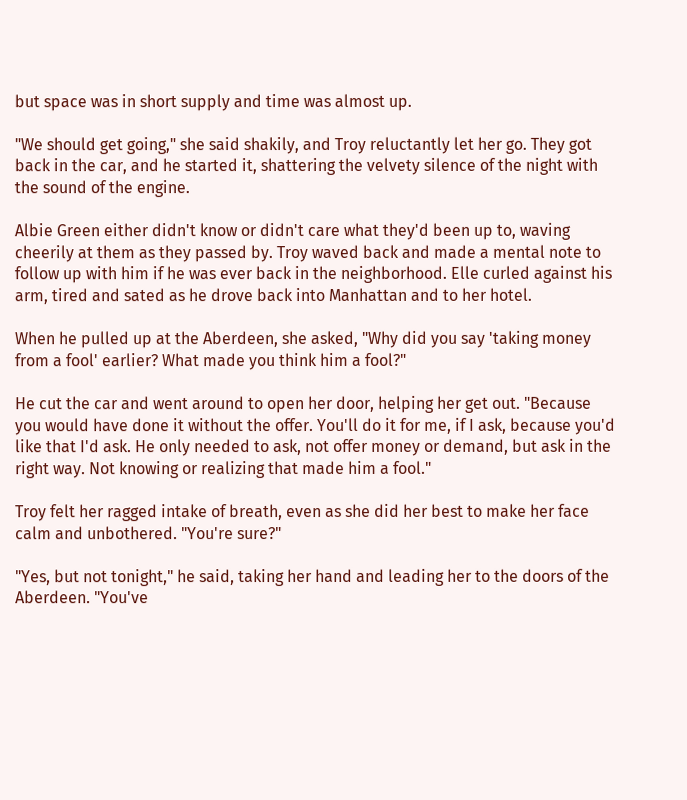but space was in short supply and time was almost up.

"We should get going," she said shakily, and Troy reluctantly let her go. They got back in the car, and he started it, shattering the velvety silence of the night with the sound of the engine.

Albie Green either didn't know or didn't care what they'd been up to, waving cheerily at them as they passed by. Troy waved back and made a mental note to follow up with him if he was ever back in the neighborhood. Elle curled against his arm, tired and sated as he drove back into Manhattan and to her hotel.

When he pulled up at the Aberdeen, she asked, "Why did you say 'taking money from a fool' earlier? What made you think him a fool?"

He cut the car and went around to open her door, helping her get out. "Because you would have done it without the offer. You'll do it for me, if I ask, because you'd like that I'd ask. He only needed to ask, not offer money or demand, but ask in the right way. Not knowing or realizing that made him a fool."

Troy felt her ragged intake of breath, even as she did her best to make her face calm and unbothered. "You're sure?"

"Yes, but not tonight," he said, taking her hand and leading her to the doors of the Aberdeen. "You've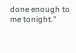done enough to me tonight."